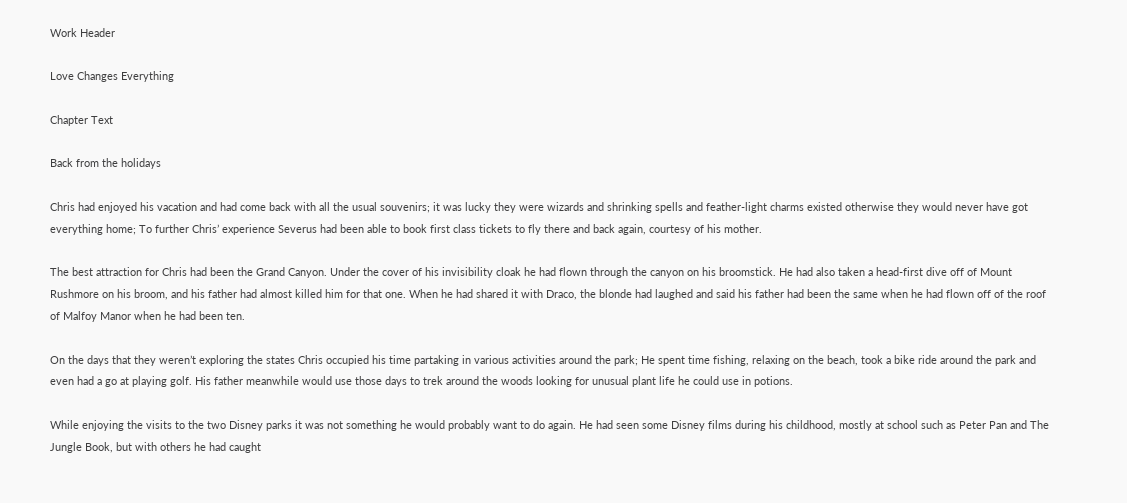Work Header

Love Changes Everything

Chapter Text

Back from the holidays

Chris had enjoyed his vacation and had come back with all the usual souvenirs; it was lucky they were wizards and shrinking spells and feather-light charms existed otherwise they would never have got everything home; To further Chris’ experience Severus had been able to book first class tickets to fly there and back again, courtesy of his mother.

The best attraction for Chris had been the Grand Canyon. Under the cover of his invisibility cloak he had flown through the canyon on his broomstick. He had also taken a head-first dive off of Mount Rushmore on his broom, and his father had almost killed him for that one. When he had shared it with Draco, the blonde had laughed and said his father had been the same when he had flown off of the roof of Malfoy Manor when he had been ten.

On the days that they weren’t exploring the states Chris occupied his time partaking in various activities around the park; He spent time fishing, relaxing on the beach, took a bike ride around the park and even had a go at playing golf. His father meanwhile would use those days to trek around the woods looking for unusual plant life he could use in potions.

While enjoying the visits to the two Disney parks it was not something he would probably want to do again. He had seen some Disney films during his childhood, mostly at school such as Peter Pan and The Jungle Book, but with others he had caught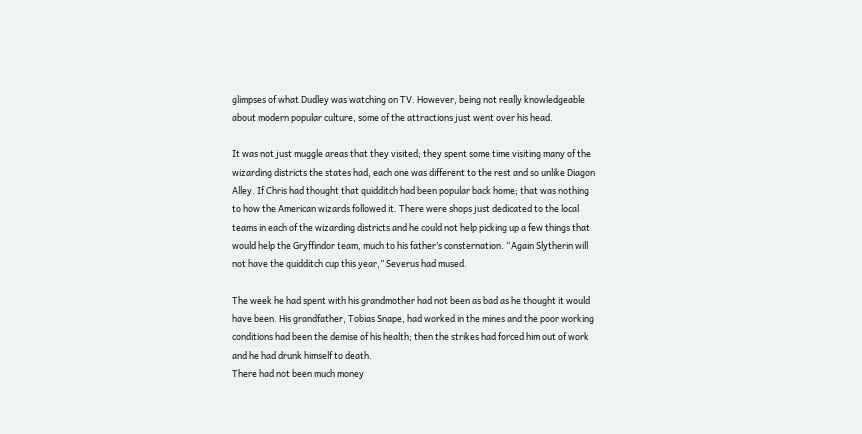glimpses of what Dudley was watching on TV. However, being not really knowledgeable about modern popular culture, some of the attractions just went over his head.

It was not just muggle areas that they visited; they spent some time visiting many of the wizarding districts the states had, each one was different to the rest and so unlike Diagon Alley. If Chris had thought that quidditch had been popular back home; that was nothing to how the American wizards followed it. There were shops just dedicated to the local teams in each of the wizarding districts and he could not help picking up a few things that would help the Gryffindor team, much to his father’s consternation. “Again Slytherin will not have the quidditch cup this year,” Severus had mused.

The week he had spent with his grandmother had not been as bad as he thought it would have been. His grandfather, Tobias Snape, had worked in the mines and the poor working conditions had been the demise of his health; then the strikes had forced him out of work and he had drunk himself to death.
There had not been much money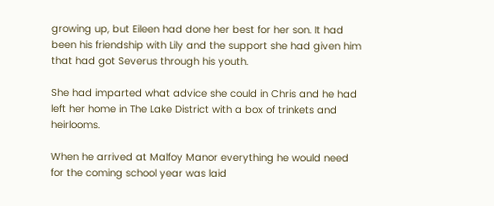growing up, but Eileen had done her best for her son. It had been his friendship with Lily and the support she had given him that had got Severus through his youth.

She had imparted what advice she could in Chris and he had left her home in The Lake District with a box of trinkets and heirlooms.

When he arrived at Malfoy Manor everything he would need for the coming school year was laid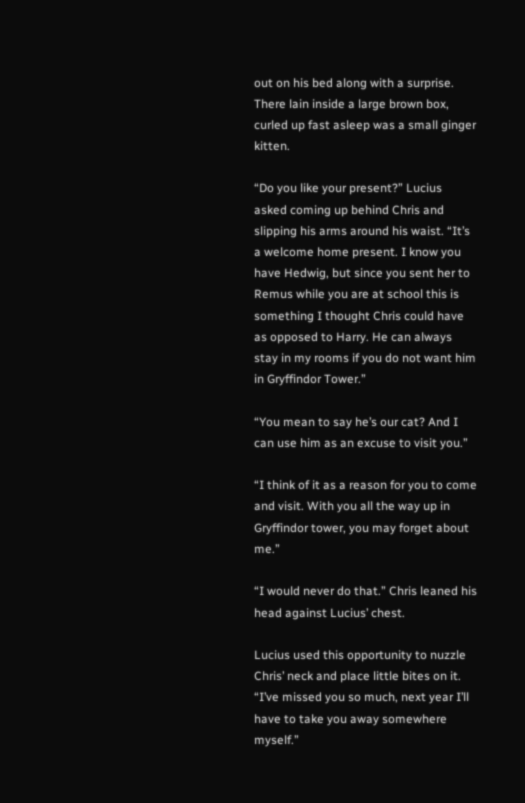out on his bed along with a surprise. There lain inside a large brown box, curled up fast asleep was a small ginger kitten.

“Do you like your present?” Lucius asked coming up behind Chris and slipping his arms around his waist. “It’s a welcome home present. I know you have Hedwig, but since you sent her to Remus while you are at school this is something I thought Chris could have as opposed to Harry. He can always stay in my rooms if you do not want him in Gryffindor Tower.”

“You mean to say he’s our cat? And I can use him as an excuse to visit you.”

“I think of it as a reason for you to come and visit. With you all the way up in Gryffindor tower, you may forget about me.”

“I would never do that.” Chris leaned his head against Lucius’ chest.

Lucius used this opportunity to nuzzle Chris’ neck and place little bites on it. “I’ve missed you so much, next year I’ll have to take you away somewhere myself.”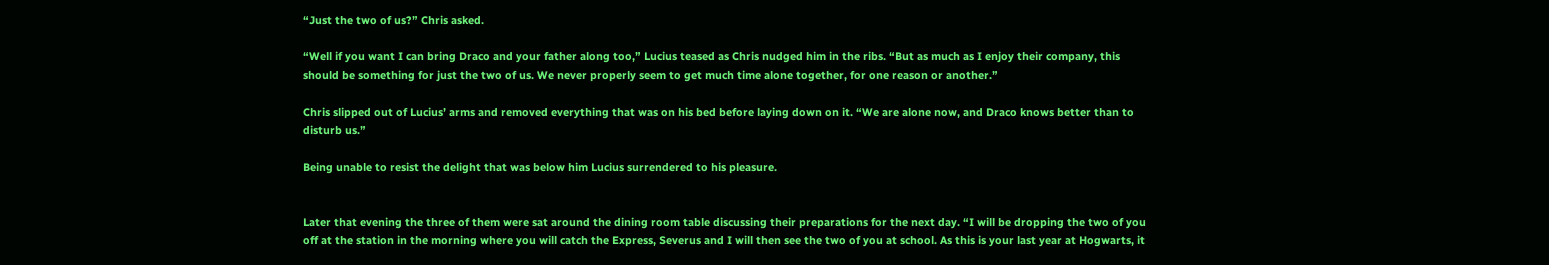“Just the two of us?” Chris asked.

“Well if you want I can bring Draco and your father along too,” Lucius teased as Chris nudged him in the ribs. “But as much as I enjoy their company, this should be something for just the two of us. We never properly seem to get much time alone together, for one reason or another.”

Chris slipped out of Lucius’ arms and removed everything that was on his bed before laying down on it. “We are alone now, and Draco knows better than to disturb us.”

Being unable to resist the delight that was below him Lucius surrendered to his pleasure.


Later that evening the three of them were sat around the dining room table discussing their preparations for the next day. “I will be dropping the two of you off at the station in the morning where you will catch the Express, Severus and I will then see the two of you at school. As this is your last year at Hogwarts, it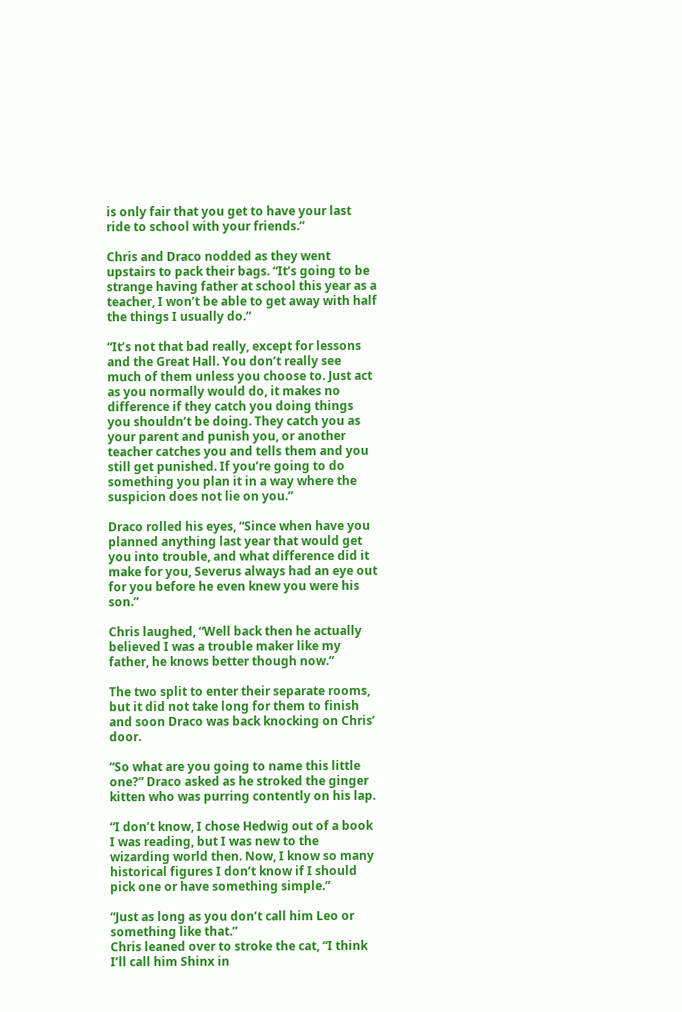is only fair that you get to have your last ride to school with your friends.”

Chris and Draco nodded as they went upstairs to pack their bags. “It’s going to be strange having father at school this year as a teacher, I won’t be able to get away with half the things I usually do.”

“It’s not that bad really, except for lessons and the Great Hall. You don’t really see much of them unless you choose to. Just act as you normally would do, it makes no difference if they catch you doing things you shouldn’t be doing. They catch you as your parent and punish you, or another teacher catches you and tells them and you still get punished. If you’re going to do something you plan it in a way where the suspicion does not lie on you.”

Draco rolled his eyes, “Since when have you planned anything last year that would get you into trouble, and what difference did it make for you, Severus always had an eye out for you before he even knew you were his son.”

Chris laughed, “Well back then he actually believed I was a trouble maker like my father, he knows better though now.”

The two split to enter their separate rooms, but it did not take long for them to finish and soon Draco was back knocking on Chris’ door.

“So what are you going to name this little one?” Draco asked as he stroked the ginger kitten who was purring contently on his lap.

“I don’t know, I chose Hedwig out of a book I was reading, but I was new to the wizarding world then. Now, I know so many historical figures I don’t know if I should pick one or have something simple.”

“Just as long as you don’t call him Leo or something like that.”
Chris leaned over to stroke the cat, “I think I’ll call him Shinx in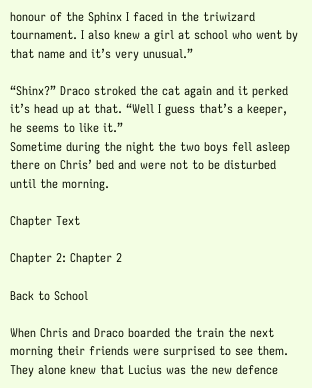honour of the Sphinx I faced in the triwizard tournament. I also knew a girl at school who went by that name and it’s very unusual.”

“Shinx?” Draco stroked the cat again and it perked it’s head up at that. “Well I guess that’s a keeper, he seems to like it.”
Sometime during the night the two boys fell asleep there on Chris’ bed and were not to be disturbed until the morning.

Chapter Text

Chapter 2: Chapter 2

Back to School

When Chris and Draco boarded the train the next morning their friends were surprised to see them. They alone knew that Lucius was the new defence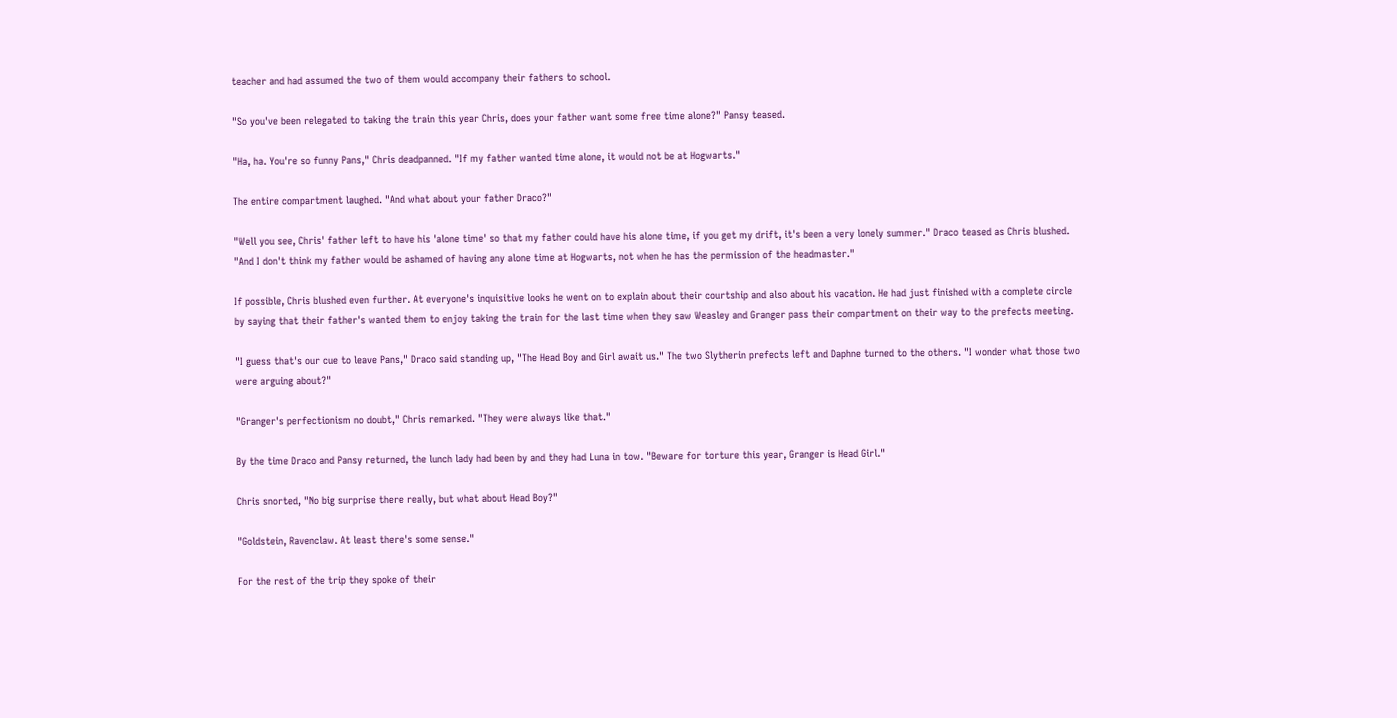teacher and had assumed the two of them would accompany their fathers to school.

"So you've been relegated to taking the train this year Chris, does your father want some free time alone?" Pansy teased.

"Ha, ha. You're so funny Pans," Chris deadpanned. "If my father wanted time alone, it would not be at Hogwarts."

The entire compartment laughed. "And what about your father Draco?"

"Well you see, Chris' father left to have his 'alone time' so that my father could have his alone time, if you get my drift, it's been a very lonely summer." Draco teased as Chris blushed. "And I don't think my father would be ashamed of having any alone time at Hogwarts, not when he has the permission of the headmaster."

If possible, Chris blushed even further. At everyone's inquisitive looks he went on to explain about their courtship and also about his vacation. He had just finished with a complete circle by saying that their father's wanted them to enjoy taking the train for the last time when they saw Weasley and Granger pass their compartment on their way to the prefects meeting.

"I guess that's our cue to leave Pans," Draco said standing up, "The Head Boy and Girl await us." The two Slytherin prefects left and Daphne turned to the others. "I wonder what those two were arguing about?"

"Granger's perfectionism no doubt," Chris remarked. "They were always like that."

By the time Draco and Pansy returned, the lunch lady had been by and they had Luna in tow. "Beware for torture this year, Granger is Head Girl."

Chris snorted, "No big surprise there really, but what about Head Boy?"

"Goldstein, Ravenclaw. At least there's some sense."

For the rest of the trip they spoke of their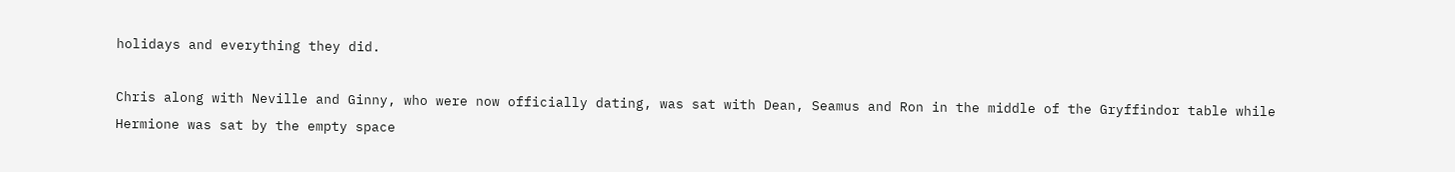holidays and everything they did.

Chris along with Neville and Ginny, who were now officially dating, was sat with Dean, Seamus and Ron in the middle of the Gryffindor table while Hermione was sat by the empty space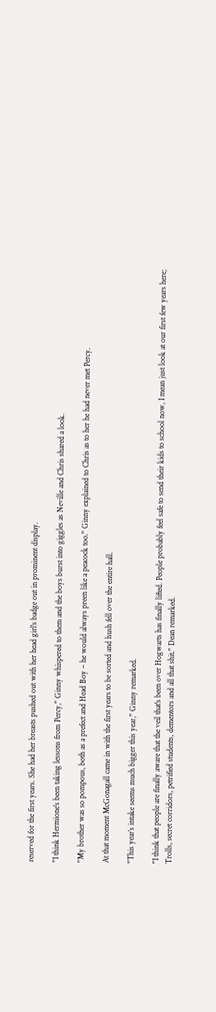reserved for the first years. She had her breasts pushed out with her head girl's badge out in prominent display.

"I think Hermione's been taking lessons from Percy," Ginny whispered to them and the boys burst into giggles as Neville and Chris shared a look.

"My brother was so pompous, both as a prefect and Head Boy – he would always preen like a peacock too." Ginny explained to Chris as to her he had never met Percy.

At that moment McGonagall came in with the first years to be sorted and hush fell over the entire hall.

"This year’s intake seems much bigger this year," Ginny remarked.

"I think that people are finally aware that the veil that's been over Hogwarts has finally lifted. People probably feel safe to send their kids to school now, I mean just look at our first few years here; Trolls, secret corridors, petrified students, dementors and all that shit." Dean remarked.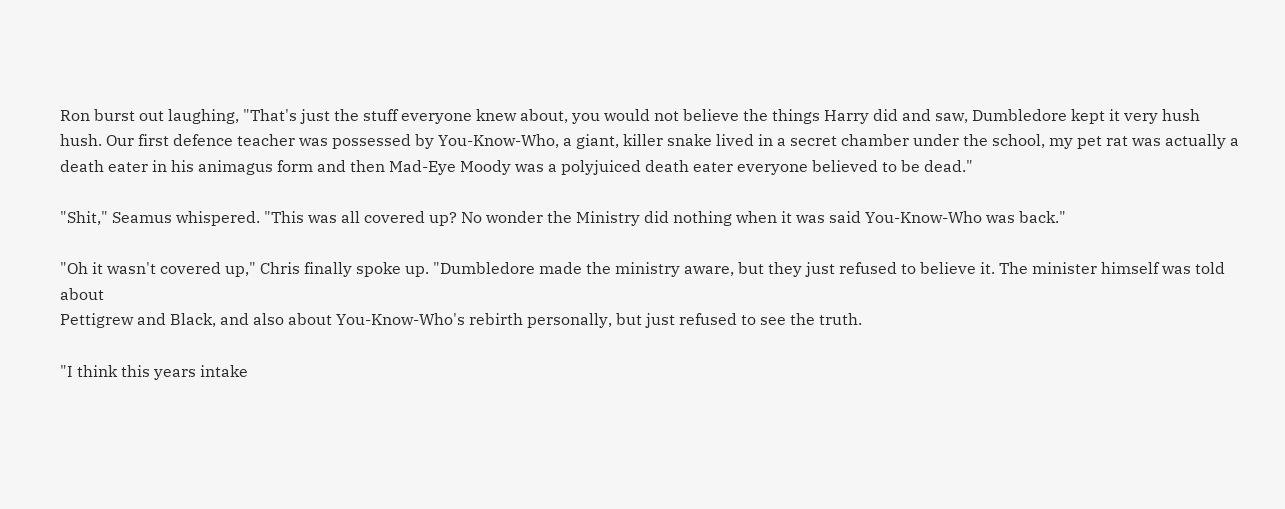Ron burst out laughing, "That's just the stuff everyone knew about, you would not believe the things Harry did and saw, Dumbledore kept it very hush hush. Our first defence teacher was possessed by You-Know-Who, a giant, killer snake lived in a secret chamber under the school, my pet rat was actually a death eater in his animagus form and then Mad-Eye Moody was a polyjuiced death eater everyone believed to be dead."

"Shit," Seamus whispered. "This was all covered up? No wonder the Ministry did nothing when it was said You-Know-Who was back."

"Oh it wasn't covered up," Chris finally spoke up. "Dumbledore made the ministry aware, but they just refused to believe it. The minister himself was told about
Pettigrew and Black, and also about You-Know-Who's rebirth personally, but just refused to see the truth.

"I think this years intake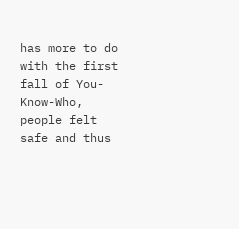has more to do with the first fall of You-Know-Who, people felt safe and thus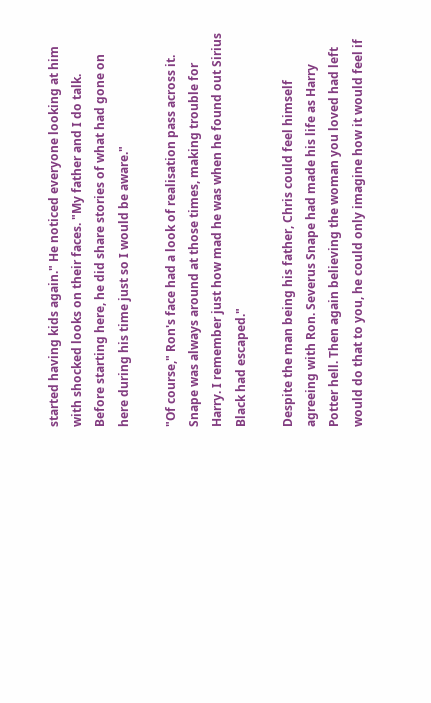started having kids again." He noticed everyone looking at him with shocked looks on their faces. "My father and I do talk. Before starting here, he did share stories of what had gone on here during his time just so I would be aware."

"Of course," Ron's face had a look of realisation pass across it. Snape was always around at those times, making trouble for Harry. I remember just how mad he was when he found out Sirius Black had escaped."

Despite the man being his father, Chris could feel himself agreeing with Ron. Severus Snape had made his life as Harry Potter hell. Then again believing the woman you loved had left would do that to you, he could only imagine how it would feel if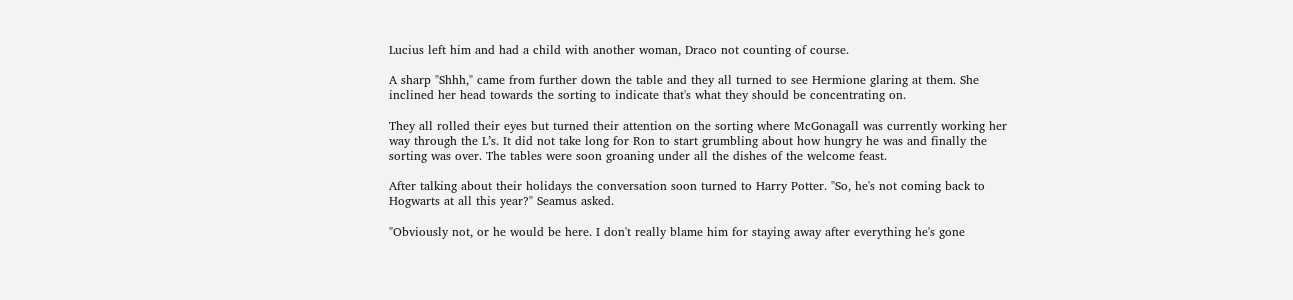Lucius left him and had a child with another woman, Draco not counting of course.

A sharp "Shhh," came from further down the table and they all turned to see Hermione glaring at them. She inclined her head towards the sorting to indicate that's what they should be concentrating on.

They all rolled their eyes but turned their attention on the sorting where McGonagall was currently working her way through the L’s. It did not take long for Ron to start grumbling about how hungry he was and finally the sorting was over. The tables were soon groaning under all the dishes of the welcome feast.

After talking about their holidays the conversation soon turned to Harry Potter. "So, he's not coming back to Hogwarts at all this year?" Seamus asked.

"Obviously not, or he would be here. I don't really blame him for staying away after everything he's gone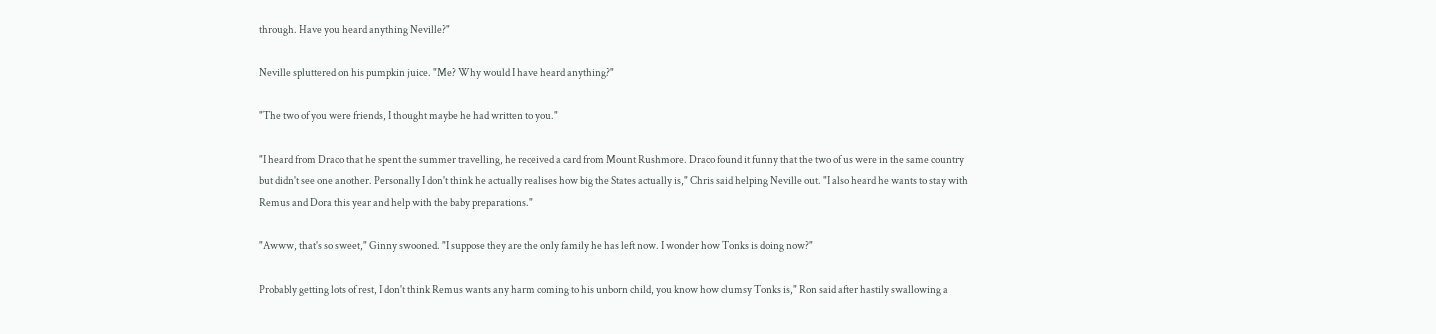through. Have you heard anything Neville?"

Neville spluttered on his pumpkin juice. "Me? Why would I have heard anything?"

"The two of you were friends, I thought maybe he had written to you."

"I heard from Draco that he spent the summer travelling, he received a card from Mount Rushmore. Draco found it funny that the two of us were in the same country but didn't see one another. Personally I don't think he actually realises how big the States actually is," Chris said helping Neville out. "I also heard he wants to stay with Remus and Dora this year and help with the baby preparations."

"Awww, that's so sweet," Ginny swooned. "I suppose they are the only family he has left now. I wonder how Tonks is doing now?"

Probably getting lots of rest, I don't think Remus wants any harm coming to his unborn child, you know how clumsy Tonks is," Ron said after hastily swallowing a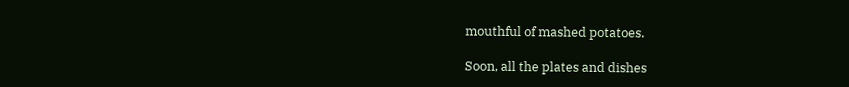mouthful of mashed potatoes.

Soon, all the plates and dishes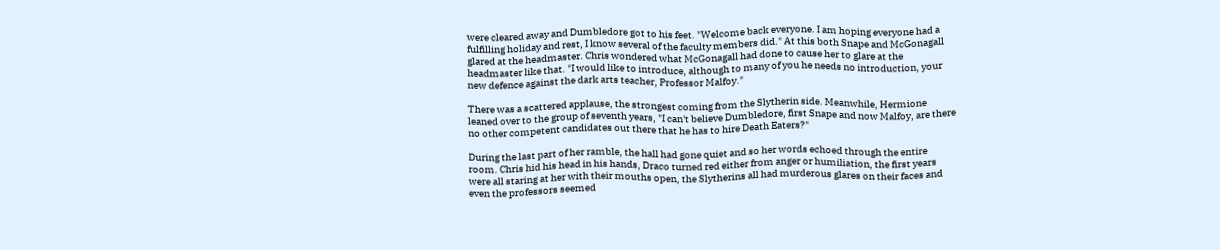were cleared away and Dumbledore got to his feet. "Welcome back everyone. I am hoping everyone had a fulfilling holiday and rest, I know several of the faculty members did." At this both Snape and McGonagall glared at the headmaster. Chris wondered what McGonagall had done to cause her to glare at the headmaster like that. "I would like to introduce, although to many of you he needs no introduction, your new defence against the dark arts teacher, Professor Malfoy."

There was a scattered applause, the strongest coming from the Slytherin side. Meanwhile, Hermione leaned over to the group of seventh years, "I can't believe Dumbledore, first Snape and now Malfoy, are there no other competent candidates out there that he has to hire Death Eaters?"

During the last part of her ramble, the hall had gone quiet and so her words echoed through the entire room. Chris hid his head in his hands, Draco turned red either from anger or humiliation, the first years were all staring at her with their mouths open, the Slytherins all had murderous glares on their faces and even the professors seemed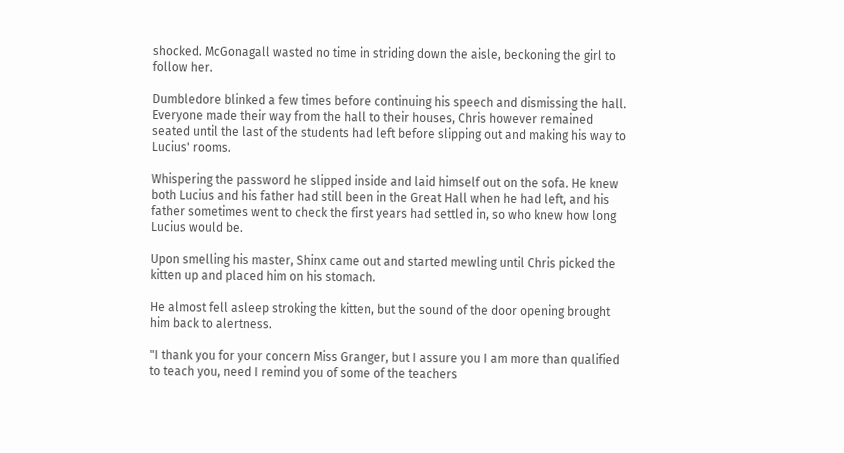shocked. McGonagall wasted no time in striding down the aisle, beckoning the girl to follow her.

Dumbledore blinked a few times before continuing his speech and dismissing the hall. Everyone made their way from the hall to their houses, Chris however remained seated until the last of the students had left before slipping out and making his way to Lucius' rooms.

Whispering the password he slipped inside and laid himself out on the sofa. He knew both Lucius and his father had still been in the Great Hall when he had left, and his father sometimes went to check the first years had settled in, so who knew how long Lucius would be.

Upon smelling his master, Shinx came out and started mewling until Chris picked the kitten up and placed him on his stomach.

He almost fell asleep stroking the kitten, but the sound of the door opening brought him back to alertness.

"I thank you for your concern Miss Granger, but I assure you I am more than qualified to teach you, need I remind you of some of the teachers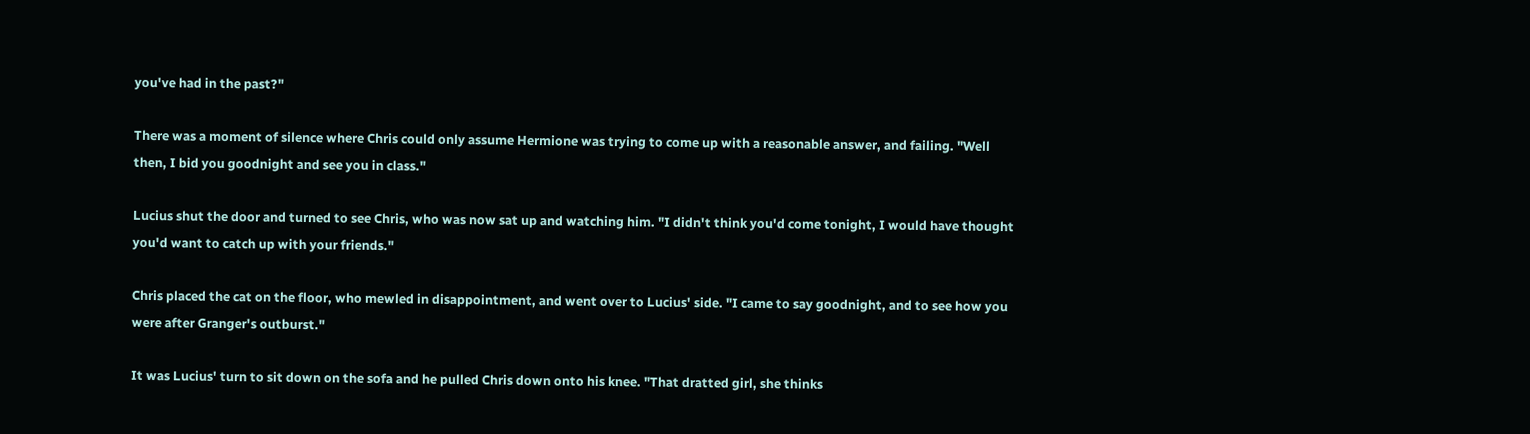you've had in the past?"

There was a moment of silence where Chris could only assume Hermione was trying to come up with a reasonable answer, and failing. "Well then, I bid you goodnight and see you in class."

Lucius shut the door and turned to see Chris, who was now sat up and watching him. "I didn't think you'd come tonight, I would have thought you'd want to catch up with your friends."

Chris placed the cat on the floor, who mewled in disappointment, and went over to Lucius' side. "I came to say goodnight, and to see how you were after Granger's outburst."

It was Lucius' turn to sit down on the sofa and he pulled Chris down onto his knee. "That dratted girl, she thinks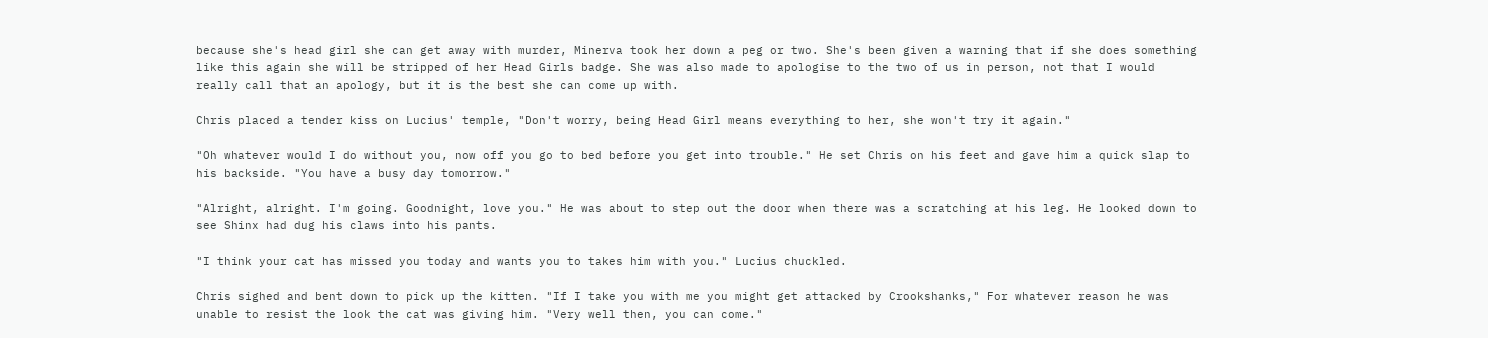because she's head girl she can get away with murder, Minerva took her down a peg or two. She's been given a warning that if she does something like this again she will be stripped of her Head Girls badge. She was also made to apologise to the two of us in person, not that I would really call that an apology, but it is the best she can come up with.

Chris placed a tender kiss on Lucius' temple, "Don't worry, being Head Girl means everything to her, she won't try it again."

"Oh whatever would I do without you, now off you go to bed before you get into trouble." He set Chris on his feet and gave him a quick slap to his backside. "You have a busy day tomorrow."

"Alright, alright. I'm going. Goodnight, love you." He was about to step out the door when there was a scratching at his leg. He looked down to see Shinx had dug his claws into his pants.

"I think your cat has missed you today and wants you to takes him with you." Lucius chuckled.

Chris sighed and bent down to pick up the kitten. "If I take you with me you might get attacked by Crookshanks," For whatever reason he was unable to resist the look the cat was giving him. "Very well then, you can come."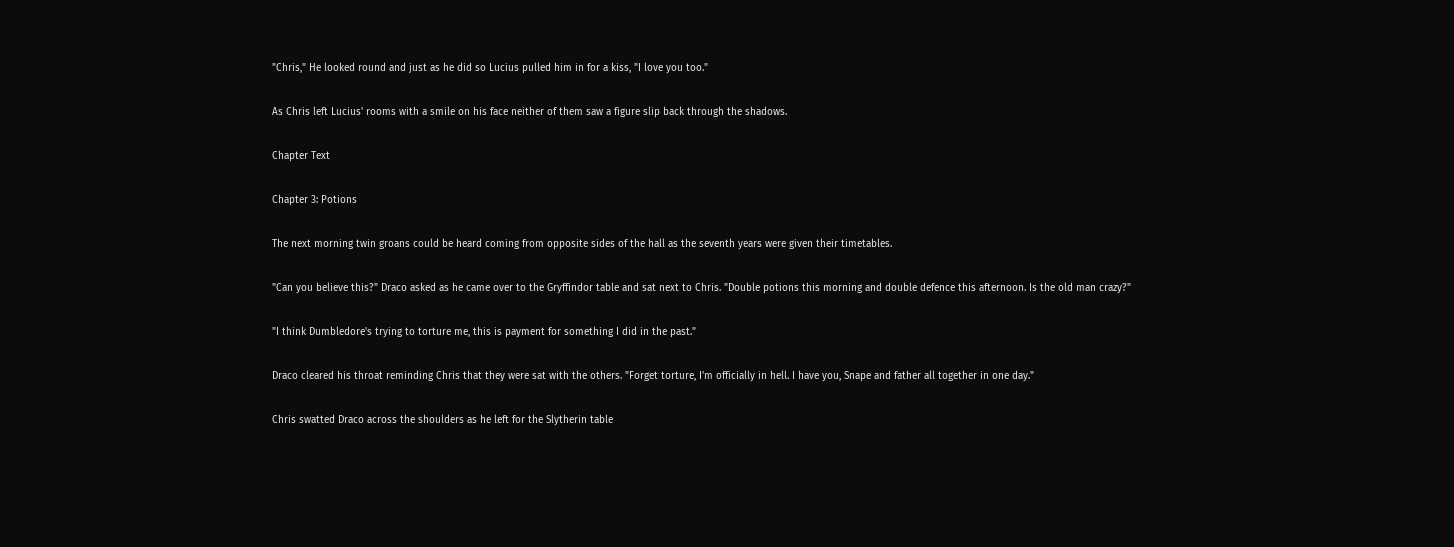"Chris," He looked round and just as he did so Lucius pulled him in for a kiss, "I love you too."

As Chris left Lucius' rooms with a smile on his face neither of them saw a figure slip back through the shadows.

Chapter Text

Chapter 3: Potions

The next morning twin groans could be heard coming from opposite sides of the hall as the seventh years were given their timetables.

"Can you believe this?" Draco asked as he came over to the Gryffindor table and sat next to Chris. "Double potions this morning and double defence this afternoon. Is the old man crazy?"

"I think Dumbledore's trying to torture me, this is payment for something I did in the past."

Draco cleared his throat reminding Chris that they were sat with the others. "Forget torture, I'm officially in hell. I have you, Snape and father all together in one day."

Chris swatted Draco across the shoulders as he left for the Slytherin table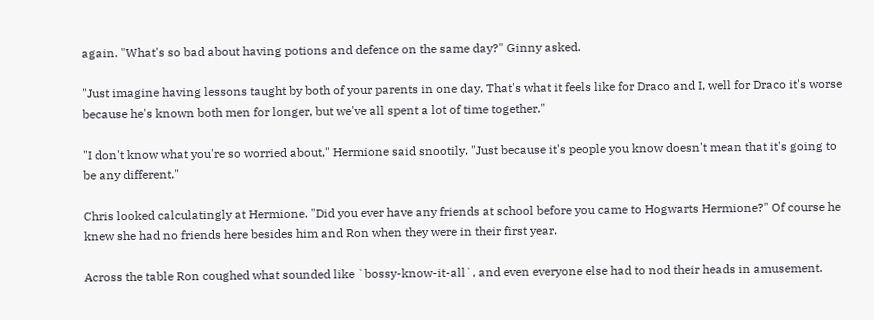again. "What's so bad about having potions and defence on the same day?" Ginny asked.

"Just imagine having lessons taught by both of your parents in one day. That's what it feels like for Draco and I, well for Draco it's worse because he's known both men for longer, but we've all spent a lot of time together."

"I don't know what you're so worried about," Hermione said snootily. "Just because it's people you know doesn't mean that it's going to be any different."

Chris looked calculatingly at Hermione. "Did you ever have any friends at school before you came to Hogwarts Hermione?" Of course he knew she had no friends here besides him and Ron when they were in their first year.

Across the table Ron coughed what sounded like `bossy-know-it-all`, and even everyone else had to nod their heads in amusement.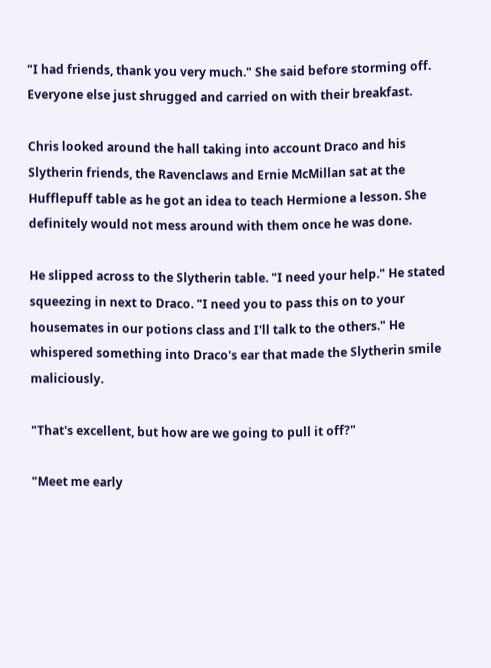"I had friends, thank you very much." She said before storming off. Everyone else just shrugged and carried on with their breakfast.

Chris looked around the hall taking into account Draco and his Slytherin friends, the Ravenclaws and Ernie McMillan sat at the Hufflepuff table as he got an idea to teach Hermione a lesson. She definitely would not mess around with them once he was done.

He slipped across to the Slytherin table. "I need your help." He stated squeezing in next to Draco. "I need you to pass this on to your housemates in our potions class and I'll talk to the others." He whispered something into Draco's ear that made the Slytherin smile maliciously.

"That's excellent, but how are we going to pull it off?"

"Meet me early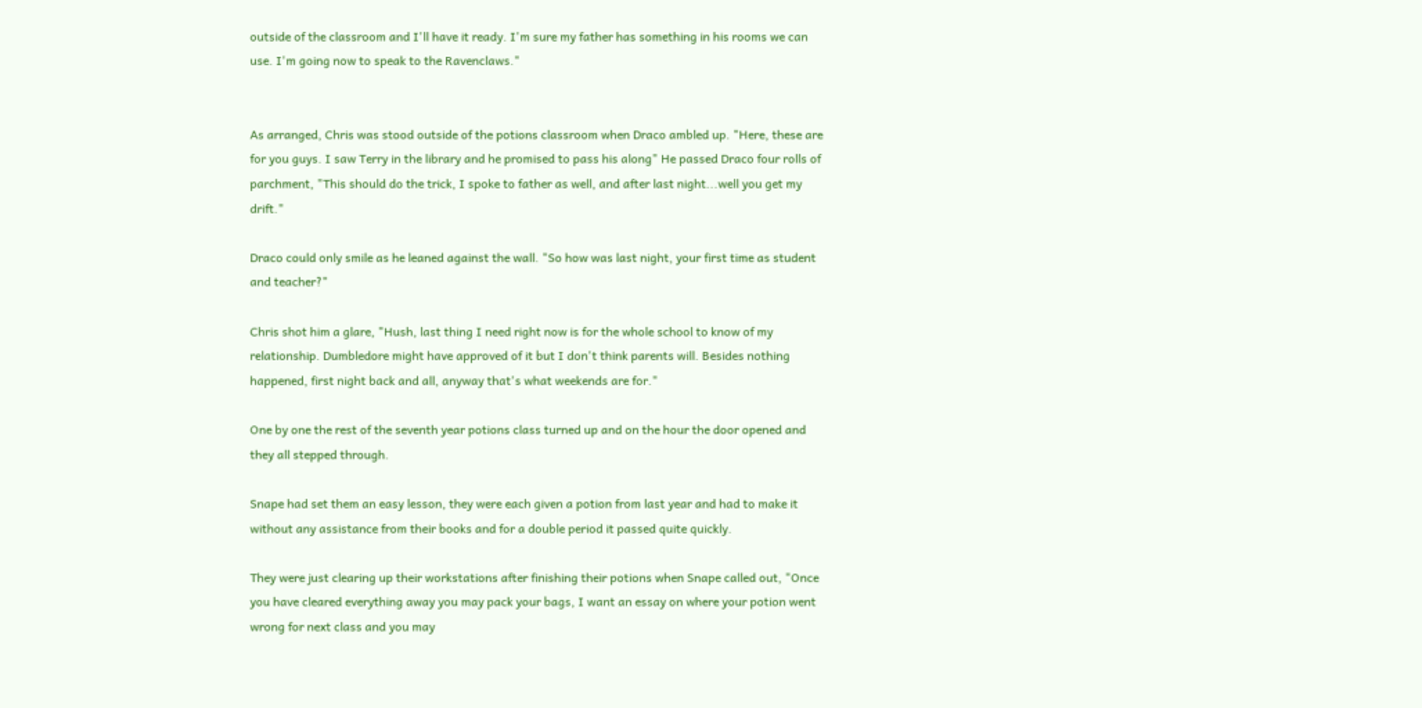outside of the classroom and I'll have it ready. I'm sure my father has something in his rooms we can use. I'm going now to speak to the Ravenclaws."


As arranged, Chris was stood outside of the potions classroom when Draco ambled up. "Here, these are for you guys. I saw Terry in the library and he promised to pass his along" He passed Draco four rolls of parchment, "This should do the trick, I spoke to father as well, and after last night...well you get my drift."

Draco could only smile as he leaned against the wall. "So how was last night, your first time as student and teacher?"

Chris shot him a glare, "Hush, last thing I need right now is for the whole school to know of my relationship. Dumbledore might have approved of it but I don't think parents will. Besides nothing happened, first night back and all, anyway that's what weekends are for."

One by one the rest of the seventh year potions class turned up and on the hour the door opened and they all stepped through.

Snape had set them an easy lesson, they were each given a potion from last year and had to make it without any assistance from their books and for a double period it passed quite quickly.

They were just clearing up their workstations after finishing their potions when Snape called out, "Once you have cleared everything away you may pack your bags, I want an essay on where your potion went wrong for next class and you may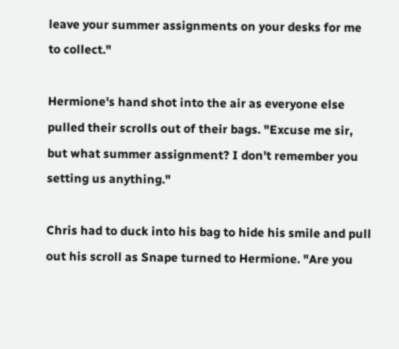leave your summer assignments on your desks for me to collect."

Hermione's hand shot into the air as everyone else pulled their scrolls out of their bags. "Excuse me sir, but what summer assignment? I don't remember you setting us anything."

Chris had to duck into his bag to hide his smile and pull out his scroll as Snape turned to Hermione. "Are you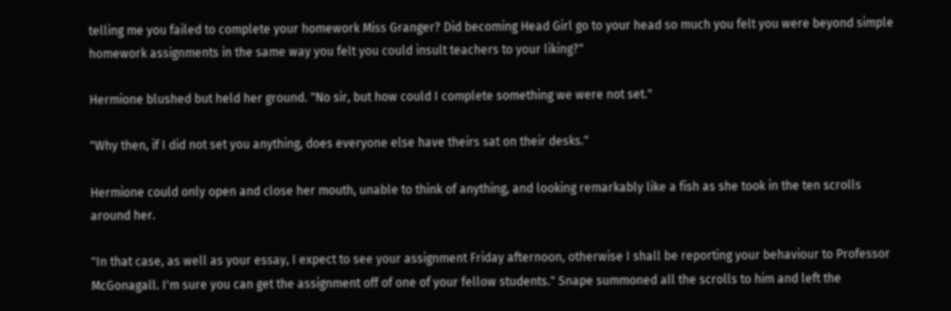telling me you failed to complete your homework Miss Granger? Did becoming Head Girl go to your head so much you felt you were beyond simple homework assignments in the same way you felt you could insult teachers to your liking?"

Hermione blushed but held her ground. "No sir, but how could I complete something we were not set."

"Why then, if I did not set you anything, does everyone else have theirs sat on their desks."

Hermione could only open and close her mouth, unable to think of anything, and looking remarkably like a fish as she took in the ten scrolls around her.

"In that case, as well as your essay, I expect to see your assignment Friday afternoon, otherwise I shall be reporting your behaviour to Professor McGonagall. I'm sure you can get the assignment off of one of your fellow students." Snape summoned all the scrolls to him and left the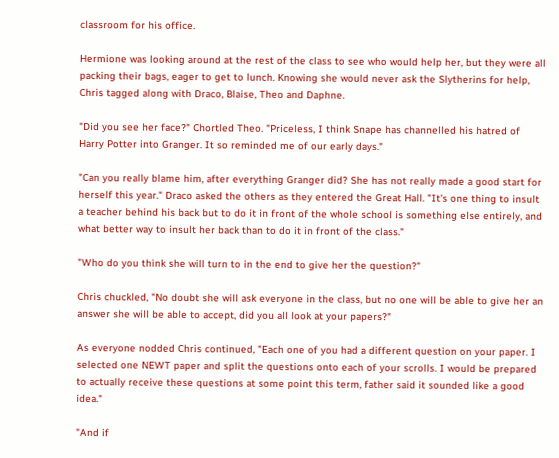classroom for his office.

Hermione was looking around at the rest of the class to see who would help her, but they were all packing their bags, eager to get to lunch. Knowing she would never ask the Slytherins for help, Chris tagged along with Draco, Blaise, Theo and Daphne.

"Did you see her face?" Chortled Theo. "Priceless, I think Snape has channelled his hatred of Harry Potter into Granger. It so reminded me of our early days."

"Can you really blame him, after everything Granger did? She has not really made a good start for herself this year." Draco asked the others as they entered the Great Hall. "It's one thing to insult a teacher behind his back but to do it in front of the whole school is something else entirely, and what better way to insult her back than to do it in front of the class."

"Who do you think she will turn to in the end to give her the question?"

Chris chuckled, "No doubt she will ask everyone in the class, but no one will be able to give her an answer she will be able to accept, did you all look at your papers?"

As everyone nodded Chris continued, "Each one of you had a different question on your paper. I selected one NEWT paper and split the questions onto each of your scrolls. I would be prepared to actually receive these questions at some point this term, father said it sounded like a good idea."

"And if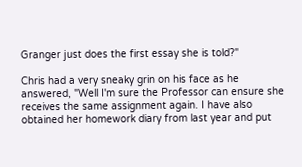Granger just does the first essay she is told?"

Chris had a very sneaky grin on his face as he answered, "Well I'm sure the Professor can ensure she receives the same assignment again. I have also obtained her homework diary from last year and put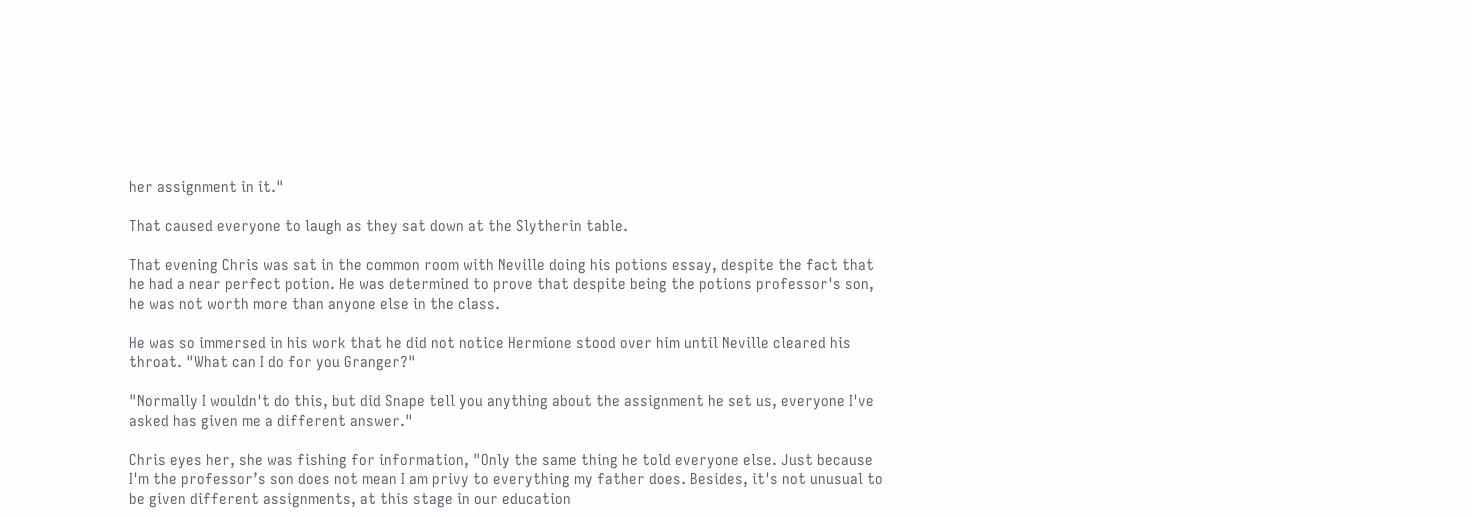her assignment in it."

That caused everyone to laugh as they sat down at the Slytherin table.

That evening Chris was sat in the common room with Neville doing his potions essay, despite the fact that he had a near perfect potion. He was determined to prove that despite being the potions professor's son, he was not worth more than anyone else in the class.

He was so immersed in his work that he did not notice Hermione stood over him until Neville cleared his throat. "What can I do for you Granger?"

"Normally I wouldn't do this, but did Snape tell you anything about the assignment he set us, everyone I've asked has given me a different answer."

Chris eyes her, she was fishing for information, "Only the same thing he told everyone else. Just because I'm the professor’s son does not mean I am privy to everything my father does. Besides, it's not unusual to be given different assignments, at this stage in our education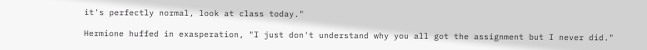it's perfectly normal, look at class today."

Hermione huffed in exasperation, "I just don't understand why you all got the assignment but I never did."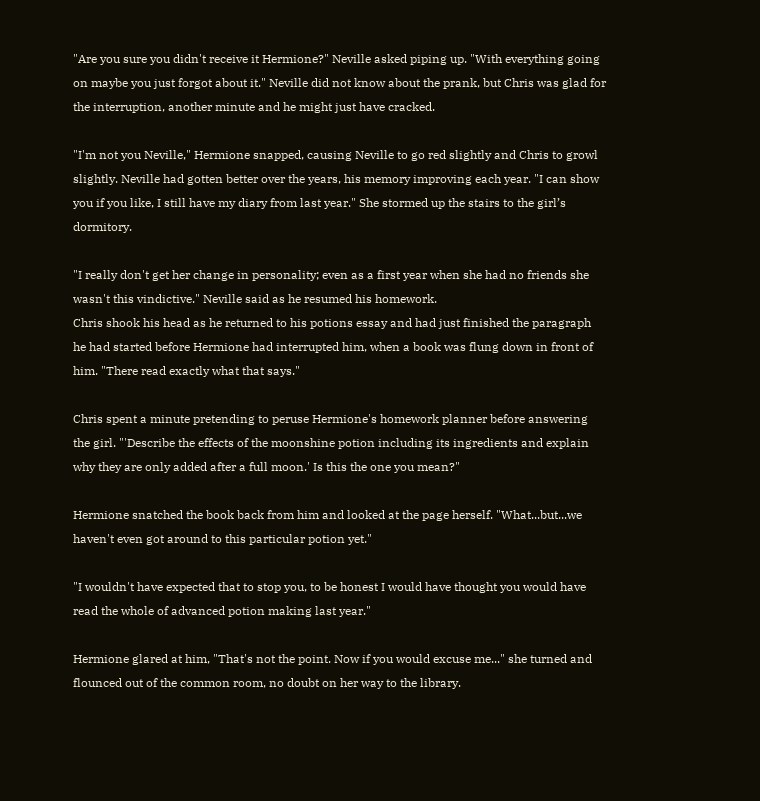"Are you sure you didn't receive it Hermione?" Neville asked piping up. "With everything going on maybe you just forgot about it." Neville did not know about the prank, but Chris was glad for the interruption, another minute and he might just have cracked.

"I'm not you Neville," Hermione snapped, causing Neville to go red slightly and Chris to growl slightly. Neville had gotten better over the years, his memory improving each year. "I can show you if you like, I still have my diary from last year." She stormed up the stairs to the girl’s dormitory.

"I really don't get her change in personality; even as a first year when she had no friends she wasn't this vindictive." Neville said as he resumed his homework.
Chris shook his head as he returned to his potions essay and had just finished the paragraph he had started before Hermione had interrupted him, when a book was flung down in front of him. "There read exactly what that says."

Chris spent a minute pretending to peruse Hermione's homework planner before answering the girl. "'Describe the effects of the moonshine potion including its ingredients and explain why they are only added after a full moon.' Is this the one you mean?"

Hermione snatched the book back from him and looked at the page herself. "What...but...we haven't even got around to this particular potion yet."

"I wouldn't have expected that to stop you, to be honest I would have thought you would have read the whole of advanced potion making last year."

Hermione glared at him, "That's not the point. Now if you would excuse me..." she turned and flounced out of the common room, no doubt on her way to the library.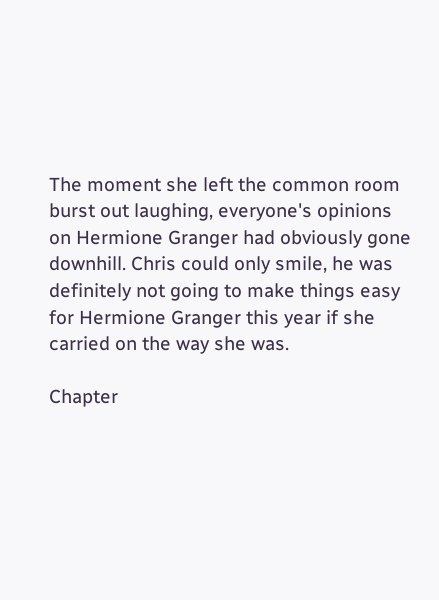The moment she left the common room burst out laughing, everyone's opinions on Hermione Granger had obviously gone downhill. Chris could only smile, he was definitely not going to make things easy for Hermione Granger this year if she carried on the way she was.

Chapter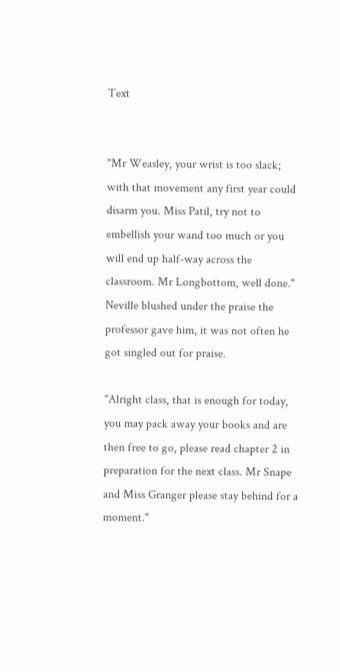Text


"Mr Weasley, your wrist is too slack; with that movement any first year could disarm you. Miss Patil, try not to embellish your wand too much or you will end up half-way across the classroom. Mr Longbottom, well done." Neville blushed under the praise the professor gave him, it was not often he got singled out for praise.

"Alright class, that is enough for today, you may pack away your books and are then free to go, please read chapter 2 in preparation for the next class. Mr Snape and Miss Granger please stay behind for a moment."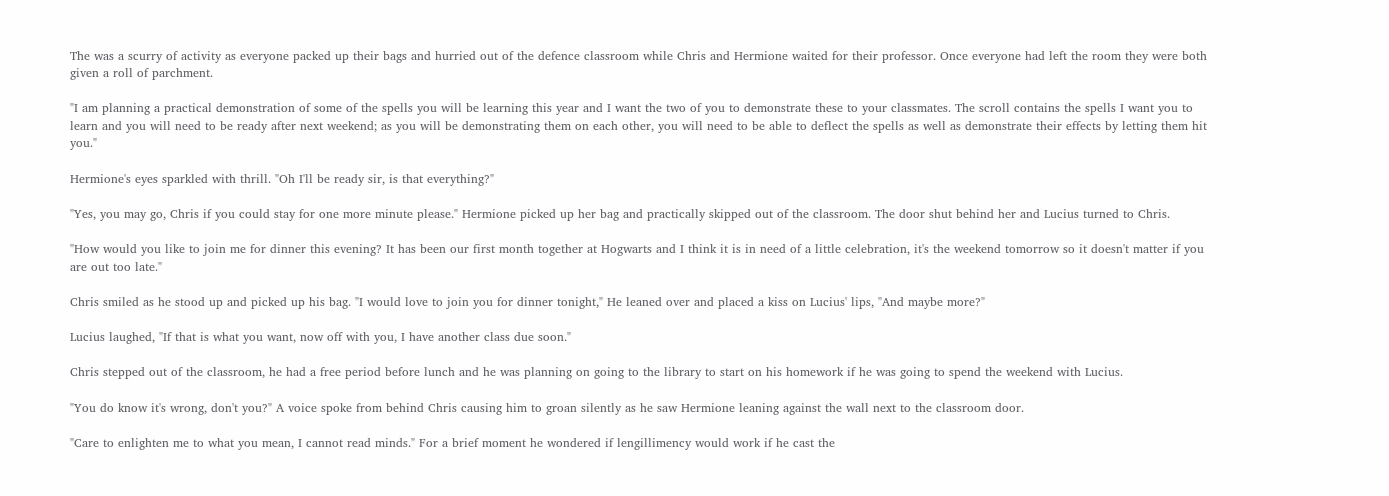The was a scurry of activity as everyone packed up their bags and hurried out of the defence classroom while Chris and Hermione waited for their professor. Once everyone had left the room they were both given a roll of parchment.

"I am planning a practical demonstration of some of the spells you will be learning this year and I want the two of you to demonstrate these to your classmates. The scroll contains the spells I want you to learn and you will need to be ready after next weekend; as you will be demonstrating them on each other, you will need to be able to deflect the spells as well as demonstrate their effects by letting them hit you."

Hermione's eyes sparkled with thrill. "Oh I'll be ready sir, is that everything?"

"Yes, you may go, Chris if you could stay for one more minute please." Hermione picked up her bag and practically skipped out of the classroom. The door shut behind her and Lucius turned to Chris.

"How would you like to join me for dinner this evening? It has been our first month together at Hogwarts and I think it is in need of a little celebration, it's the weekend tomorrow so it doesn't matter if you are out too late."

Chris smiled as he stood up and picked up his bag. "I would love to join you for dinner tonight," He leaned over and placed a kiss on Lucius' lips, "And maybe more?"

Lucius laughed, "If that is what you want, now off with you, I have another class due soon."

Chris stepped out of the classroom, he had a free period before lunch and he was planning on going to the library to start on his homework if he was going to spend the weekend with Lucius.

"You do know it's wrong, don't you?" A voice spoke from behind Chris causing him to groan silently as he saw Hermione leaning against the wall next to the classroom door.

"Care to enlighten me to what you mean, I cannot read minds." For a brief moment he wondered if lengillimency would work if he cast the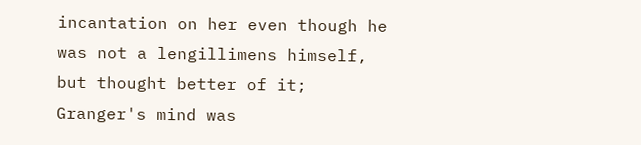incantation on her even though he was not a lengillimens himself, but thought better of it; Granger's mind was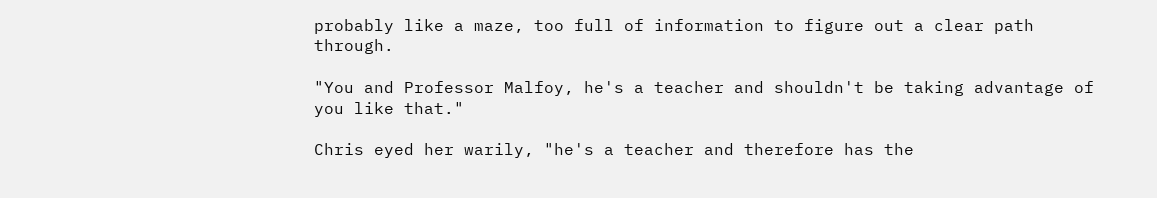probably like a maze, too full of information to figure out a clear path through.

"You and Professor Malfoy, he's a teacher and shouldn't be taking advantage of you like that."

Chris eyed her warily, "he's a teacher and therefore has the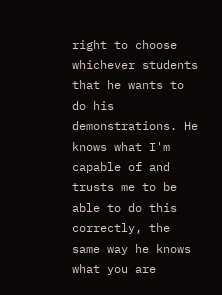right to choose whichever students that he wants to do his demonstrations. He knows what I'm capable of and trusts me to be able to do this correctly, the same way he knows what you are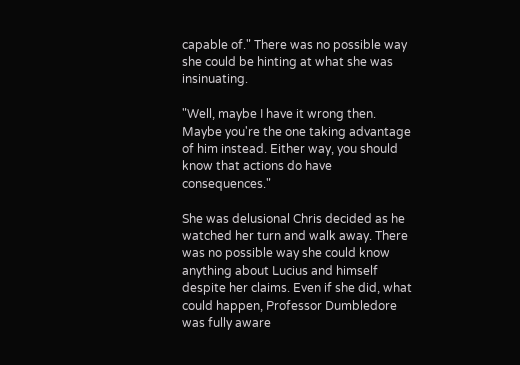capable of." There was no possible way she could be hinting at what she was insinuating.

"Well, maybe I have it wrong then. Maybe you're the one taking advantage of him instead. Either way, you should know that actions do have consequences."

She was delusional Chris decided as he watched her turn and walk away. There was no possible way she could know anything about Lucius and himself despite her claims. Even if she did, what could happen, Professor Dumbledore was fully aware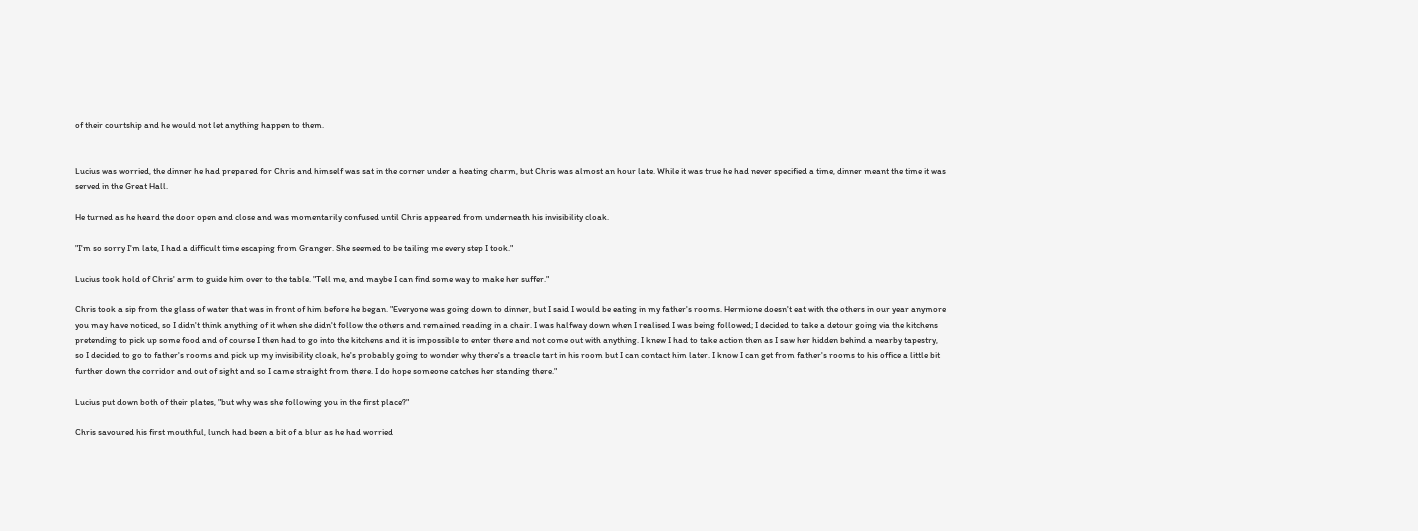of their courtship and he would not let anything happen to them.


Lucius was worried, the dinner he had prepared for Chris and himself was sat in the corner under a heating charm, but Chris was almost an hour late. While it was true he had never specified a time, dinner meant the time it was served in the Great Hall.

He turned as he heard the door open and close and was momentarily confused until Chris appeared from underneath his invisibility cloak.

"I'm so sorry I'm late, I had a difficult time escaping from Granger. She seemed to be tailing me every step I took."

Lucius took hold of Chris' arm to guide him over to the table. "Tell me, and maybe I can find some way to make her suffer."

Chris took a sip from the glass of water that was in front of him before he began. "Everyone was going down to dinner, but I said I would be eating in my father's rooms. Hermione doesn't eat with the others in our year anymore you may have noticed, so I didn't think anything of it when she didn't follow the others and remained reading in a chair. I was halfway down when I realised I was being followed; I decided to take a detour going via the kitchens pretending to pick up some food and of course I then had to go into the kitchens and it is impossible to enter there and not come out with anything. I knew I had to take action then as I saw her hidden behind a nearby tapestry, so I decided to go to father's rooms and pick up my invisibility cloak, he's probably going to wonder why there's a treacle tart in his room but I can contact him later. I know I can get from father's rooms to his office a little bit further down the corridor and out of sight and so I came straight from there. I do hope someone catches her standing there."

Lucius put down both of their plates, "but why was she following you in the first place?"

Chris savoured his first mouthful, lunch had been a bit of a blur as he had worried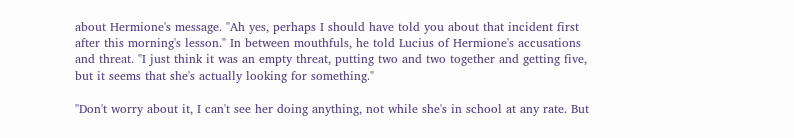about Hermione's message. "Ah yes, perhaps I should have told you about that incident first after this morning's lesson." In between mouthfuls, he told Lucius of Hermione's accusations and threat. "I just think it was an empty threat, putting two and two together and getting five, but it seems that she's actually looking for something."

"Don't worry about it, I can't see her doing anything, not while she's in school at any rate. But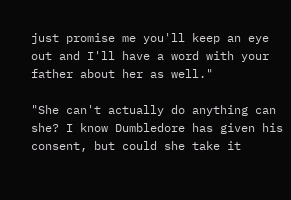just promise me you'll keep an eye out and I'll have a word with your father about her as well."

"She can't actually do anything can she? I know Dumbledore has given his consent, but could she take it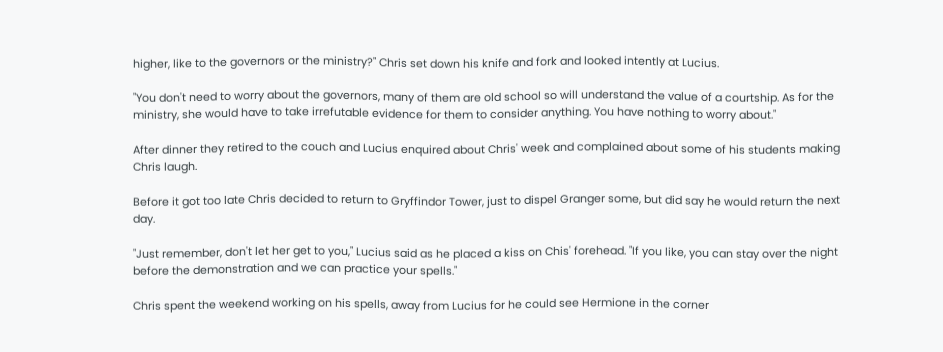higher, like to the governors or the ministry?" Chris set down his knife and fork and looked intently at Lucius.

"You don't need to worry about the governors, many of them are old school so will understand the value of a courtship. As for the ministry, she would have to take irrefutable evidence for them to consider anything. You have nothing to worry about."

After dinner they retired to the couch and Lucius enquired about Chris' week and complained about some of his students making Chris laugh.

Before it got too late Chris decided to return to Gryffindor Tower, just to dispel Granger some, but did say he would return the next day.

"Just remember, don't let her get to you," Lucius said as he placed a kiss on Chis' forehead. "If you like, you can stay over the night before the demonstration and we can practice your spells."

Chris spent the weekend working on his spells, away from Lucius for he could see Hermione in the corner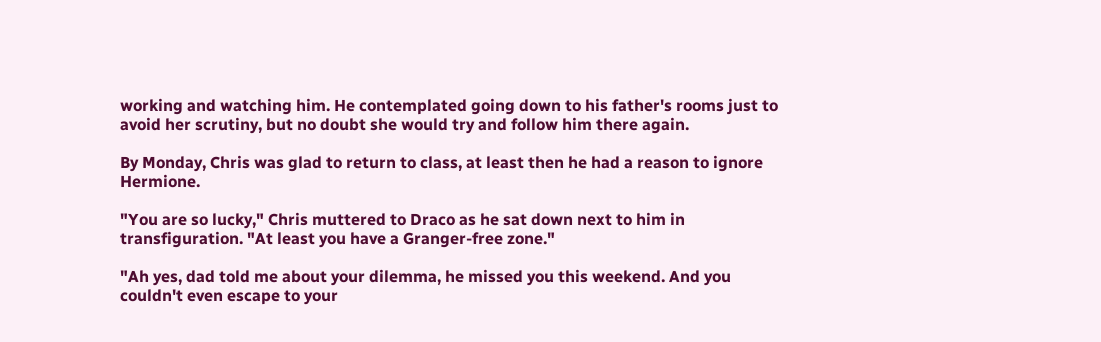working and watching him. He contemplated going down to his father's rooms just to avoid her scrutiny, but no doubt she would try and follow him there again.

By Monday, Chris was glad to return to class, at least then he had a reason to ignore Hermione.

"You are so lucky," Chris muttered to Draco as he sat down next to him in transfiguration. "At least you have a Granger-free zone."

"Ah yes, dad told me about your dilemma, he missed you this weekend. And you couldn't even escape to your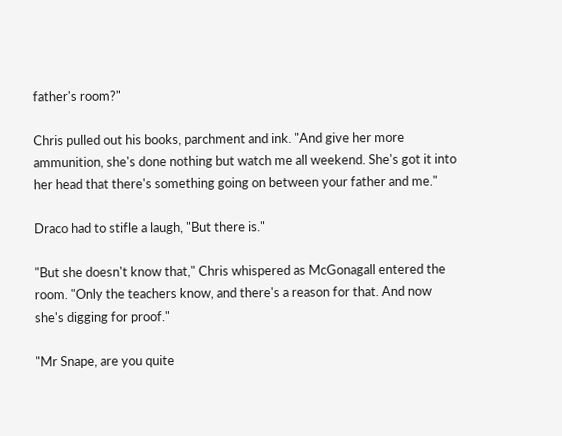father's room?"

Chris pulled out his books, parchment and ink. "And give her more ammunition, she's done nothing but watch me all weekend. She's got it into her head that there's something going on between your father and me."

Draco had to stifle a laugh, "But there is."

"But she doesn't know that," Chris whispered as McGonagall entered the room. "Only the teachers know, and there's a reason for that. And now she's digging for proof."

"Mr Snape, are you quite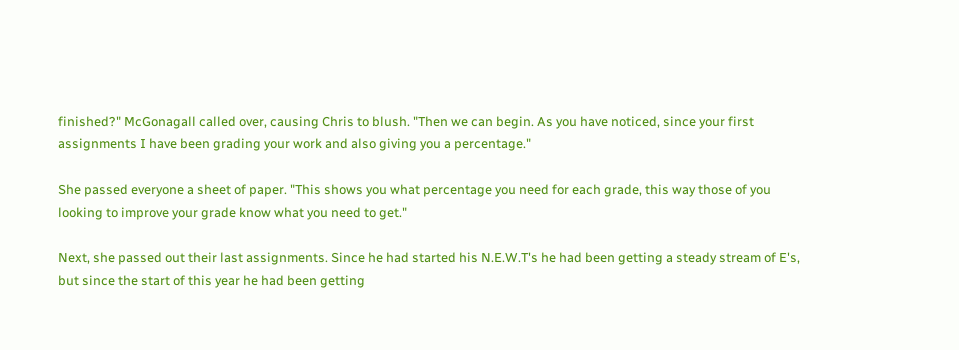finished?" McGonagall called over, causing Chris to blush. "Then we can begin. As you have noticed, since your first assignments I have been grading your work and also giving you a percentage."

She passed everyone a sheet of paper. "This shows you what percentage you need for each grade, this way those of you looking to improve your grade know what you need to get."

Next, she passed out their last assignments. Since he had started his N.E.W.T's he had been getting a steady stream of E's, but since the start of this year he had been getting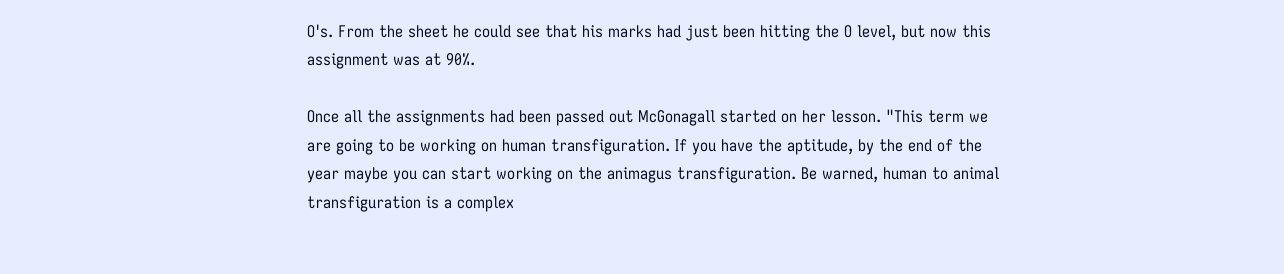O's. From the sheet he could see that his marks had just been hitting the O level, but now this assignment was at 90%.

Once all the assignments had been passed out McGonagall started on her lesson. "This term we are going to be working on human transfiguration. If you have the aptitude, by the end of the year maybe you can start working on the animagus transfiguration. Be warned, human to animal transfiguration is a complex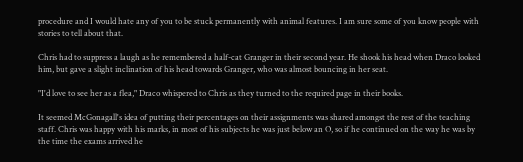procedure and I would hate any of you to be stuck permanently with animal features. I am sure some of you know people with stories to tell about that.

Chris had to suppress a laugh as he remembered a half-cat Granger in their second year. He shook his head when Draco looked him, but gave a slight inclination of his head towards Granger, who was almost bouncing in her seat.

"I'd love to see her as a flea," Draco whispered to Chris as they turned to the required page in their books.

It seemed McGonagall's idea of putting their percentages on their assignments was shared amongst the rest of the teaching staff. Chris was happy with his marks, in most of his subjects he was just below an O, so if he continued on the way he was by the time the exams arrived he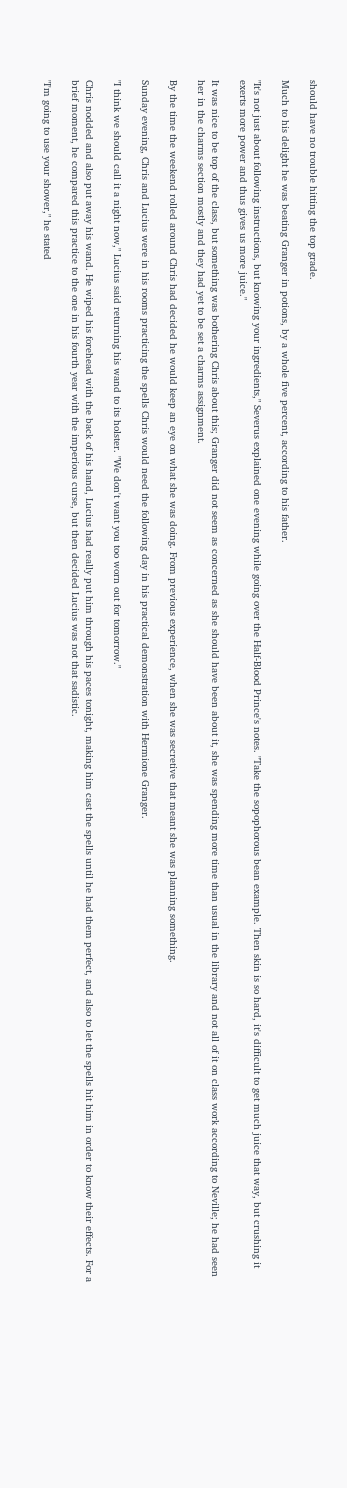should have no trouble hitting the top grade.

Much to his delight he was beating Granger in potions, by a whole five percent, according to his father.

"It's not just about following instructions, but knowing your ingredients," Severus explained one evening while going over the Half-Blood Prince's notes. "Take the sopophorous bean example. Then skin is so hard, it's difficult to get much juice that way, but crushing it exerts more power and thus gives us more juice."

It was nice to be top of the class, but something was bothering Chris about this; Granger did not seem as concerned as she should have been about it, she was spending more time than usual in the library and not all of it on class work according to Neville; he had seen her in the charms section mostly and they had yet to be set a charms assignment.

By the time the weekend rolled around Chris had decided he would keep an eye on what she was doing. From previous experience, when she was secretive that meant she was planning something.

Sunday evening, Chris and Lucius were in his rooms practicing the spells Chris would need the following day in his practical demonstration with Hermione Granger.

"I think we should call it a night now," Lucius said returning his wand to its holster. "We don't want you too worn out for tomorrow."

Chris nodded and also put away his wand. He wiped his forehead with the back of his hand, Lucius had really put him through his paces tonight, making him cast the spells until he had them perfect, and also to let the spells hit him in order to know their effects. For a brief moment, he compared this practice to the one in his fourth year with the imperious curse, but then decided Lucius was not that sadistic.

"I'm going to use your shower," he stated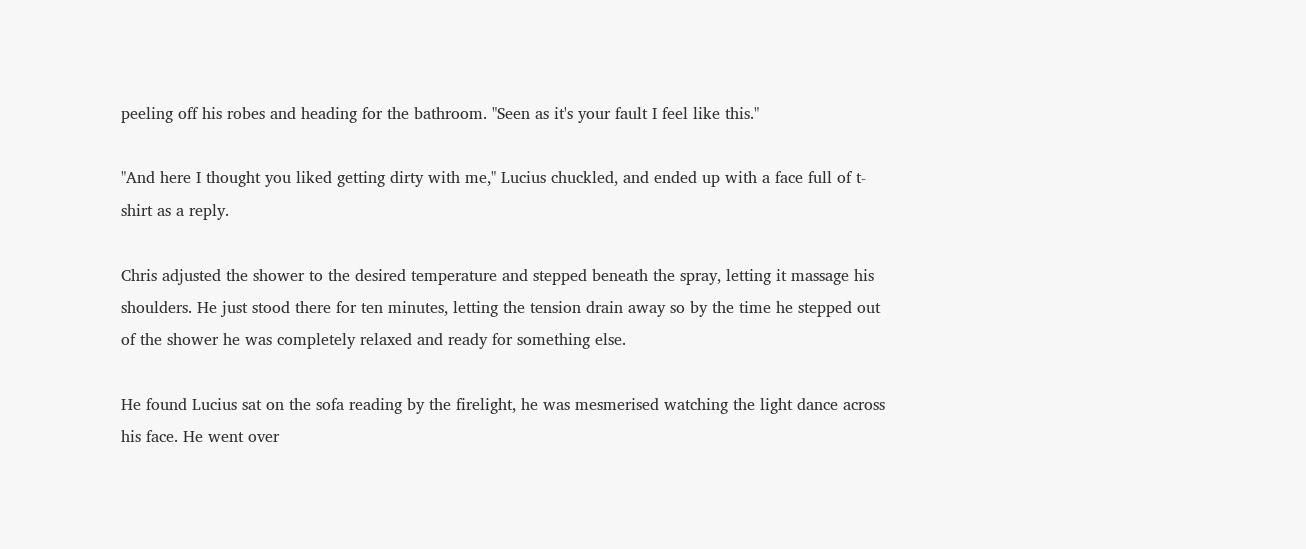peeling off his robes and heading for the bathroom. "Seen as it's your fault I feel like this."

"And here I thought you liked getting dirty with me," Lucius chuckled, and ended up with a face full of t-shirt as a reply.

Chris adjusted the shower to the desired temperature and stepped beneath the spray, letting it massage his shoulders. He just stood there for ten minutes, letting the tension drain away so by the time he stepped out of the shower he was completely relaxed and ready for something else.

He found Lucius sat on the sofa reading by the firelight, he was mesmerised watching the light dance across his face. He went over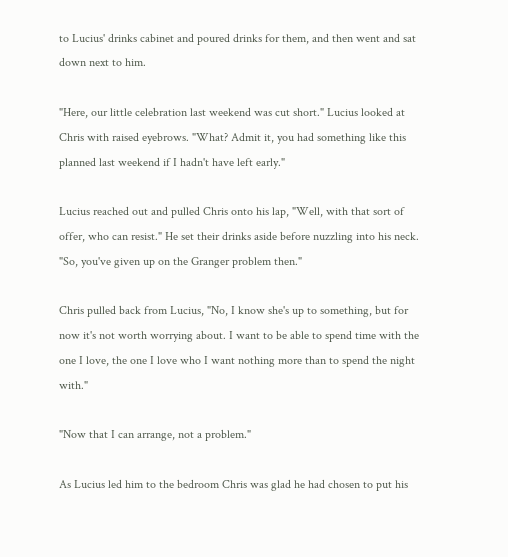to Lucius' drinks cabinet and poured drinks for them, and then went and sat down next to him.

"Here, our little celebration last weekend was cut short." Lucius looked at Chris with raised eyebrows. "What? Admit it, you had something like this planned last weekend if I hadn't have left early."

Lucius reached out and pulled Chris onto his lap, "Well, with that sort of offer, who can resist." He set their drinks aside before nuzzling into his neck. "So, you've given up on the Granger problem then."

Chris pulled back from Lucius, "No, I know she's up to something, but for now it's not worth worrying about. I want to be able to spend time with the one I love, the one I love who I want nothing more than to spend the night with."

"Now that I can arrange, not a problem."

As Lucius led him to the bedroom Chris was glad he had chosen to put his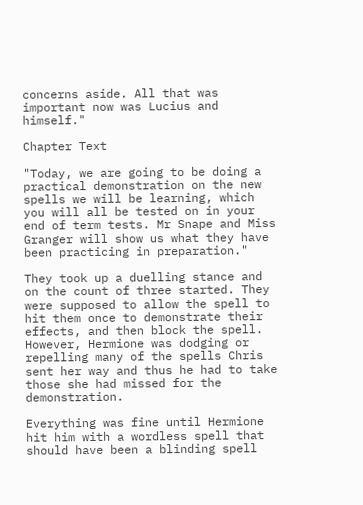concerns aside. All that was important now was Lucius and himself."

Chapter Text

"Today, we are going to be doing a practical demonstration on the new spells we will be learning, which you will all be tested on in your end of term tests. Mr Snape and Miss Granger will show us what they have been practicing in preparation."

They took up a duelling stance and on the count of three started. They were supposed to allow the spell to hit them once to demonstrate their effects, and then block the spell. However, Hermione was dodging or repelling many of the spells Chris sent her way and thus he had to take those she had missed for the demonstration.

Everything was fine until Hermione hit him with a wordless spell that should have been a blinding spell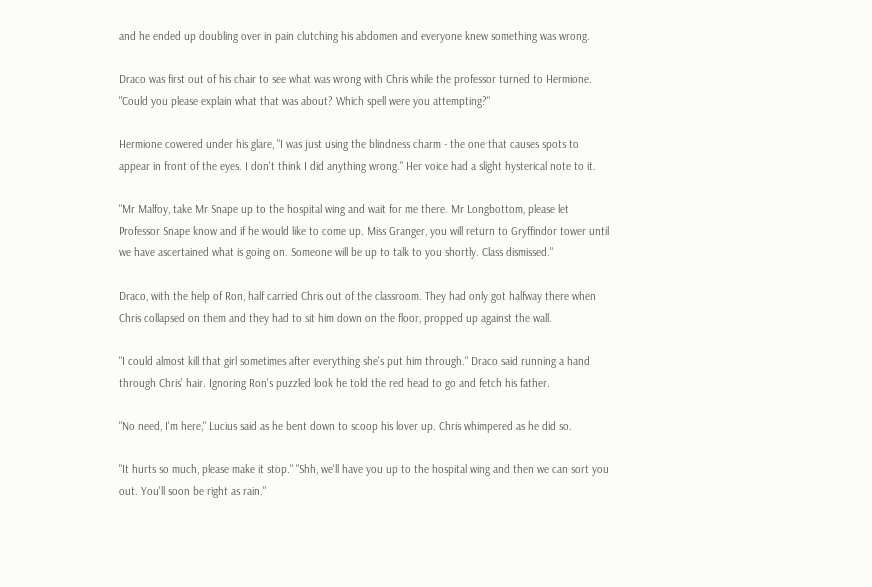and he ended up doubling over in pain clutching his abdomen and everyone knew something was wrong.

Draco was first out of his chair to see what was wrong with Chris while the professor turned to Hermione. "Could you please explain what that was about? Which spell were you attempting?"

Hermione cowered under his glare, "I was just using the blindness charm - the one that causes spots to appear in front of the eyes. I don't think I did anything wrong." Her voice had a slight hysterical note to it.

"Mr Malfoy, take Mr Snape up to the hospital wing and wait for me there. Mr Longbottom, please let Professor Snape know and if he would like to come up. Miss Granger, you will return to Gryffindor tower until we have ascertained what is going on. Someone will be up to talk to you shortly. Class dismissed."

Draco, with the help of Ron, half carried Chris out of the classroom. They had only got halfway there when Chris collapsed on them and they had to sit him down on the floor, propped up against the wall.

"I could almost kill that girl sometimes after everything she's put him through." Draco said running a hand through Chris' hair. Ignoring Ron's puzzled look he told the red head to go and fetch his father.

"No need, I'm here," Lucius said as he bent down to scoop his lover up. Chris whimpered as he did so.

"It hurts so much, please make it stop." "Shh, we'll have you up to the hospital wing and then we can sort you out. You'll soon be right as rain."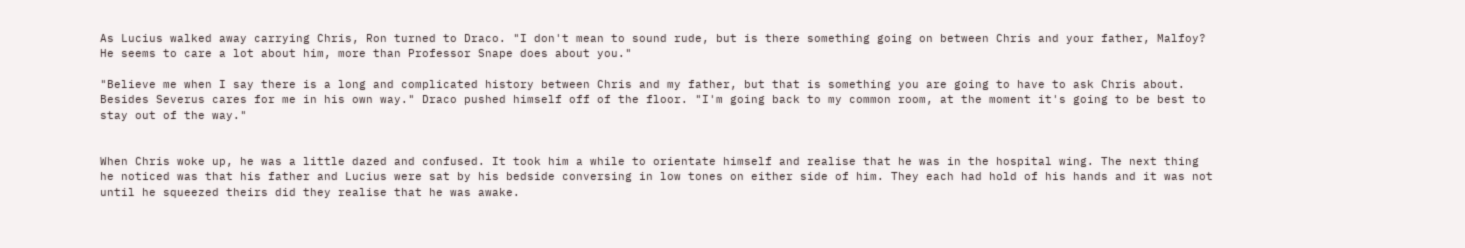As Lucius walked away carrying Chris, Ron turned to Draco. "I don't mean to sound rude, but is there something going on between Chris and your father, Malfoy? He seems to care a lot about him, more than Professor Snape does about you."

"Believe me when I say there is a long and complicated history between Chris and my father, but that is something you are going to have to ask Chris about. Besides Severus cares for me in his own way." Draco pushed himself off of the floor. "I'm going back to my common room, at the moment it's going to be best to stay out of the way."


When Chris woke up, he was a little dazed and confused. It took him a while to orientate himself and realise that he was in the hospital wing. The next thing he noticed was that his father and Lucius were sat by his bedside conversing in low tones on either side of him. They each had hold of his hands and it was not until he squeezed theirs did they realise that he was awake.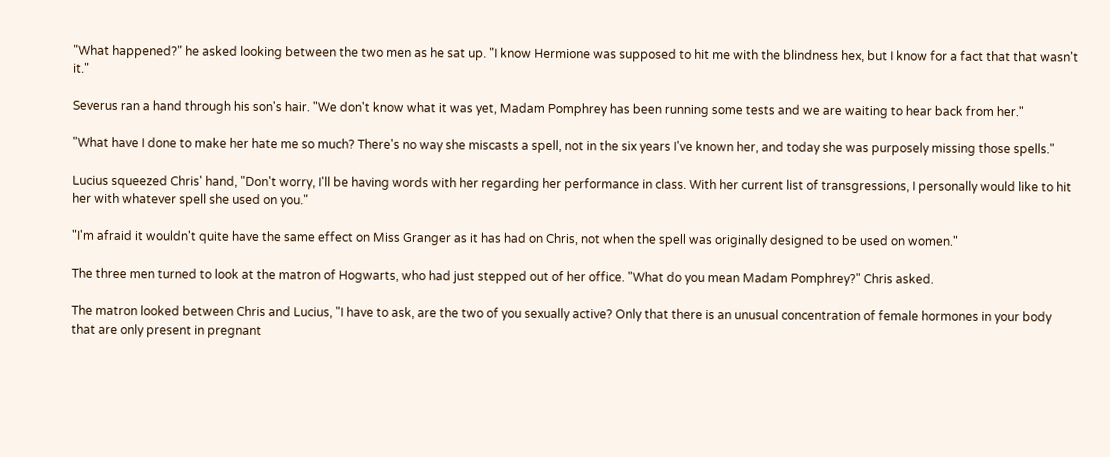"What happened?" he asked looking between the two men as he sat up. "I know Hermione was supposed to hit me with the blindness hex, but I know for a fact that that wasn't it."

Severus ran a hand through his son's hair. "We don't know what it was yet, Madam Pomphrey has been running some tests and we are waiting to hear back from her."

"What have I done to make her hate me so much? There's no way she miscasts a spell, not in the six years I've known her, and today she was purposely missing those spells."

Lucius squeezed Chris' hand, "Don't worry, I'll be having words with her regarding her performance in class. With her current list of transgressions, I personally would like to hit her with whatever spell she used on you."

"I'm afraid it wouldn't quite have the same effect on Miss Granger as it has had on Chris, not when the spell was originally designed to be used on women."

The three men turned to look at the matron of Hogwarts, who had just stepped out of her office. "What do you mean Madam Pomphrey?" Chris asked.

The matron looked between Chris and Lucius, "I have to ask, are the two of you sexually active? Only that there is an unusual concentration of female hormones in your body that are only present in pregnant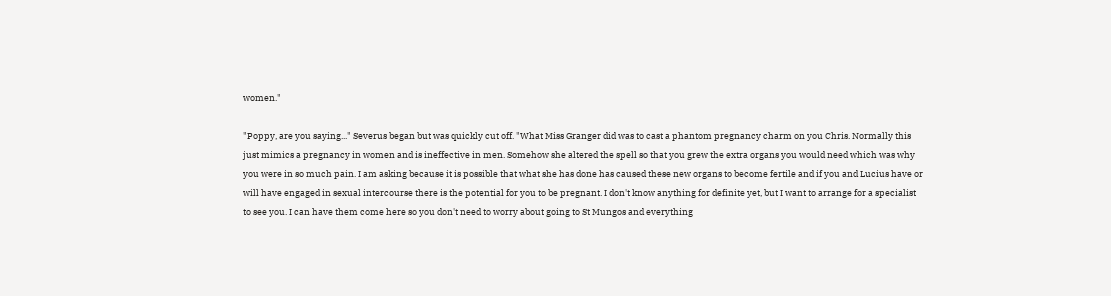women."

"Poppy, are you saying..." Severus began but was quickly cut off. "What Miss Granger did was to cast a phantom pregnancy charm on you Chris. Normally this just mimics a pregnancy in women and is ineffective in men. Somehow she altered the spell so that you grew the extra organs you would need which was why you were in so much pain. I am asking because it is possible that what she has done has caused these new organs to become fertile and if you and Lucius have or will have engaged in sexual intercourse there is the potential for you to be pregnant. I don't know anything for definite yet, but I want to arrange for a specialist to see you. I can have them come here so you don't need to worry about going to St Mungos and everything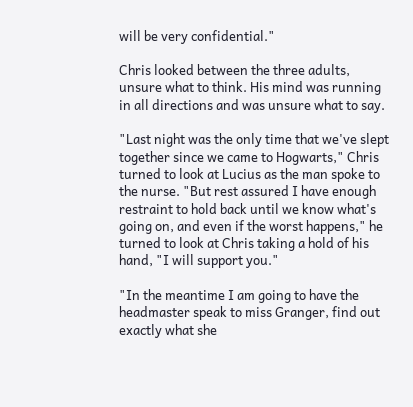will be very confidential."

Chris looked between the three adults, unsure what to think. His mind was running in all directions and was unsure what to say.

"Last night was the only time that we've slept together since we came to Hogwarts," Chris turned to look at Lucius as the man spoke to the nurse. "But rest assured I have enough restraint to hold back until we know what's going on, and even if the worst happens," he turned to look at Chris taking a hold of his hand, "I will support you."

"In the meantime I am going to have the headmaster speak to miss Granger, find out exactly what she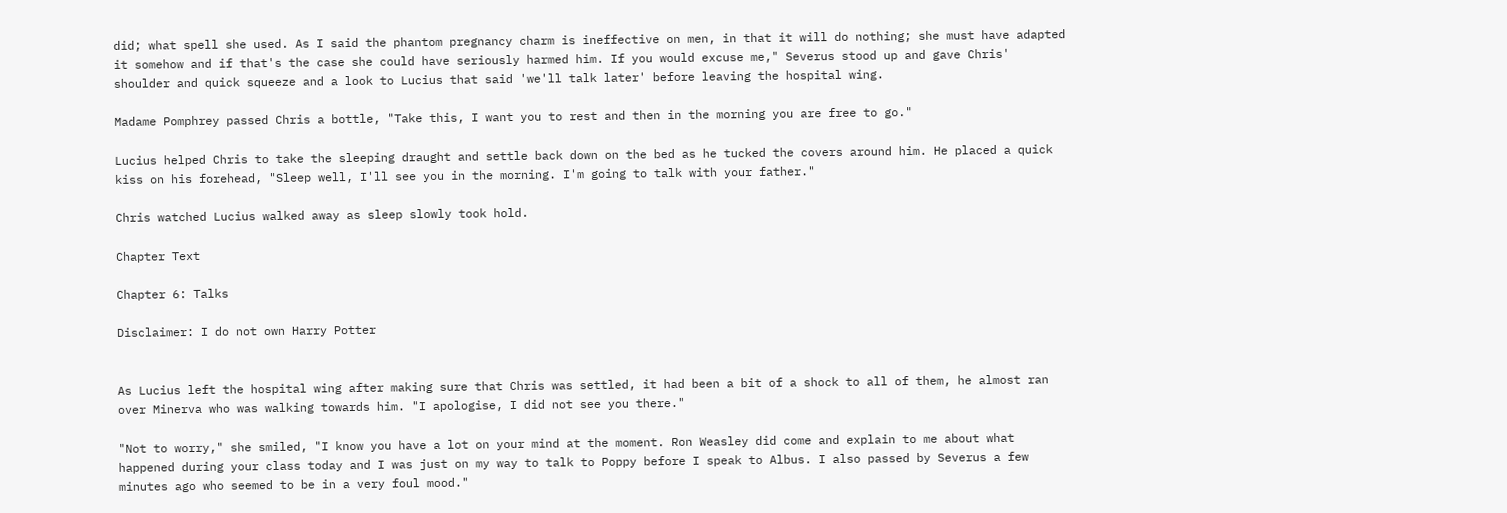did; what spell she used. As I said the phantom pregnancy charm is ineffective on men, in that it will do nothing; she must have adapted it somehow and if that's the case she could have seriously harmed him. If you would excuse me," Severus stood up and gave Chris' shoulder and quick squeeze and a look to Lucius that said 'we'll talk later' before leaving the hospital wing.

Madame Pomphrey passed Chris a bottle, "Take this, I want you to rest and then in the morning you are free to go."

Lucius helped Chris to take the sleeping draught and settle back down on the bed as he tucked the covers around him. He placed a quick kiss on his forehead, "Sleep well, I'll see you in the morning. I'm going to talk with your father."

Chris watched Lucius walked away as sleep slowly took hold.

Chapter Text

Chapter 6: Talks

Disclaimer: I do not own Harry Potter


As Lucius left the hospital wing after making sure that Chris was settled, it had been a bit of a shock to all of them, he almost ran over Minerva who was walking towards him. "I apologise, I did not see you there."

"Not to worry," she smiled, "I know you have a lot on your mind at the moment. Ron Weasley did come and explain to me about what happened during your class today and I was just on my way to talk to Poppy before I speak to Albus. I also passed by Severus a few minutes ago who seemed to be in a very foul mood."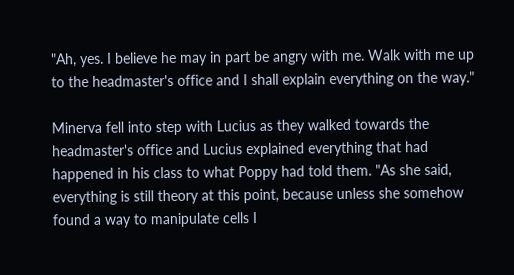"Ah, yes. I believe he may in part be angry with me. Walk with me up to the headmaster's office and I shall explain everything on the way."

Minerva fell into step with Lucius as they walked towards the headmaster's office and Lucius explained everything that had happened in his class to what Poppy had told them. "As she said, everything is still theory at this point, because unless she somehow found a way to manipulate cells I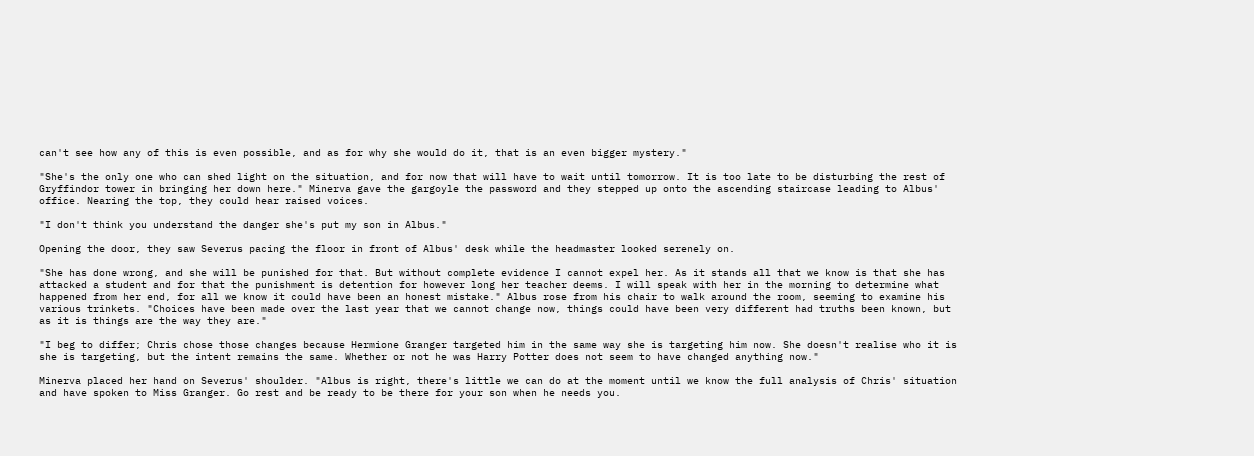can't see how any of this is even possible, and as for why she would do it, that is an even bigger mystery."

"She's the only one who can shed light on the situation, and for now that will have to wait until tomorrow. It is too late to be disturbing the rest of Gryffindor tower in bringing her down here." Minerva gave the gargoyle the password and they stepped up onto the ascending staircase leading to Albus' office. Nearing the top, they could hear raised voices.

"I don't think you understand the danger she's put my son in Albus."

Opening the door, they saw Severus pacing the floor in front of Albus' desk while the headmaster looked serenely on.

"She has done wrong, and she will be punished for that. But without complete evidence I cannot expel her. As it stands all that we know is that she has attacked a student and for that the punishment is detention for however long her teacher deems. I will speak with her in the morning to determine what happened from her end, for all we know it could have been an honest mistake." Albus rose from his chair to walk around the room, seeming to examine his various trinkets. "Choices have been made over the last year that we cannot change now, things could have been very different had truths been known, but as it is things are the way they are."

"I beg to differ; Chris chose those changes because Hermione Granger targeted him in the same way she is targeting him now. She doesn't realise who it is she is targeting, but the intent remains the same. Whether or not he was Harry Potter does not seem to have changed anything now."

Minerva placed her hand on Severus' shoulder. "Albus is right, there's little we can do at the moment until we know the full analysis of Chris' situation and have spoken to Miss Granger. Go rest and be ready to be there for your son when he needs you.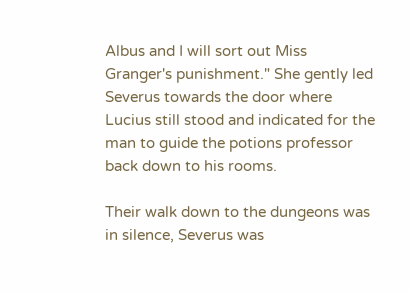Albus and I will sort out Miss Granger's punishment." She gently led Severus towards the door where Lucius still stood and indicated for the man to guide the potions professor back down to his rooms.

Their walk down to the dungeons was in silence, Severus was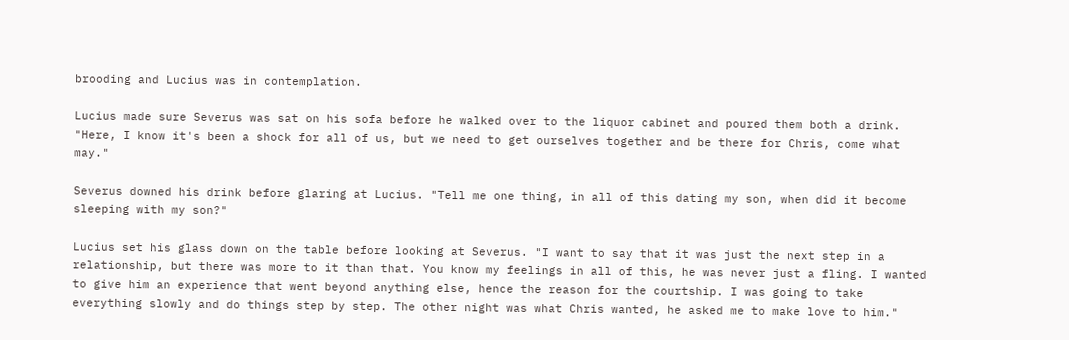brooding and Lucius was in contemplation.

Lucius made sure Severus was sat on his sofa before he walked over to the liquor cabinet and poured them both a drink. "Here, I know it's been a shock for all of us, but we need to get ourselves together and be there for Chris, come what may."

Severus downed his drink before glaring at Lucius. "Tell me one thing, in all of this dating my son, when did it become sleeping with my son?"

Lucius set his glass down on the table before looking at Severus. "I want to say that it was just the next step in a relationship, but there was more to it than that. You know my feelings in all of this, he was never just a fling. I wanted to give him an experience that went beyond anything else, hence the reason for the courtship. I was going to take everything slowly and do things step by step. The other night was what Chris wanted, he asked me to make love to him."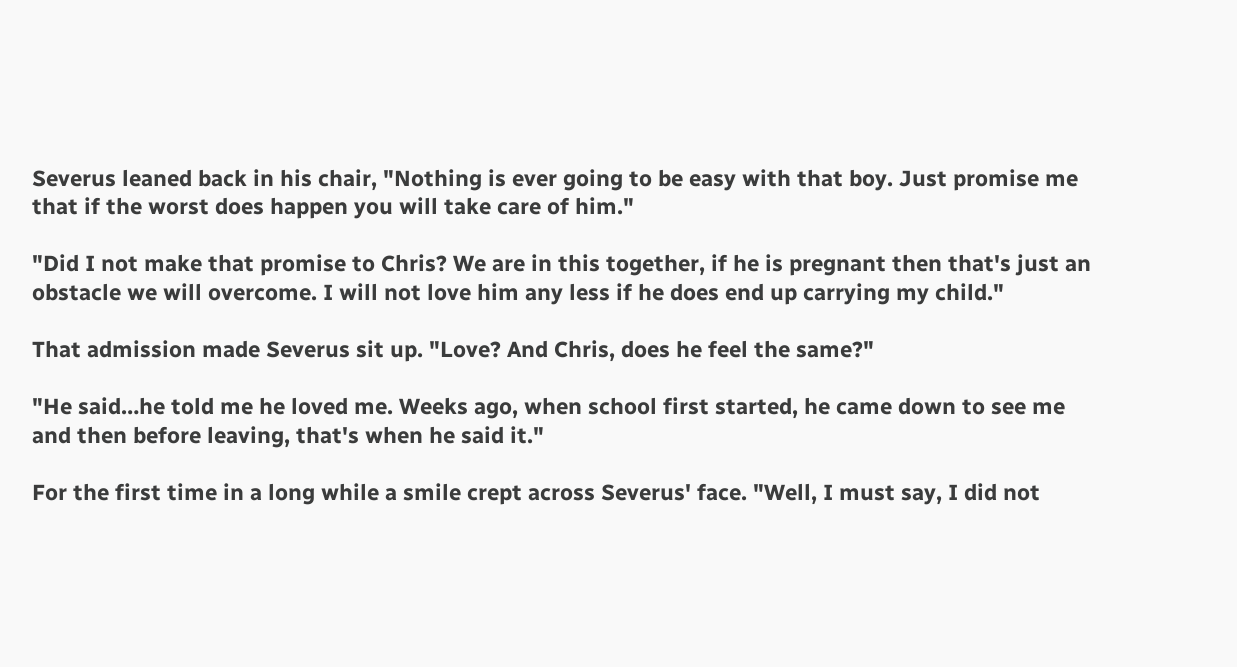Severus leaned back in his chair, "Nothing is ever going to be easy with that boy. Just promise me that if the worst does happen you will take care of him."

"Did I not make that promise to Chris? We are in this together, if he is pregnant then that's just an obstacle we will overcome. I will not love him any less if he does end up carrying my child."

That admission made Severus sit up. "Love? And Chris, does he feel the same?"

"He said…he told me he loved me. Weeks ago, when school first started, he came down to see me and then before leaving, that's when he said it."

For the first time in a long while a smile crept across Severus' face. "Well, I must say, I did not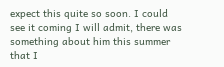expect this quite so soon. I could see it coming I will admit, there was something about him this summer that I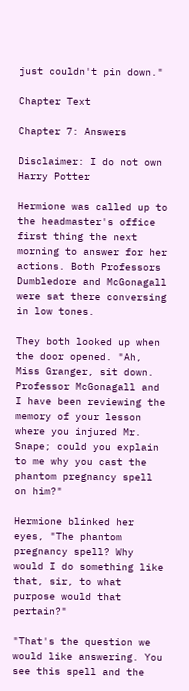just couldn't pin down."

Chapter Text

Chapter 7: Answers

Disclaimer: I do not own Harry Potter

Hermione was called up to the headmaster's office first thing the next morning to answer for her actions. Both Professors Dumbledore and McGonagall were sat there conversing in low tones.

They both looked up when the door opened. "Ah, Miss Granger, sit down. Professor McGonagall and I have been reviewing the memory of your lesson where you injured Mr. Snape; could you explain to me why you cast the phantom pregnancy spell on him?"

Hermione blinked her eyes, "The phantom pregnancy spell? Why would I do something like that, sir, to what purpose would that pertain?"

"That's the question we would like answering. You see this spell and the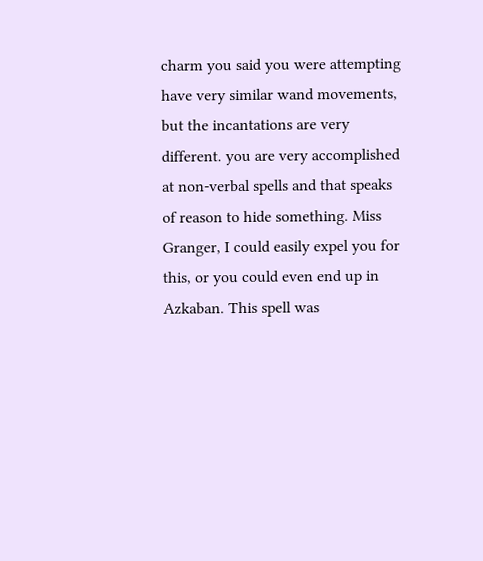charm you said you were attempting have very similar wand movements, but the incantations are very different. you are very accomplished at non-verbal spells and that speaks of reason to hide something. Miss Granger, I could easily expel you for this, or you could even end up in Azkaban. This spell was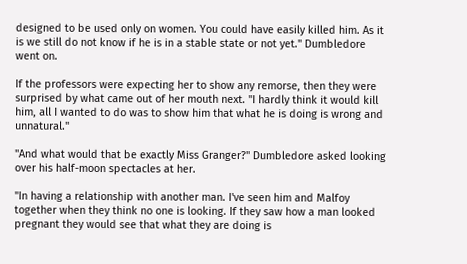designed to be used only on women. You could have easily killed him. As it is we still do not know if he is in a stable state or not yet." Dumbledore went on.

If the professors were expecting her to show any remorse, then they were surprised by what came out of her mouth next. "I hardly think it would kill him, all I wanted to do was to show him that what he is doing is wrong and unnatural."

"And what would that be exactly Miss Granger?" Dumbledore asked looking over his half-moon spectacles at her.

"In having a relationship with another man. I've seen him and Malfoy together when they think no one is looking. If they saw how a man looked pregnant they would see that what they are doing is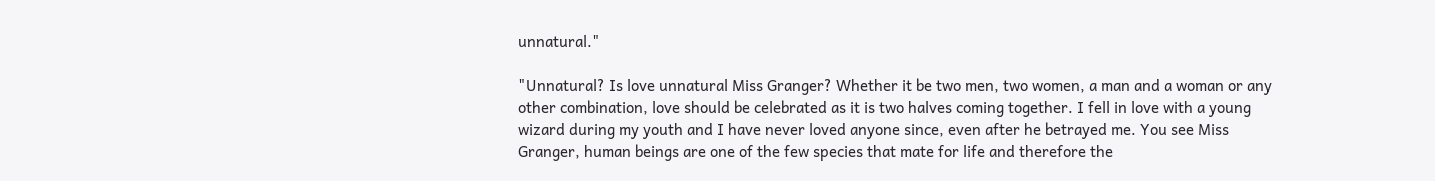unnatural."

"Unnatural? Is love unnatural Miss Granger? Whether it be two men, two women, a man and a woman or any other combination, love should be celebrated as it is two halves coming together. I fell in love with a young wizard during my youth and I have never loved anyone since, even after he betrayed me. You see Miss Granger, human beings are one of the few species that mate for life and therefore the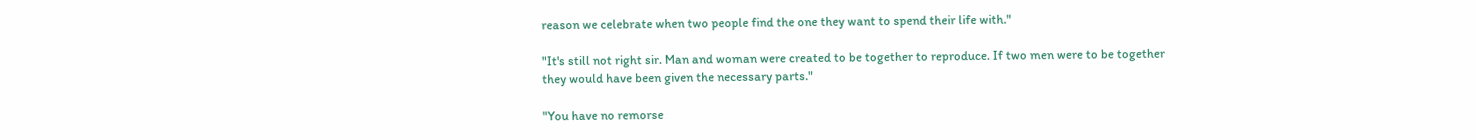reason we celebrate when two people find the one they want to spend their life with."

"It's still not right sir. Man and woman were created to be together to reproduce. If two men were to be together they would have been given the necessary parts."

"You have no remorse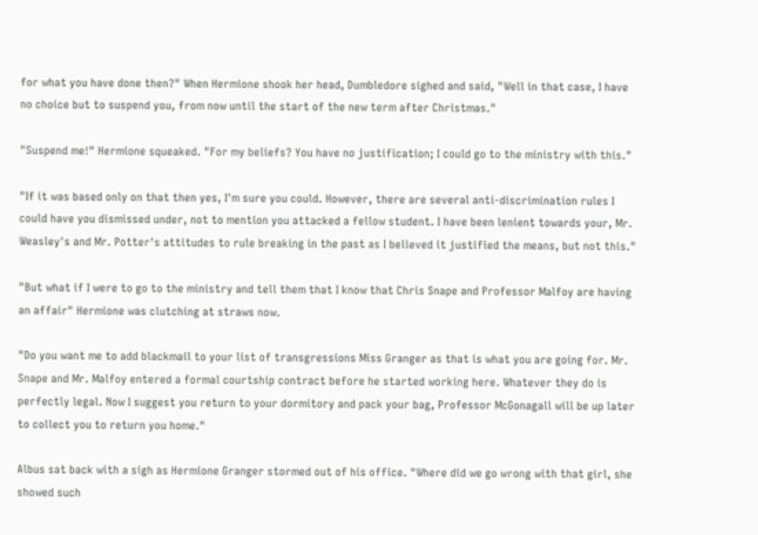for what you have done then?" When Hermione shook her head, Dumbledore sighed and said, "Well in that case, I have no choice but to suspend you, from now until the start of the new term after Christmas."

"Suspend me!" Hermione squeaked. "For my beliefs? You have no justification; I could go to the ministry with this."

"If it was based only on that then yes, I'm sure you could. However, there are several anti-discrimination rules I could have you dismissed under, not to mention you attacked a fellow student. I have been lenient towards your, Mr. Weasley's and Mr. Potter's attitudes to rule breaking in the past as I believed it justified the means, but not this."

"But what if I were to go to the ministry and tell them that I know that Chris Snape and Professor Malfoy are having an affair" Hermione was clutching at straws now.

"Do you want me to add blackmail to your list of transgressions Miss Granger as that is what you are going for. Mr. Snape and Mr. Malfoy entered a formal courtship contract before he started working here. Whatever they do is perfectly legal. Now I suggest you return to your dormitory and pack your bag, Professor McGonagall will be up later to collect you to return you home."

Albus sat back with a sigh as Hermione Granger stormed out of his office. "Where did we go wrong with that girl, she showed such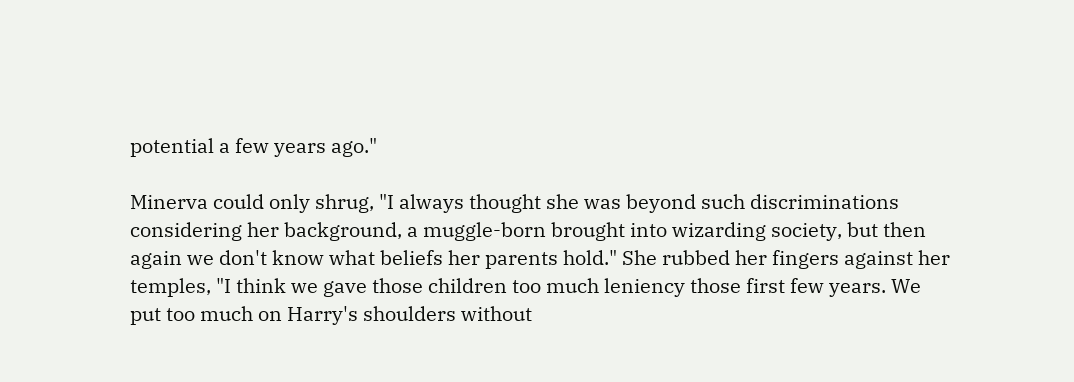potential a few years ago."

Minerva could only shrug, "I always thought she was beyond such discriminations considering her background, a muggle-born brought into wizarding society, but then again we don't know what beliefs her parents hold." She rubbed her fingers against her temples, "I think we gave those children too much leniency those first few years. We put too much on Harry's shoulders without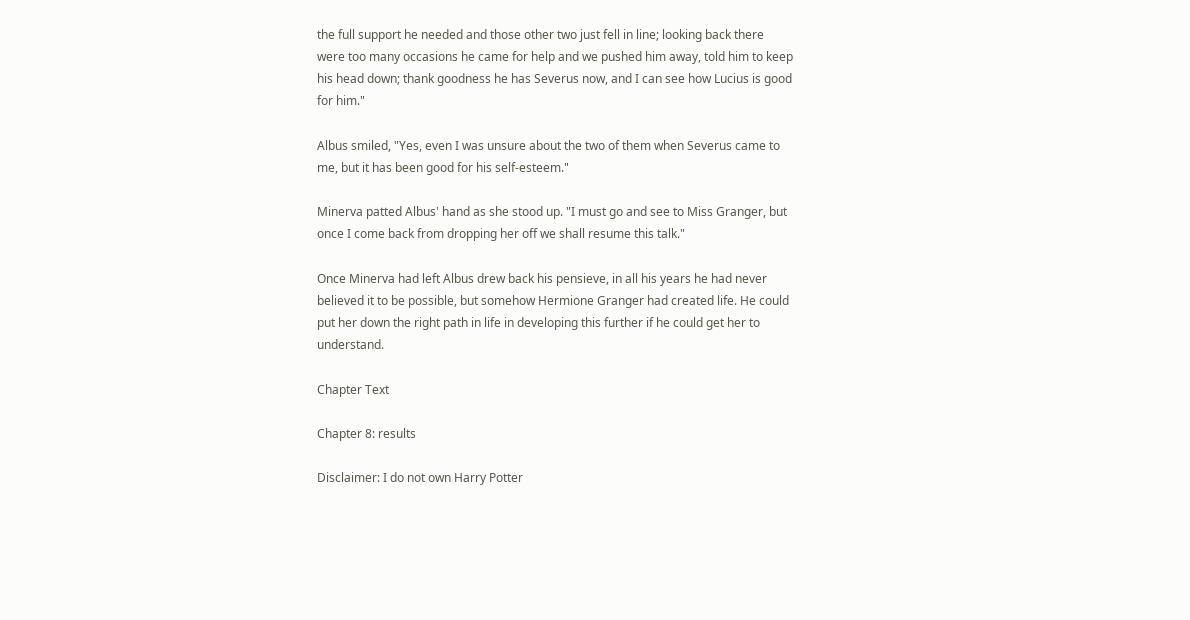the full support he needed and those other two just fell in line; looking back there were too many occasions he came for help and we pushed him away, told him to keep his head down; thank goodness he has Severus now, and I can see how Lucius is good for him."

Albus smiled, "Yes, even I was unsure about the two of them when Severus came to me, but it has been good for his self-esteem."

Minerva patted Albus' hand as she stood up. "I must go and see to Miss Granger, but once I come back from dropping her off we shall resume this talk."

Once Minerva had left Albus drew back his pensieve, in all his years he had never believed it to be possible, but somehow Hermione Granger had created life. He could put her down the right path in life in developing this further if he could get her to understand.

Chapter Text

Chapter 8: results

Disclaimer: I do not own Harry Potter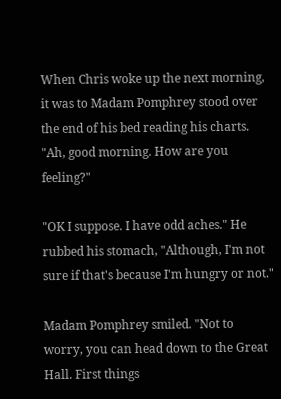When Chris woke up the next morning, it was to Madam Pomphrey stood over the end of his bed reading his charts. "Ah, good morning. How are you feeling?"

"OK I suppose. I have odd aches." He rubbed his stomach, "Although, I'm not sure if that's because I'm hungry or not."

Madam Pomphrey smiled. "Not to worry, you can head down to the Great Hall. First things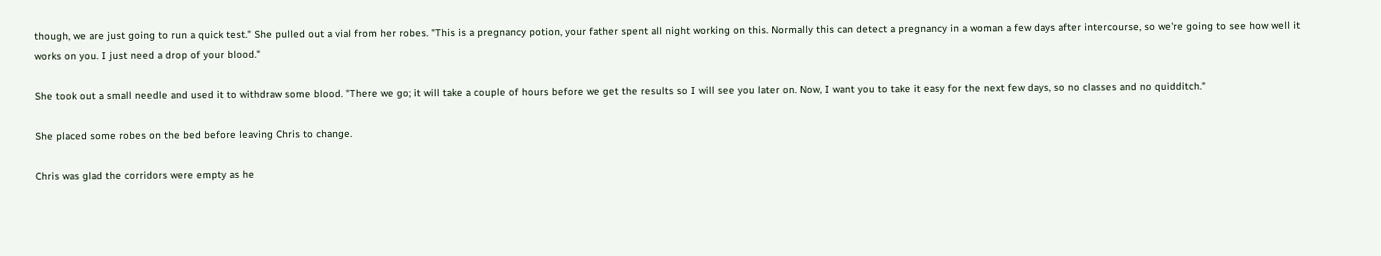though, we are just going to run a quick test." She pulled out a vial from her robes. "This is a pregnancy potion, your father spent all night working on this. Normally this can detect a pregnancy in a woman a few days after intercourse, so we're going to see how well it works on you. I just need a drop of your blood."

She took out a small needle and used it to withdraw some blood. "There we go; it will take a couple of hours before we get the results so I will see you later on. Now, I want you to take it easy for the next few days, so no classes and no quidditch."

She placed some robes on the bed before leaving Chris to change.

Chris was glad the corridors were empty as he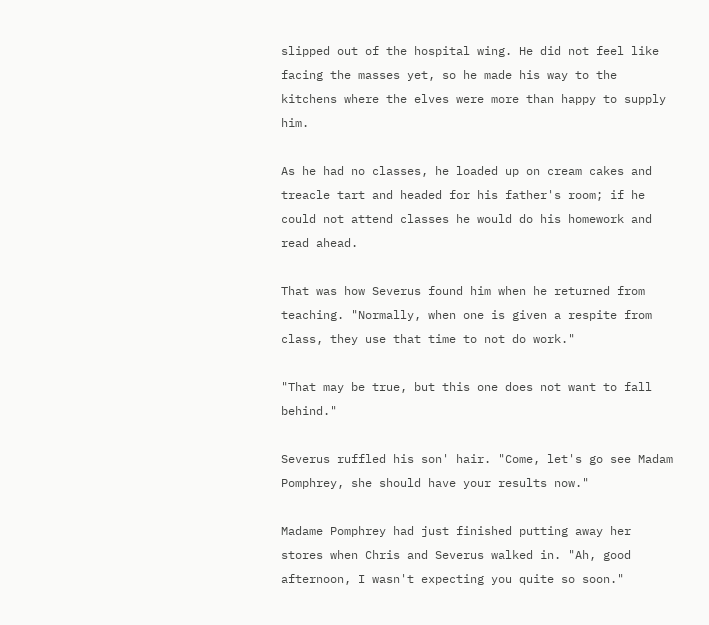slipped out of the hospital wing. He did not feel like facing the masses yet, so he made his way to the kitchens where the elves were more than happy to supply him.

As he had no classes, he loaded up on cream cakes and treacle tart and headed for his father's room; if he could not attend classes he would do his homework and read ahead.

That was how Severus found him when he returned from teaching. "Normally, when one is given a respite from class, they use that time to not do work."

"That may be true, but this one does not want to fall behind."

Severus ruffled his son' hair. "Come, let's go see Madam Pomphrey, she should have your results now."

Madame Pomphrey had just finished putting away her stores when Chris and Severus walked in. "Ah, good afternoon, I wasn't expecting you quite so soon."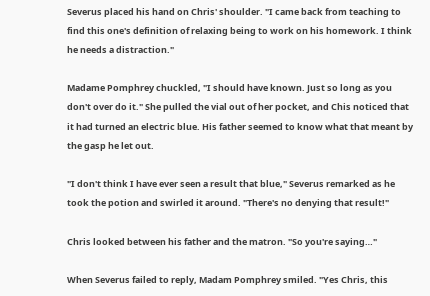Severus placed his hand on Chris' shoulder. "I came back from teaching to find this one's definition of relaxing being to work on his homework. I think he needs a distraction."

Madame Pomphrey chuckled, "I should have known. Just so long as you don't over do it." She pulled the vial out of her pocket, and Chis noticed that it had turned an electric blue. His father seemed to know what that meant by the gasp he let out.

"I don't think I have ever seen a result that blue," Severus remarked as he took the potion and swirled it around. "There's no denying that result!"

Chris looked between his father and the matron. "So you're saying…"

When Severus failed to reply, Madam Pomphrey smiled. "Yes Chris, this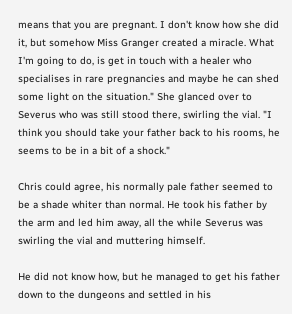means that you are pregnant. I don't know how she did it, but somehow Miss Granger created a miracle. What I'm going to do, is get in touch with a healer who specialises in rare pregnancies and maybe he can shed some light on the situation." She glanced over to Severus who was still stood there, swirling the vial. "I think you should take your father back to his rooms, he seems to be in a bit of a shock."

Chris could agree, his normally pale father seemed to be a shade whiter than normal. He took his father by the arm and led him away, all the while Severus was swirling the vial and muttering himself.

He did not know how, but he managed to get his father down to the dungeons and settled in his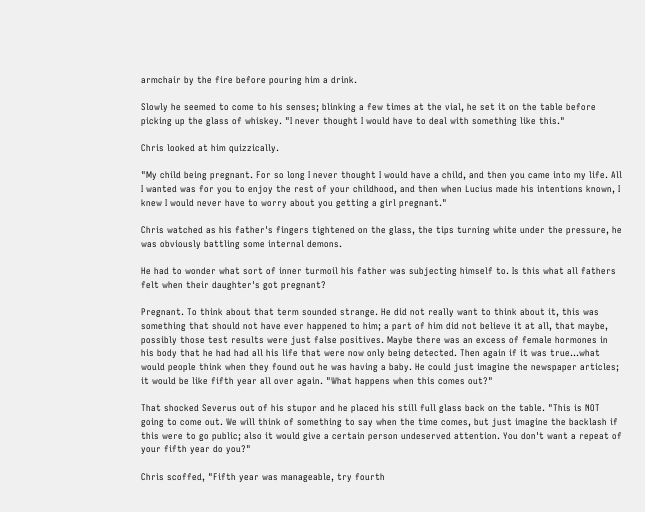armchair by the fire before pouring him a drink.

Slowly he seemed to come to his senses; blinking a few times at the vial, he set it on the table before picking up the glass of whiskey. "I never thought I would have to deal with something like this."

Chris looked at him quizzically.

"My child being pregnant. For so long I never thought I would have a child, and then you came into my life. All I wanted was for you to enjoy the rest of your childhood, and then when Lucius made his intentions known, I knew I would never have to worry about you getting a girl pregnant."

Chris watched as his father's fingers tightened on the glass, the tips turning white under the pressure, he was obviously battling some internal demons.

He had to wonder what sort of inner turmoil his father was subjecting himself to. Is this what all fathers felt when their daughter's got pregnant?

Pregnant. To think about that term sounded strange. He did not really want to think about it, this was something that should not have ever happened to him; a part of him did not believe it at all, that maybe, possibly those test results were just false positives. Maybe there was an excess of female hormones in his body that he had had all his life that were now only being detected. Then again if it was true…what would people think when they found out he was having a baby. He could just imagine the newspaper articles; it would be like fifth year all over again. "What happens when this comes out?"

That shocked Severus out of his stupor and he placed his still full glass back on the table. "This is NOT going to come out. We will think of something to say when the time comes, but just imagine the backlash if this were to go public; also it would give a certain person undeserved attention. You don't want a repeat of your fifth year do you?"

Chris scoffed, "Fifth year was manageable, try fourth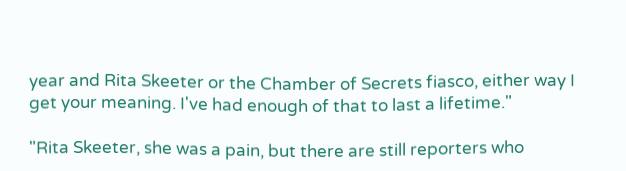year and Rita Skeeter or the Chamber of Secrets fiasco, either way I get your meaning. I've had enough of that to last a lifetime."

"Rita Skeeter, she was a pain, but there are still reporters who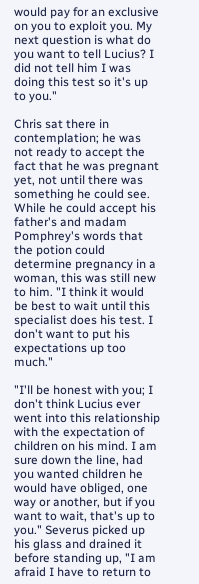would pay for an exclusive on you to exploit you. My next question is what do you want to tell Lucius? I did not tell him I was doing this test so it's up to you."

Chris sat there in contemplation; he was not ready to accept the fact that he was pregnant yet, not until there was something he could see. While he could accept his father's and madam Pomphrey's words that the potion could determine pregnancy in a woman, this was still new to him. "I think it would be best to wait until this specialist does his test. I don't want to put his expectations up too much."

"I'll be honest with you; I don't think Lucius ever went into this relationship with the expectation of children on his mind. I am sure down the line, had you wanted children he would have obliged, one way or another, but if you want to wait, that's up to you." Severus picked up his glass and drained it before standing up, "I am afraid I have to return to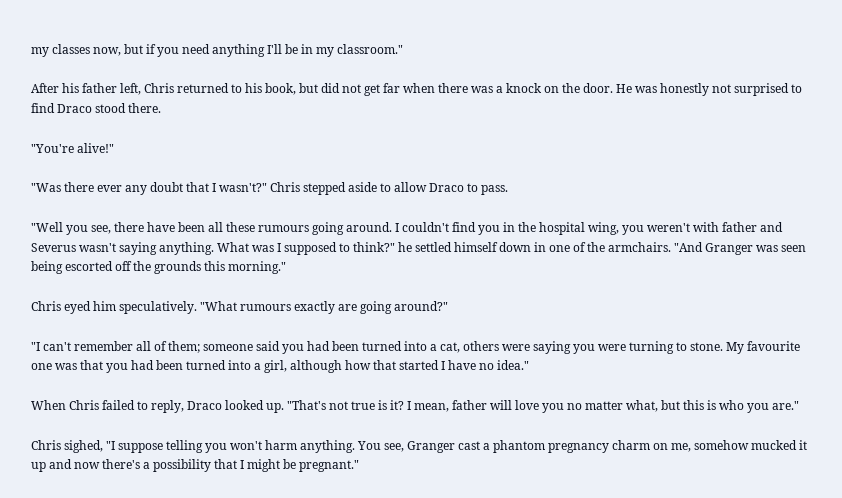my classes now, but if you need anything I'll be in my classroom."

After his father left, Chris returned to his book, but did not get far when there was a knock on the door. He was honestly not surprised to find Draco stood there.

"You're alive!"

"Was there ever any doubt that I wasn't?" Chris stepped aside to allow Draco to pass.

"Well you see, there have been all these rumours going around. I couldn't find you in the hospital wing, you weren't with father and Severus wasn't saying anything. What was I supposed to think?" he settled himself down in one of the armchairs. "And Granger was seen being escorted off the grounds this morning."

Chris eyed him speculatively. "What rumours exactly are going around?"

"I can't remember all of them; someone said you had been turned into a cat, others were saying you were turning to stone. My favourite one was that you had been turned into a girl, although how that started I have no idea."

When Chris failed to reply, Draco looked up. "That's not true is it? I mean, father will love you no matter what, but this is who you are."

Chris sighed, "I suppose telling you won't harm anything. You see, Granger cast a phantom pregnancy charm on me, somehow mucked it up and now there's a possibility that I might be pregnant."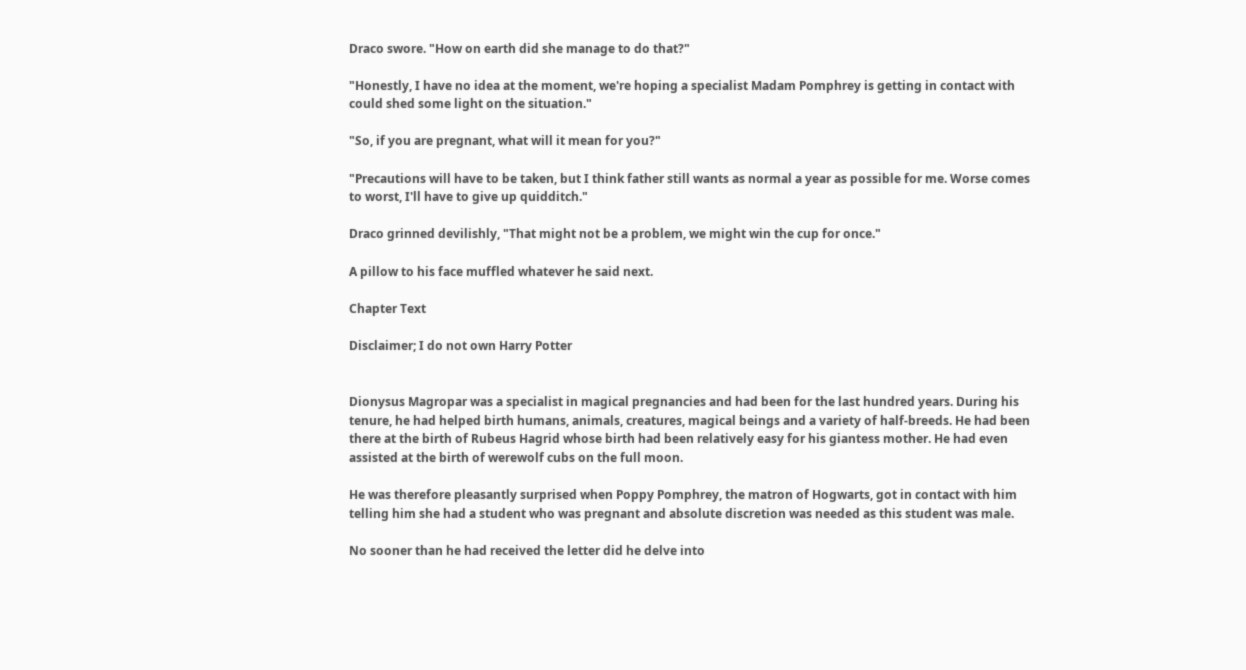Draco swore. "How on earth did she manage to do that?"

"Honestly, I have no idea at the moment, we're hoping a specialist Madam Pomphrey is getting in contact with could shed some light on the situation."

"So, if you are pregnant, what will it mean for you?"

"Precautions will have to be taken, but I think father still wants as normal a year as possible for me. Worse comes to worst, I'll have to give up quidditch."

Draco grinned devilishly, "That might not be a problem, we might win the cup for once."

A pillow to his face muffled whatever he said next.

Chapter Text

Disclaimer; I do not own Harry Potter


Dionysus Magropar was a specialist in magical pregnancies and had been for the last hundred years. During his tenure, he had helped birth humans, animals, creatures, magical beings and a variety of half-breeds. He had been there at the birth of Rubeus Hagrid whose birth had been relatively easy for his giantess mother. He had even assisted at the birth of werewolf cubs on the full moon.

He was therefore pleasantly surprised when Poppy Pomphrey, the matron of Hogwarts, got in contact with him telling him she had a student who was pregnant and absolute discretion was needed as this student was male.

No sooner than he had received the letter did he delve into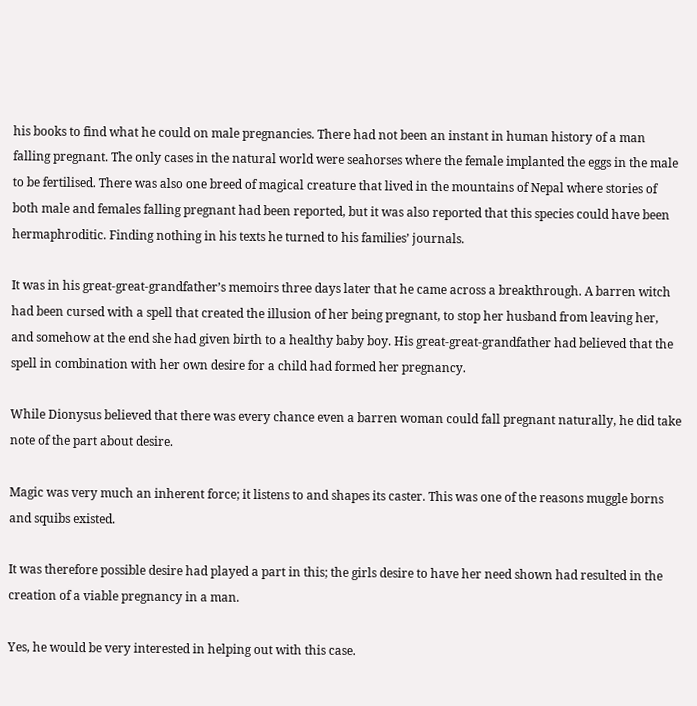his books to find what he could on male pregnancies. There had not been an instant in human history of a man falling pregnant. The only cases in the natural world were seahorses where the female implanted the eggs in the male to be fertilised. There was also one breed of magical creature that lived in the mountains of Nepal where stories of both male and females falling pregnant had been reported, but it was also reported that this species could have been hermaphroditic. Finding nothing in his texts he turned to his families’ journals.

It was in his great-great-grandfather’s memoirs three days later that he came across a breakthrough. A barren witch had been cursed with a spell that created the illusion of her being pregnant, to stop her husband from leaving her, and somehow at the end she had given birth to a healthy baby boy. His great-great-grandfather had believed that the spell in combination with her own desire for a child had formed her pregnancy.

While Dionysus believed that there was every chance even a barren woman could fall pregnant naturally, he did take note of the part about desire.

Magic was very much an inherent force; it listens to and shapes its caster. This was one of the reasons muggle borns and squibs existed.

It was therefore possible desire had played a part in this; the girls desire to have her need shown had resulted in the creation of a viable pregnancy in a man.

Yes, he would be very interested in helping out with this case.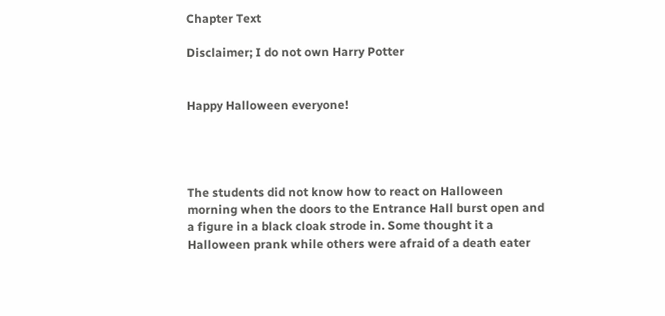Chapter Text

Disclaimer; I do not own Harry Potter


Happy Halloween everyone!




The students did not know how to react on Halloween morning when the doors to the Entrance Hall burst open and a figure in a black cloak strode in. Some thought it a Halloween prank while others were afraid of a death eater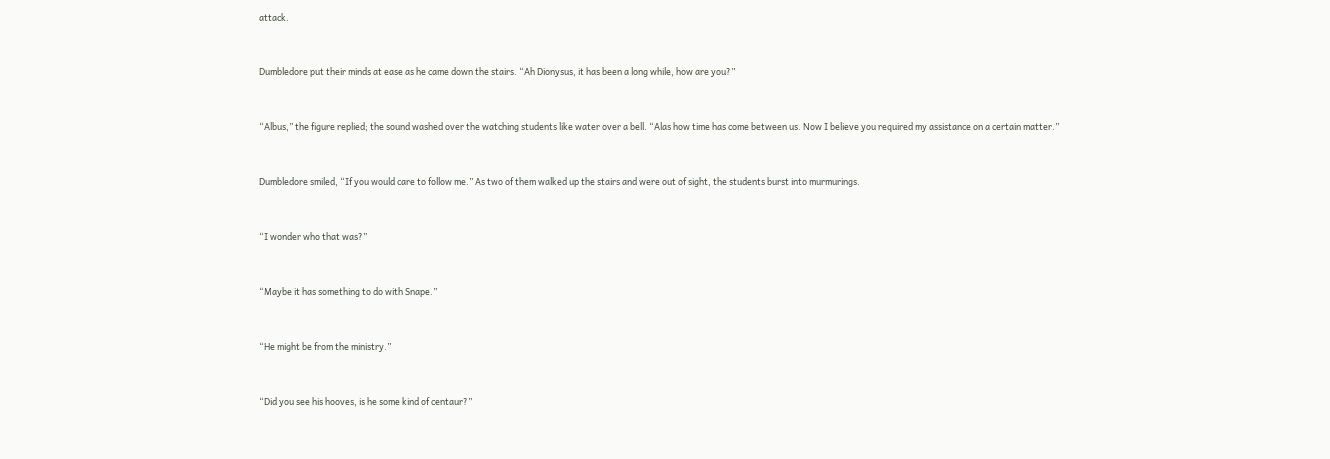attack.


Dumbledore put their minds at ease as he came down the stairs. “Ah Dionysus, it has been a long while, how are you?”


“Albus,” the figure replied; the sound washed over the watching students like water over a bell. “Alas how time has come between us. Now I believe you required my assistance on a certain matter.”


Dumbledore smiled, “If you would care to follow me.” As two of them walked up the stairs and were out of sight, the students burst into murmurings.


“I wonder who that was?”


“Maybe it has something to do with Snape.”


“He might be from the ministry.”


“Did you see his hooves, is he some kind of centaur?”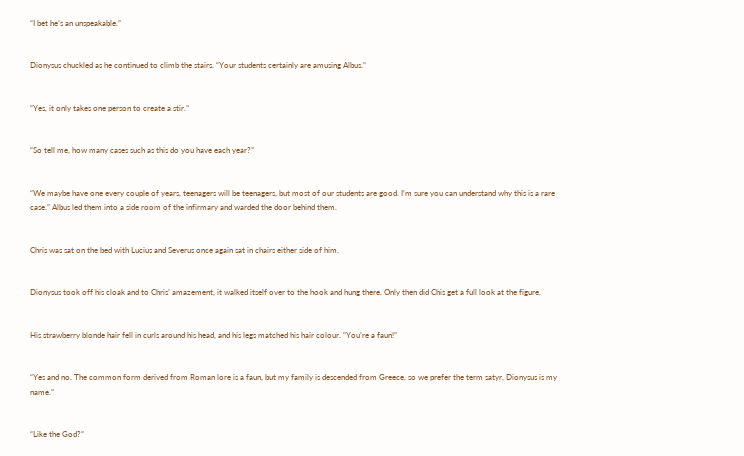“I bet he’s an unspeakable.”


Dionysus chuckled as he continued to climb the stairs. “Your students certainly are amusing Albus.”


“Yes, it only takes one person to create a stir.”


“So tell me, how many cases such as this do you have each year?”


“We maybe have one every couple of years, teenagers will be teenagers, but most of our students are good. I’m sure you can understand why this is a rare case.” Albus led them into a side room of the infirmary and warded the door behind them.


Chris was sat on the bed with Lucius and Severus once again sat in chairs either side of him.


Dionysus took off his cloak and to Chris’ amazement, it walked itself over to the hook and hung there. Only then did Chis get a full look at the figure.


His strawberry blonde hair fell in curls around his head, and his legs matched his hair colour. “You’re a faun!”


“Yes and no. The common form derived from Roman lore is a faun, but my family is descended from Greece, so we prefer the term satyr, Dionysus is my name.”


“Like the God?”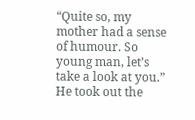“Quite so, my mother had a sense of humour. So young man, let’s take a look at you.” He took out the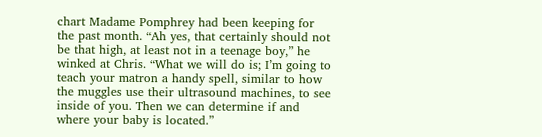chart Madame Pomphrey had been keeping for the past month. “Ah yes, that certainly should not be that high, at least not in a teenage boy,” he winked at Chris. “What we will do is; I’m going to teach your matron a handy spell, similar to how the muggles use their ultrasound machines, to see inside of you. Then we can determine if and where your baby is located.”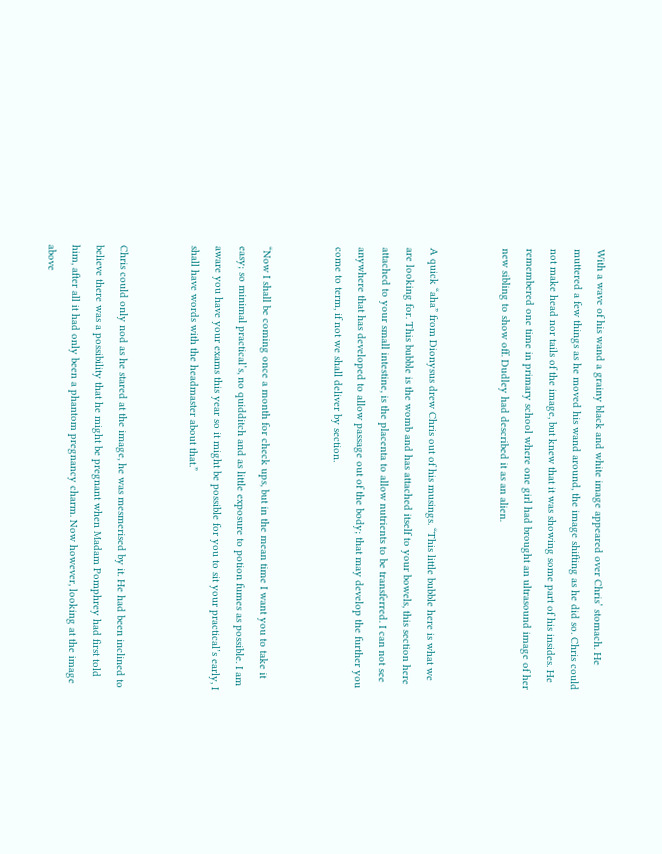With a wave of his wand a grainy black and white image appeared over Chris’ stomach. He muttered a few things as he moved his wand around, the image shifting as he did so. Chris could not make head nor tails of the image, but knew that it was showing some part of his insides. He remembered one time in primary school where one girl had brought an ultrasound image of her new sibling to show off. Dudley had described it as an alien.


A quick “aha” from Dionysus drew Chris out of his musings. “This little bubble here is what we are looking for. This bubble is the womb and has attached itself to your bowels, this section here attached to your small intestine, is the placenta to allow nutrients to be transferred. I can not see anywhere that has developed to allow passage out of the body; that may develop the further you come to term, if not we shall deliver by section.


“Now I shall be coming once a month for check ups, but in the mean time I want you to take it easy; so minimal practical’s, no quidditch and as little exposure to potion fumes as possible. I am aware you have your exams this year so it might be possible for you to sit your practical’s early, I shall have words with the headmaster about that.”


Chris could only nod as he stared at the image, he was mesmerised by it. He had been inclined to believe there was a possibility that he might be pregnant when Madam Pomphrey had first told him, after all it had only been a phantom pregnancy charm. Now however, looking at the image above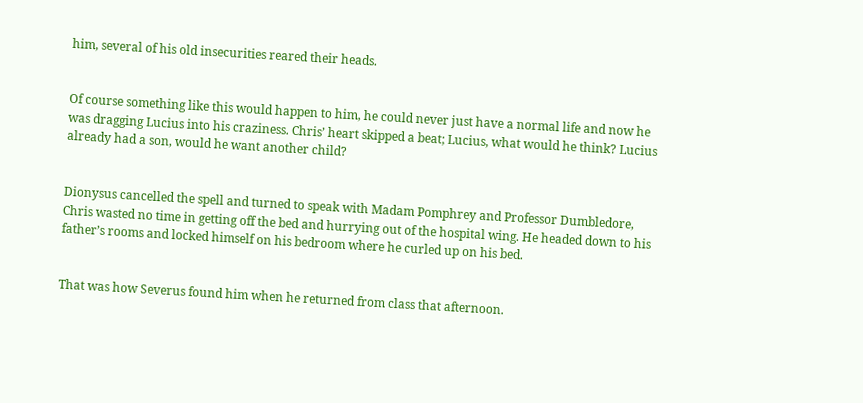him, several of his old insecurities reared their heads.


Of course something like this would happen to him, he could never just have a normal life and now he was dragging Lucius into his craziness. Chris’ heart skipped a beat; Lucius, what would he think? Lucius already had a son, would he want another child?


Dionysus cancelled the spell and turned to speak with Madam Pomphrey and Professor Dumbledore, Chris wasted no time in getting off the bed and hurrying out of the hospital wing. He headed down to his father’s rooms and locked himself on his bedroom where he curled up on his bed.


That was how Severus found him when he returned from class that afternoon.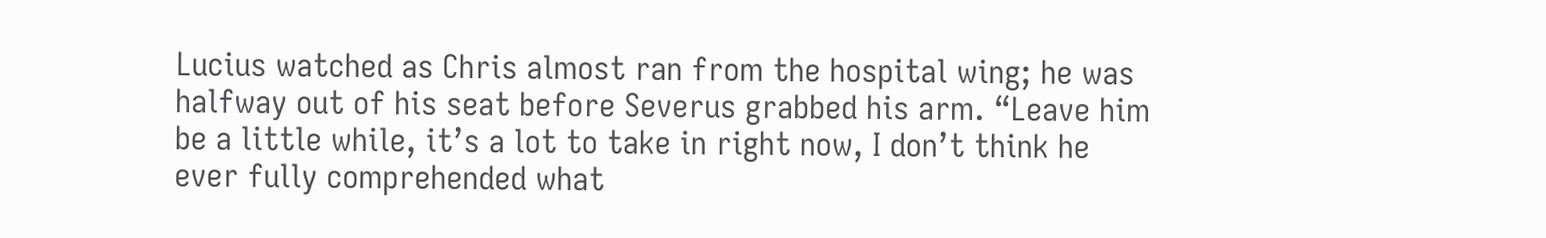Lucius watched as Chris almost ran from the hospital wing; he was halfway out of his seat before Severus grabbed his arm. “Leave him be a little while, it’s a lot to take in right now, I don’t think he ever fully comprehended what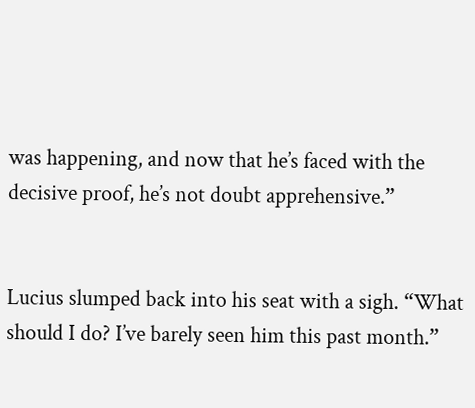was happening, and now that he’s faced with the decisive proof, he’s not doubt apprehensive.”


Lucius slumped back into his seat with a sigh. “What should I do? I’ve barely seen him this past month.”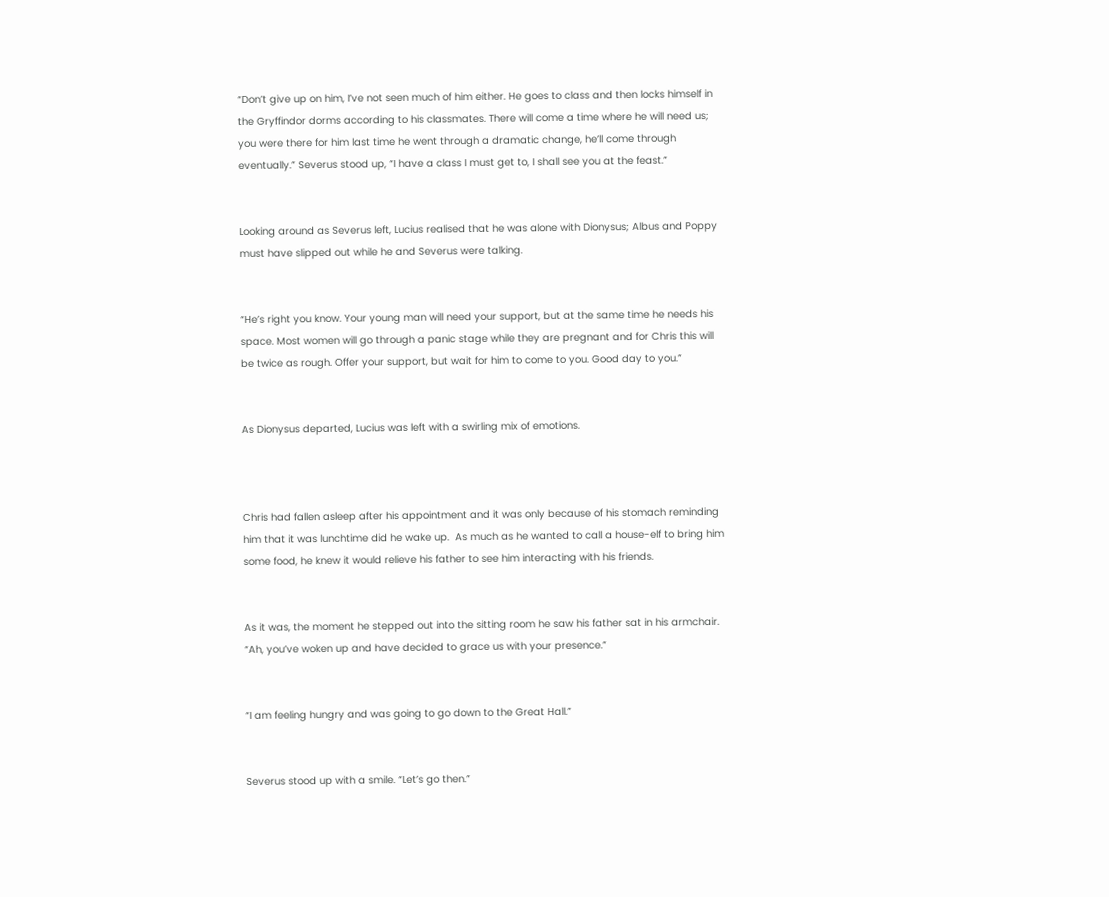“Don’t give up on him, I’ve not seen much of him either. He goes to class and then locks himself in the Gryffindor dorms according to his classmates. There will come a time where he will need us; you were there for him last time he went through a dramatic change, he’ll come through eventually.” Severus stood up, “I have a class I must get to, I shall see you at the feast.”


Looking around as Severus left, Lucius realised that he was alone with Dionysus; Albus and Poppy must have slipped out while he and Severus were talking.


“He’s right you know. Your young man will need your support, but at the same time he needs his space. Most women will go through a panic stage while they are pregnant and for Chris this will be twice as rough. Offer your support, but wait for him to come to you. Good day to you.”


As Dionysus departed, Lucius was left with a swirling mix of emotions.



Chris had fallen asleep after his appointment and it was only because of his stomach reminding him that it was lunchtime did he wake up.  As much as he wanted to call a house-elf to bring him some food, he knew it would relieve his father to see him interacting with his friends.


As it was, the moment he stepped out into the sitting room he saw his father sat in his armchair. “Ah, you’ve woken up and have decided to grace us with your presence.”


“I am feeling hungry and was going to go down to the Great Hall.”


Severus stood up with a smile. “Let’s go then.”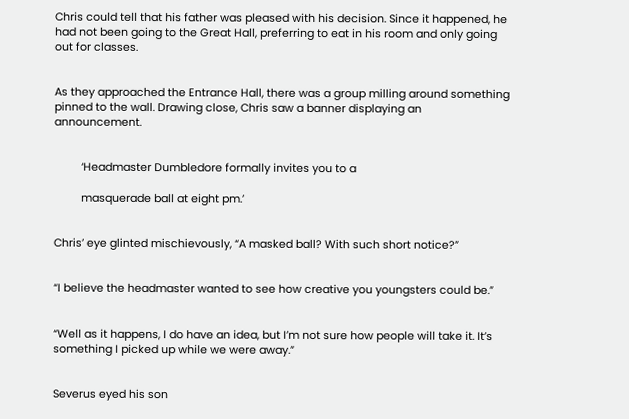Chris could tell that his father was pleased with his decision. Since it happened, he had not been going to the Great Hall, preferring to eat in his room and only going out for classes.


As they approached the Entrance Hall, there was a group milling around something pinned to the wall. Drawing close, Chris saw a banner displaying an announcement.


         ‘Headmaster Dumbledore formally invites you to a

         masquerade ball at eight pm.’


Chris’ eye glinted mischievously, “A masked ball? With such short notice?”


“I believe the headmaster wanted to see how creative you youngsters could be.”


“Well as it happens, I do have an idea, but I’m not sure how people will take it. It’s something I picked up while we were away.”


Severus eyed his son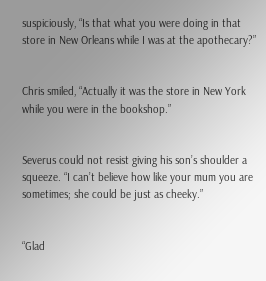suspiciously, “Is that what you were doing in that store in New Orleans while I was at the apothecary?”


Chris smiled, “Actually it was the store in New York while you were in the bookshop.”


Severus could not resist giving his son’s shoulder a squeeze. “I can’t believe how like your mum you are sometimes; she could be just as cheeky.”


“Glad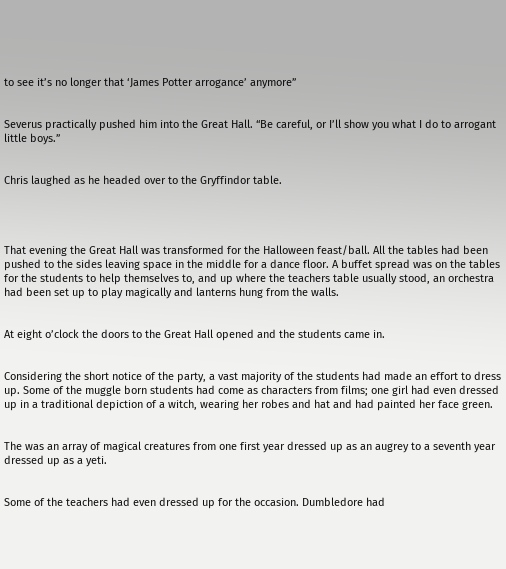to see it’s no longer that ‘James Potter arrogance’ anymore”


Severus practically pushed him into the Great Hall. “Be careful, or I’ll show you what I do to arrogant little boys.”


Chris laughed as he headed over to the Gryffindor table.




That evening the Great Hall was transformed for the Halloween feast/ball. All the tables had been pushed to the sides leaving space in the middle for a dance floor. A buffet spread was on the tables for the students to help themselves to, and up where the teachers table usually stood, an orchestra had been set up to play magically and lanterns hung from the walls.


At eight o’clock the doors to the Great Hall opened and the students came in.


Considering the short notice of the party, a vast majority of the students had made an effort to dress up. Some of the muggle born students had come as characters from films; one girl had even dressed up in a traditional depiction of a witch, wearing her robes and hat and had painted her face green.


The was an array of magical creatures from one first year dressed up as an augrey to a seventh year dressed up as a yeti.


Some of the teachers had even dressed up for the occasion. Dumbledore had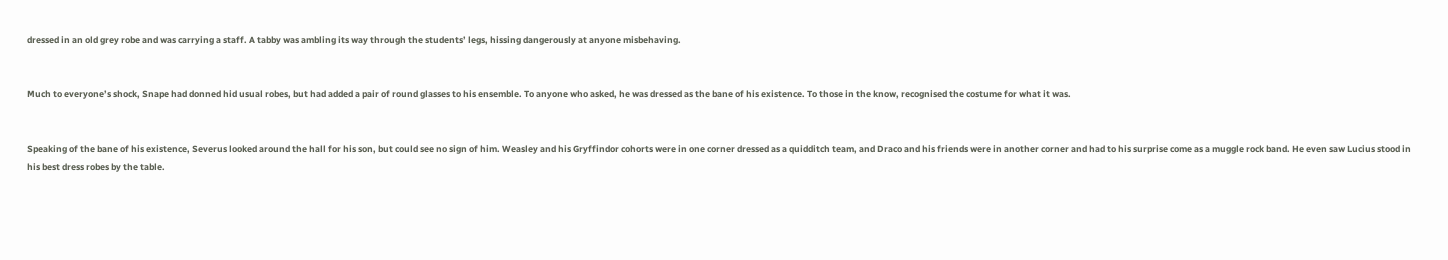dressed in an old grey robe and was carrying a staff. A tabby was ambling its way through the students’ legs, hissing dangerously at anyone misbehaving.


Much to everyone’s shock, Snape had donned hid usual robes, but had added a pair of round glasses to his ensemble. To anyone who asked, he was dressed as the bane of his existence. To those in the know, recognised the costume for what it was.


Speaking of the bane of his existence, Severus looked around the hall for his son, but could see no sign of him. Weasley and his Gryffindor cohorts were in one corner dressed as a quidditch team, and Draco and his friends were in another corner and had to his surprise come as a muggle rock band. He even saw Lucius stood in his best dress robes by the table.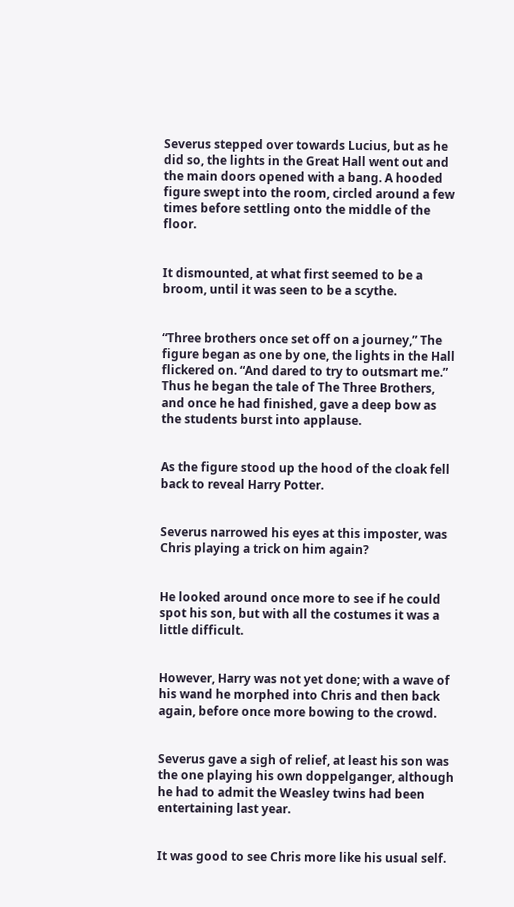Severus stepped over towards Lucius, but as he did so, the lights in the Great Hall went out and the main doors opened with a bang. A hooded figure swept into the room, circled around a few times before settling onto the middle of the floor.


It dismounted, at what first seemed to be a broom, until it was seen to be a scythe.


“Three brothers once set off on a journey,” The figure began as one by one, the lights in the Hall flickered on. “And dared to try to outsmart me.” Thus he began the tale of The Three Brothers, and once he had finished, gave a deep bow as the students burst into applause.


As the figure stood up the hood of the cloak fell back to reveal Harry Potter.


Severus narrowed his eyes at this imposter, was Chris playing a trick on him again?


He looked around once more to see if he could spot his son, but with all the costumes it was a little difficult.


However, Harry was not yet done; with a wave of his wand he morphed into Chris and then back again, before once more bowing to the crowd.


Severus gave a sigh of relief, at least his son was the one playing his own doppelganger, although he had to admit the Weasley twins had been entertaining last year.


It was good to see Chris more like his usual self.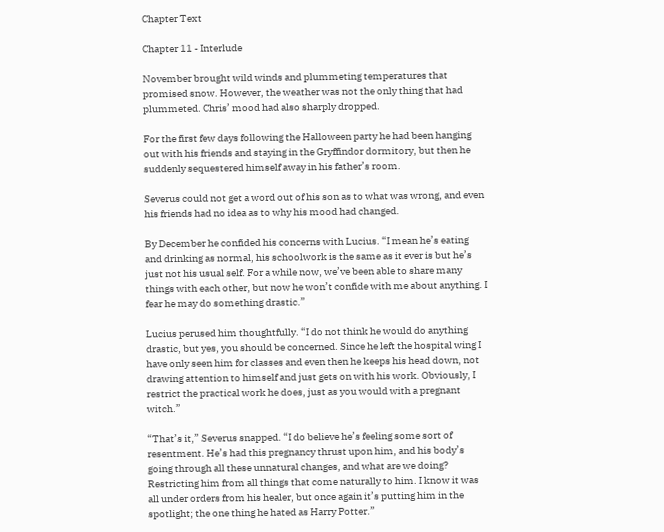Chapter Text

Chapter 11 - Interlude

November brought wild winds and plummeting temperatures that promised snow. However, the weather was not the only thing that had plummeted. Chris’ mood had also sharply dropped.

For the first few days following the Halloween party he had been hanging out with his friends and staying in the Gryffindor dormitory, but then he suddenly sequestered himself away in his father’s room.

Severus could not get a word out of his son as to what was wrong, and even his friends had no idea as to why his mood had changed.

By December he confided his concerns with Lucius. “I mean he’s eating and drinking as normal, his schoolwork is the same as it ever is but he’s just not his usual self. For a while now, we’ve been able to share many things with each other, but now he won’t confide with me about anything. I fear he may do something drastic.”

Lucius perused him thoughtfully. “I do not think he would do anything drastic, but yes, you should be concerned. Since he left the hospital wing I have only seen him for classes and even then he keeps his head down, not drawing attention to himself and just gets on with his work. Obviously, I restrict the practical work he does, just as you would with a pregnant witch.”

“That’s it,” Severus snapped. “I do believe he’s feeling some sort of resentment. He’s had this pregnancy thrust upon him, and his body’s going through all these unnatural changes, and what are we doing? Restricting him from all things that come naturally to him. I know it was all under orders from his healer, but once again it’s putting him in the spotlight; the one thing he hated as Harry Potter.”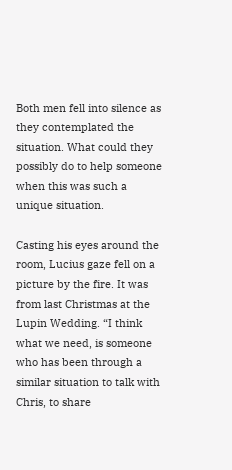Both men fell into silence as they contemplated the situation. What could they possibly do to help someone when this was such a unique situation.

Casting his eyes around the room, Lucius gaze fell on a picture by the fire. It was from last Christmas at the Lupin Wedding. “I think what we need, is someone who has been through a similar situation to talk with Chris, to share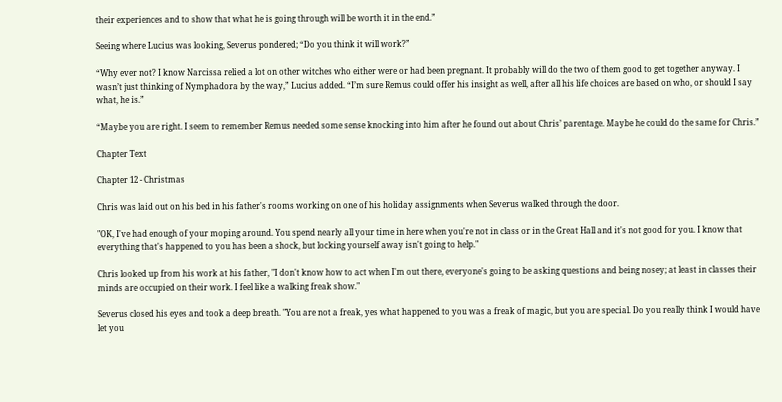their experiences and to show that what he is going through will be worth it in the end.”

Seeing where Lucius was looking, Severus pondered; “Do you think it will work?”

“Why ever not? I know Narcissa relied a lot on other witches who either were or had been pregnant. It probably will do the two of them good to get together anyway. I wasn’t just thinking of Nymphadora by the way,” Lucius added. “I’m sure Remus could offer his insight as well, after all his life choices are based on who, or should I say what, he is.”

“Maybe you are right. I seem to remember Remus needed some sense knocking into him after he found out about Chris’ parentage. Maybe he could do the same for Chris.”

Chapter Text

Chapter 12 - Christmas

Chris was laid out on his bed in his father's rooms working on one of his holiday assignments when Severus walked through the door.

"OK, I've had enough of your moping around. You spend nearly all your time in here when you're not in class or in the Great Hall and it's not good for you. I know that everything that's happened to you has been a shock, but locking yourself away isn't going to help."

Chris looked up from his work at his father, "I don't know how to act when I'm out there, everyone's going to be asking questions and being nosey; at least in classes their minds are occupied on their work. I feel like a walking freak show."

Severus closed his eyes and took a deep breath. "You are not a freak, yes what happened to you was a freak of magic, but you are special. Do you really think I would have let you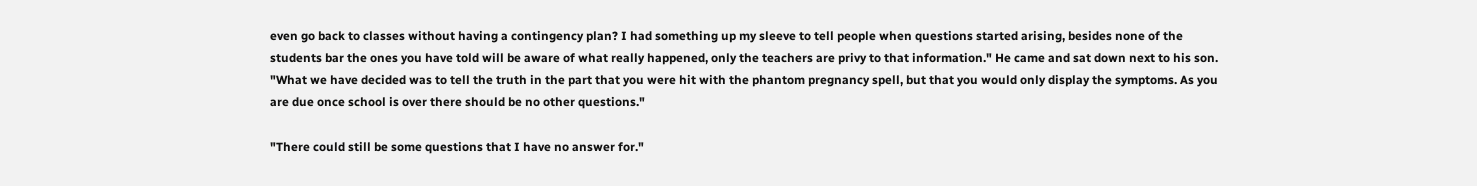even go back to classes without having a contingency plan? I had something up my sleeve to tell people when questions started arising, besides none of the students bar the ones you have told will be aware of what really happened, only the teachers are privy to that information." He came and sat down next to his son. "What we have decided was to tell the truth in the part that you were hit with the phantom pregnancy spell, but that you would only display the symptoms. As you are due once school is over there should be no other questions."

"There could still be some questions that I have no answer for."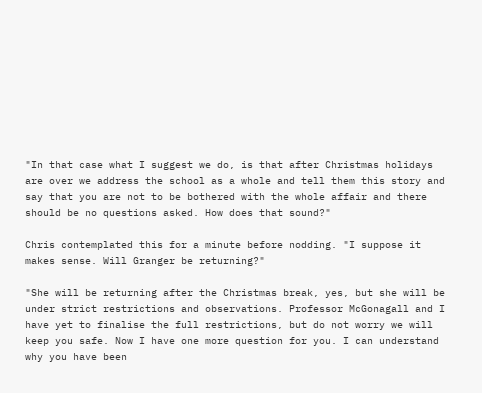"In that case what I suggest we do, is that after Christmas holidays are over we address the school as a whole and tell them this story and say that you are not to be bothered with the whole affair and there should be no questions asked. How does that sound?"

Chris contemplated this for a minute before nodding. "I suppose it makes sense. Will Granger be returning?"

"She will be returning after the Christmas break, yes, but she will be under strict restrictions and observations. Professor McGonagall and I have yet to finalise the full restrictions, but do not worry we will keep you safe. Now I have one more question for you. I can understand why you have been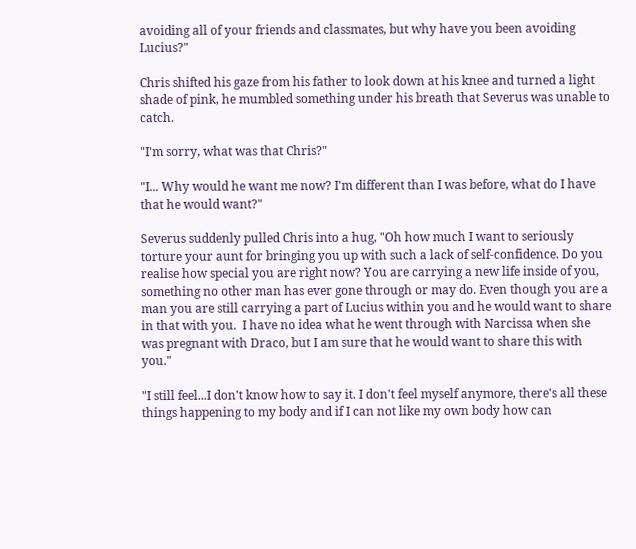avoiding all of your friends and classmates, but why have you been avoiding Lucius?"

Chris shifted his gaze from his father to look down at his knee and turned a light shade of pink, he mumbled something under his breath that Severus was unable to catch.

"I'm sorry, what was that Chris?"

"I... Why would he want me now? I'm different than I was before, what do I have that he would want?"

Severus suddenly pulled Chris into a hug, "Oh how much I want to seriously torture your aunt for bringing you up with such a lack of self-confidence. Do you realise how special you are right now? You are carrying a new life inside of you, something no other man has ever gone through or may do. Even though you are a man you are still carrying a part of Lucius within you and he would want to share in that with you.  I have no idea what he went through with Narcissa when she was pregnant with Draco, but I am sure that he would want to share this with you."

"I still feel...I don't know how to say it. I don't feel myself anymore, there's all these things happening to my body and if I can not like my own body how can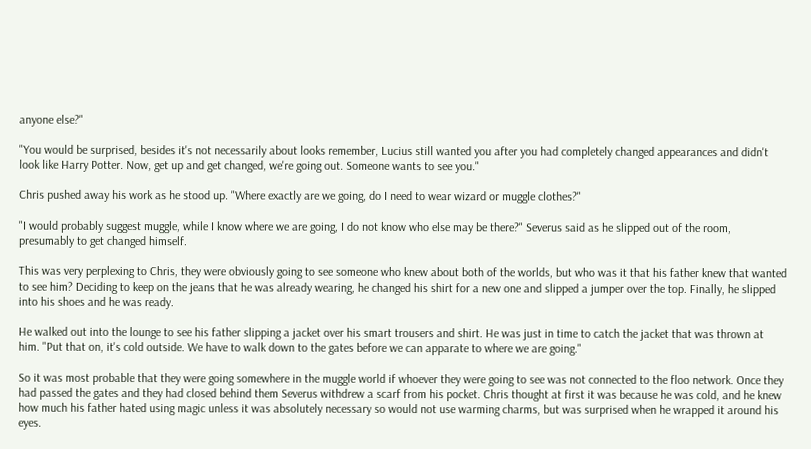anyone else?"

"You would be surprised, besides it's not necessarily about looks remember, Lucius still wanted you after you had completely changed appearances and didn't look like Harry Potter. Now, get up and get changed, we're going out. Someone wants to see you."

Chris pushed away his work as he stood up. "Where exactly are we going, do I need to wear wizard or muggle clothes?"

"I would probably suggest muggle, while I know where we are going, I do not know who else may be there?" Severus said as he slipped out of the room, presumably to get changed himself.

This was very perplexing to Chris, they were obviously going to see someone who knew about both of the worlds, but who was it that his father knew that wanted to see him? Deciding to keep on the jeans that he was already wearing, he changed his shirt for a new one and slipped a jumper over the top. Finally, he slipped into his shoes and he was ready.

He walked out into the lounge to see his father slipping a jacket over his smart trousers and shirt. He was just in time to catch the jacket that was thrown at him. "Put that on, it's cold outside. We have to walk down to the gates before we can apparate to where we are going."

So it was most probable that they were going somewhere in the muggle world if whoever they were going to see was not connected to the floo network. Once they had passed the gates and they had closed behind them Severus withdrew a scarf from his pocket. Chris thought at first it was because he was cold, and he knew how much his father hated using magic unless it was absolutely necessary so would not use warming charms, but was surprised when he wrapped it around his eyes.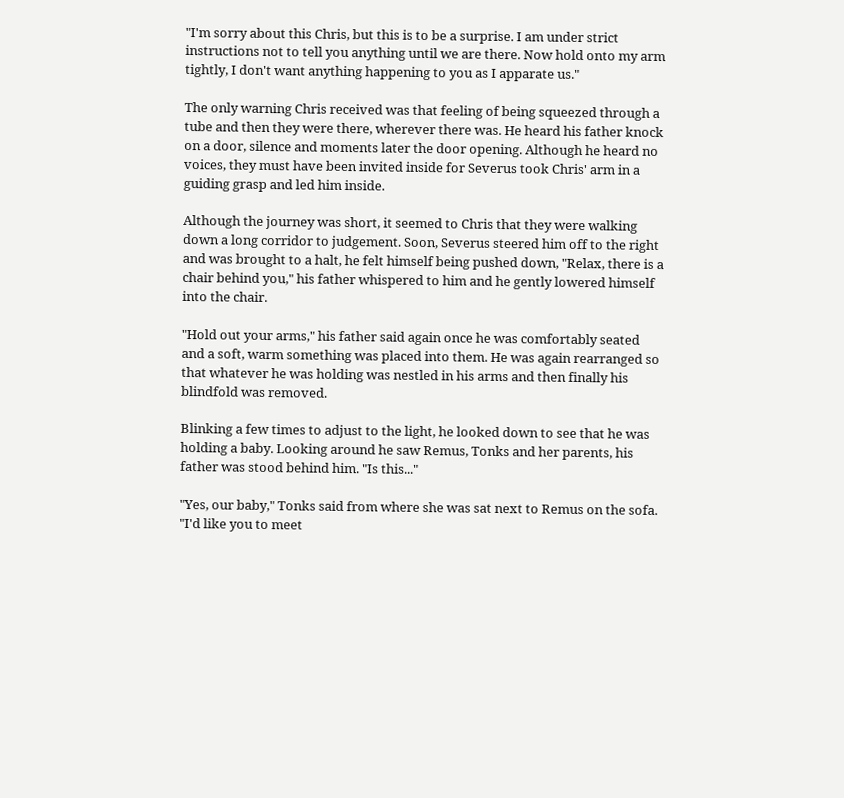"I'm sorry about this Chris, but this is to be a surprise. I am under strict instructions not to tell you anything until we are there. Now hold onto my arm tightly, I don't want anything happening to you as I apparate us."

The only warning Chris received was that feeling of being squeezed through a tube and then they were there, wherever there was. He heard his father knock on a door, silence and moments later the door opening. Although he heard no voices, they must have been invited inside for Severus took Chris' arm in a guiding grasp and led him inside.

Although the journey was short, it seemed to Chris that they were walking down a long corridor to judgement. Soon, Severus steered him off to the right and was brought to a halt, he felt himself being pushed down, "Relax, there is a chair behind you," his father whispered to him and he gently lowered himself into the chair.

"Hold out your arms," his father said again once he was comfortably seated and a soft, warm something was placed into them. He was again rearranged so that whatever he was holding was nestled in his arms and then finally his blindfold was removed.

Blinking a few times to adjust to the light, he looked down to see that he was holding a baby. Looking around he saw Remus, Tonks and her parents, his father was stood behind him. "Is this..."

"Yes, our baby," Tonks said from where she was sat next to Remus on the sofa. "I'd like you to meet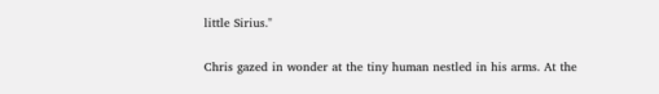little Sirius."

Chris gazed in wonder at the tiny human nestled in his arms. At the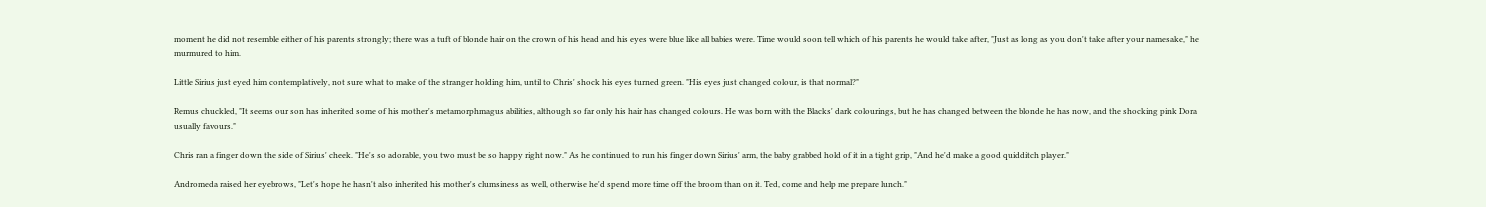moment he did not resemble either of his parents strongly; there was a tuft of blonde hair on the crown of his head and his eyes were blue like all babies were. Time would soon tell which of his parents he would take after, "Just as long as you don't take after your namesake," he murmured to him.

Little Sirius just eyed him contemplatively, not sure what to make of the stranger holding him, until to Chris' shock his eyes turned green. "His eyes just changed colour, is that normal?"

Remus chuckled, "It seems our son has inherited some of his mother's metamorphmagus abilities, although so far only his hair has changed colours. He was born with the Blacks' dark colourings, but he has changed between the blonde he has now, and the shocking pink Dora usually favours."

Chris ran a finger down the side of Sirius' cheek. "He's so adorable, you two must be so happy right now." As he continued to run his finger down Sirius' arm, the baby grabbed hold of it in a tight grip, "And he'd make a good quidditch player."

Andromeda raised her eyebrows, "Let's hope he hasn't also inherited his mother's clumsiness as well, otherwise he'd spend more time off the broom than on it. Ted, come and help me prepare lunch."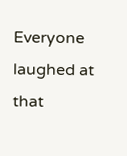Everyone laughed at that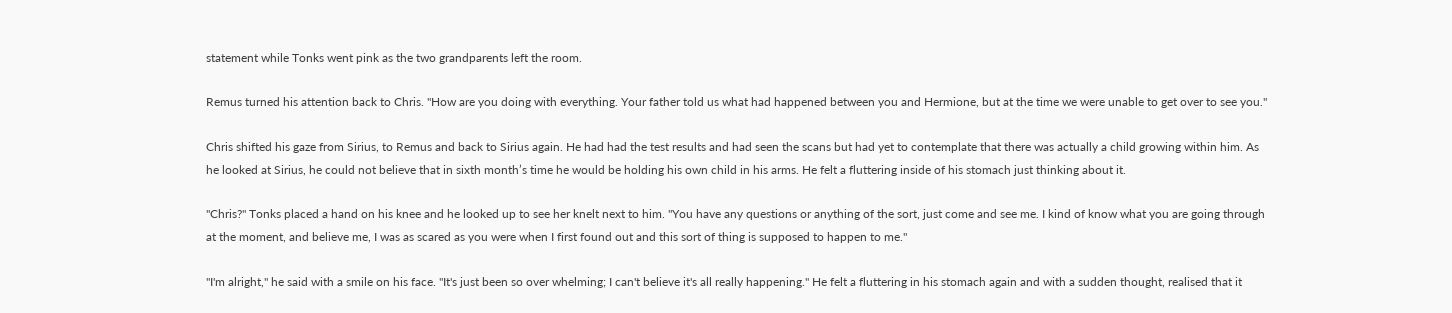statement while Tonks went pink as the two grandparents left the room.

Remus turned his attention back to Chris. "How are you doing with everything. Your father told us what had happened between you and Hermione, but at the time we were unable to get over to see you."

Chris shifted his gaze from Sirius, to Remus and back to Sirius again. He had had the test results and had seen the scans but had yet to contemplate that there was actually a child growing within him. As he looked at Sirius, he could not believe that in sixth month’s time he would be holding his own child in his arms. He felt a fluttering inside of his stomach just thinking about it.

"Chris?" Tonks placed a hand on his knee and he looked up to see her knelt next to him. "You have any questions or anything of the sort, just come and see me. I kind of know what you are going through at the moment, and believe me, I was as scared as you were when I first found out and this sort of thing is supposed to happen to me."

"I'm alright," he said with a smile on his face. "It's just been so over whelming; I can't believe it's all really happening." He felt a fluttering in his stomach again and with a sudden thought, realised that it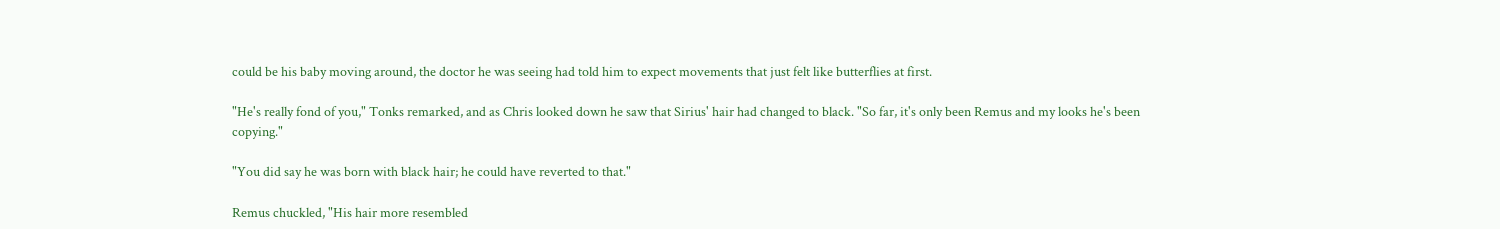could be his baby moving around, the doctor he was seeing had told him to expect movements that just felt like butterflies at first.

"He's really fond of you," Tonks remarked, and as Chris looked down he saw that Sirius' hair had changed to black. "So far, it's only been Remus and my looks he's been copying."

"You did say he was born with black hair; he could have reverted to that."

Remus chuckled, "His hair more resembled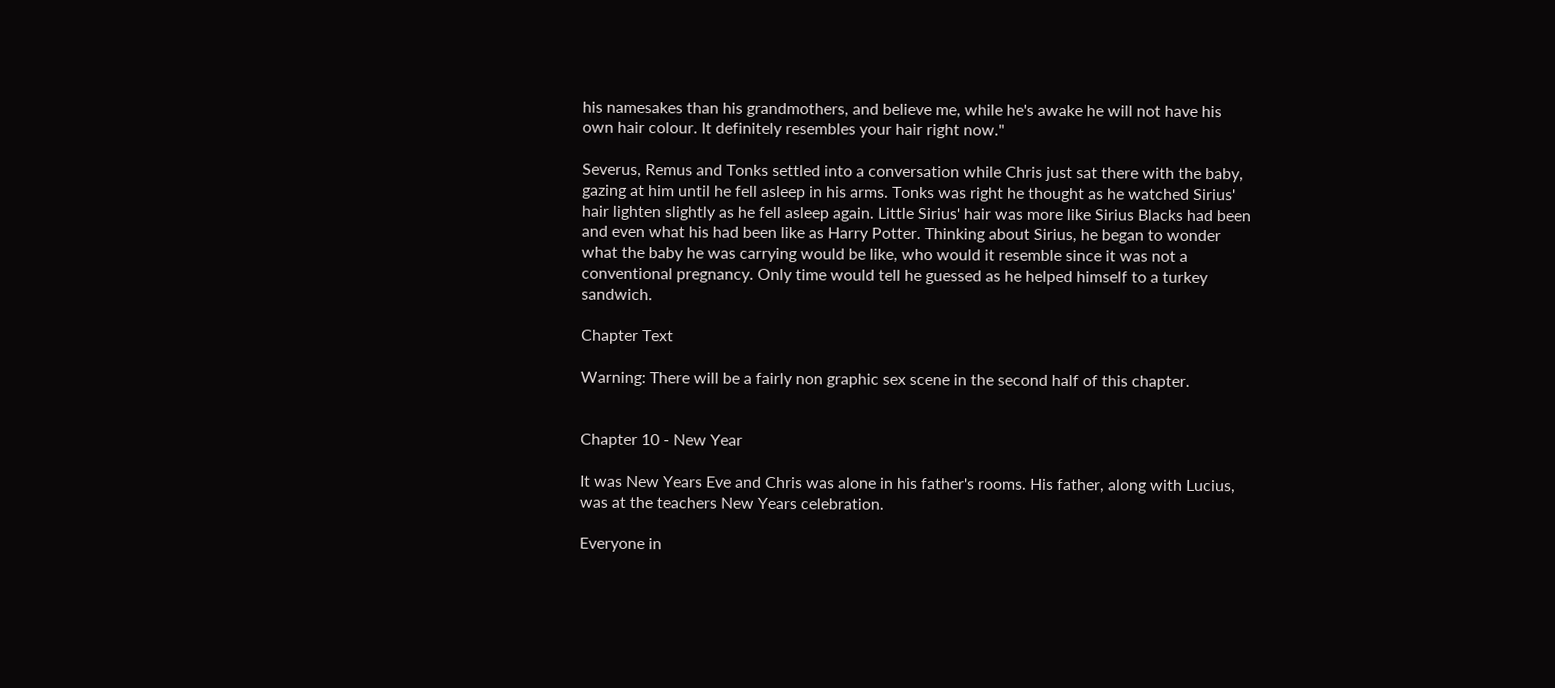his namesakes than his grandmothers, and believe me, while he's awake he will not have his own hair colour. It definitely resembles your hair right now."

Severus, Remus and Tonks settled into a conversation while Chris just sat there with the baby, gazing at him until he fell asleep in his arms. Tonks was right he thought as he watched Sirius' hair lighten slightly as he fell asleep again. Little Sirius' hair was more like Sirius Blacks had been and even what his had been like as Harry Potter. Thinking about Sirius, he began to wonder what the baby he was carrying would be like, who would it resemble since it was not a conventional pregnancy. Only time would tell he guessed as he helped himself to a turkey sandwich.

Chapter Text

Warning: There will be a fairly non graphic sex scene in the second half of this chapter.


Chapter 10 - New Year

It was New Years Eve and Chris was alone in his father's rooms. His father, along with Lucius, was at the teachers New Years celebration.

Everyone in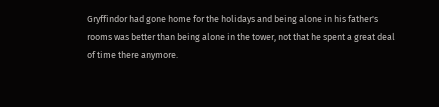Gryffindor had gone home for the holidays and being alone in his father's rooms was better than being alone in the tower, not that he spent a great deal of time there anymore.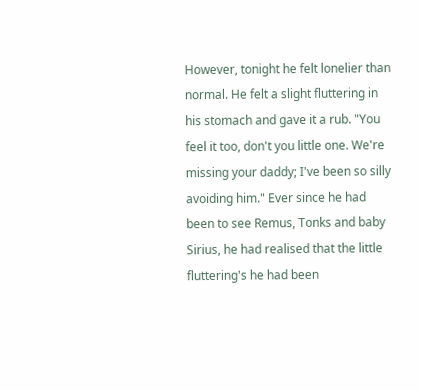However, tonight he felt lonelier than normal. He felt a slight fluttering in his stomach and gave it a rub. "You feel it too, don't you little one. We're missing your daddy; I've been so silly avoiding him." Ever since he had been to see Remus, Tonks and baby Sirius, he had realised that the little fluttering's he had been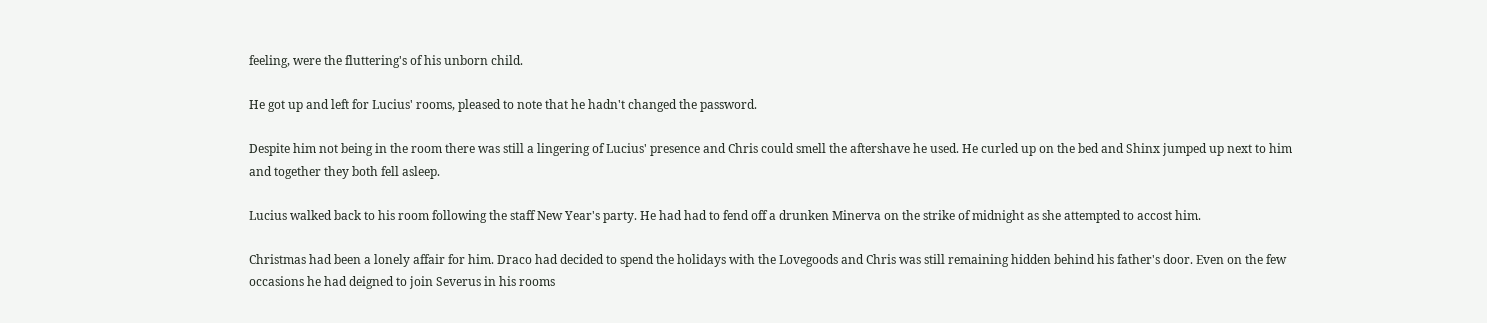feeling, were the fluttering's of his unborn child.

He got up and left for Lucius' rooms, pleased to note that he hadn't changed the password.

Despite him not being in the room there was still a lingering of Lucius' presence and Chris could smell the aftershave he used. He curled up on the bed and Shinx jumped up next to him and together they both fell asleep.

Lucius walked back to his room following the staff New Year's party. He had had to fend off a drunken Minerva on the strike of midnight as she attempted to accost him.

Christmas had been a lonely affair for him. Draco had decided to spend the holidays with the Lovegoods and Chris was still remaining hidden behind his father's door. Even on the few occasions he had deigned to join Severus in his rooms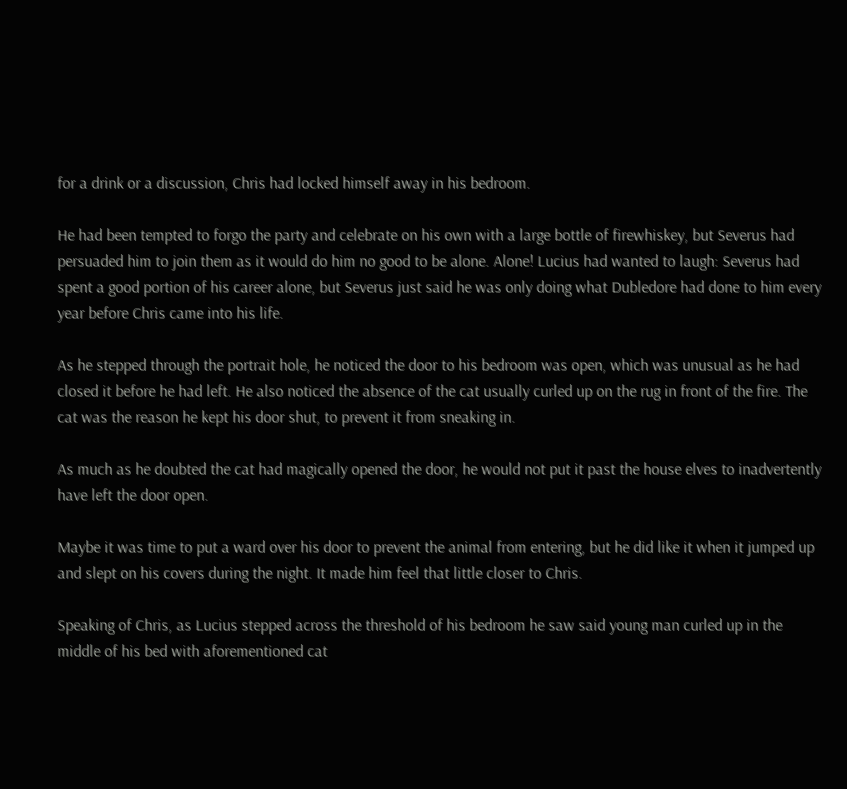for a drink or a discussion, Chris had locked himself away in his bedroom.

He had been tempted to forgo the party and celebrate on his own with a large bottle of firewhiskey, but Severus had persuaded him to join them as it would do him no good to be alone. Alone! Lucius had wanted to laugh: Severus had spent a good portion of his career alone, but Severus just said he was only doing what Dubledore had done to him every year before Chris came into his life.

As he stepped through the portrait hole, he noticed the door to his bedroom was open, which was unusual as he had closed it before he had left. He also noticed the absence of the cat usually curled up on the rug in front of the fire. The cat was the reason he kept his door shut, to prevent it from sneaking in.

As much as he doubted the cat had magically opened the door, he would not put it past the house elves to inadvertently have left the door open.

Maybe it was time to put a ward over his door to prevent the animal from entering, but he did like it when it jumped up and slept on his covers during the night. It made him feel that little closer to Chris.

Speaking of Chris, as Lucius stepped across the threshold of his bedroom he saw said young man curled up in the middle of his bed with aforementioned cat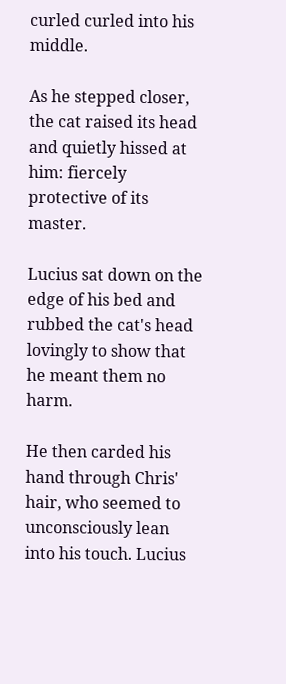curled curled into his middle.

As he stepped closer, the cat raised its head and quietly hissed at him: fiercely protective of its master.

Lucius sat down on the edge of his bed and rubbed the cat's head lovingly to show that he meant them no harm.

He then carded his hand through Chris' hair, who seemed to unconsciously lean into his touch. Lucius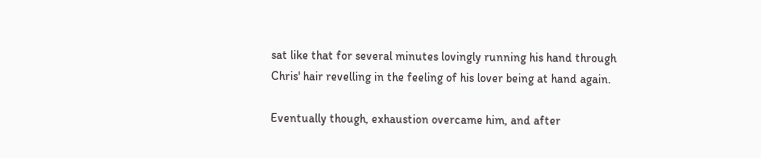sat like that for several minutes lovingly running his hand through Chris' hair revelling in the feeling of his lover being at hand again.

Eventually though, exhaustion overcame him, and after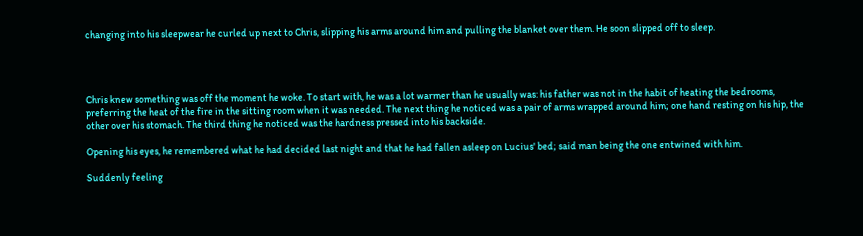changing into his sleepwear he curled up next to Chris, slipping his arms around him and pulling the blanket over them. He soon slipped off to sleep.




Chris knew something was off the moment he woke. To start with, he was a lot warmer than he usually was: his father was not in the habit of heating the bedrooms, preferring the heat of the fire in the sitting room when it was needed. The next thing he noticed was a pair of arms wrapped around him; one hand resting on his hip, the other over his stomach. The third thing he noticed was the hardness pressed into his backside.

Opening his eyes, he remembered what he had decided last night and that he had fallen asleep on Lucius' bed; said man being the one entwined with him.

Suddenly feeling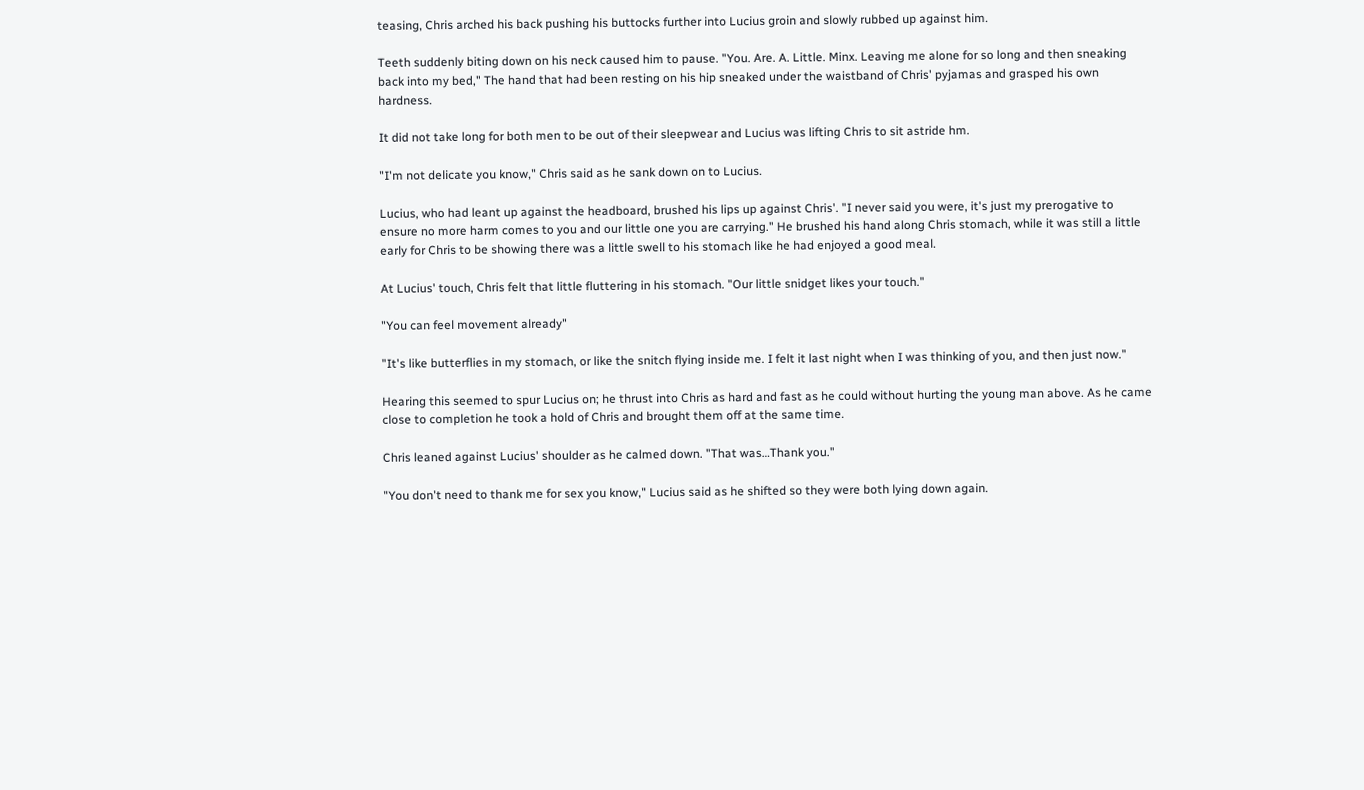teasing, Chris arched his back pushing his buttocks further into Lucius groin and slowly rubbed up against him.

Teeth suddenly biting down on his neck caused him to pause. "You. Are. A. Little. Minx. Leaving me alone for so long and then sneaking back into my bed," The hand that had been resting on his hip sneaked under the waistband of Chris' pyjamas and grasped his own hardness.

It did not take long for both men to be out of their sleepwear and Lucius was lifting Chris to sit astride hm.

"I'm not delicate you know," Chris said as he sank down on to Lucius.

Lucius, who had leant up against the headboard, brushed his lips up against Chris'. "I never said you were, it's just my prerogative to ensure no more harm comes to you and our little one you are carrying." He brushed his hand along Chris stomach, while it was still a little early for Chris to be showing there was a little swell to his stomach like he had enjoyed a good meal.

At Lucius' touch, Chris felt that little fluttering in his stomach. "Our little snidget likes your touch."

"You can feel movement already"

"It's like butterflies in my stomach, or like the snitch flying inside me. I felt it last night when I was thinking of you, and then just now."

Hearing this seemed to spur Lucius on; he thrust into Chris as hard and fast as he could without hurting the young man above. As he came close to completion he took a hold of Chris and brought them off at the same time.

Chris leaned against Lucius' shoulder as he calmed down. "That was…Thank you."

"You don't need to thank me for sex you know," Lucius said as he shifted so they were both lying down again.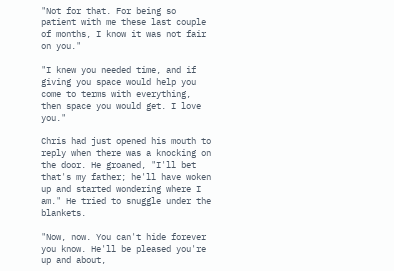"Not for that. For being so patient with me these last couple of months, I know it was not fair on you."

"I knew you needed time, and if giving you space would help you come to terms with everything, then space you would get. I love you."

Chris had just opened his mouth to reply when there was a knocking on the door. He groaned, "I'll bet that's my father; he'll have woken up and started wondering where I am." He tried to snuggle under the blankets.

"Now, now. You can't hide forever you know. He'll be pleased you're up and about,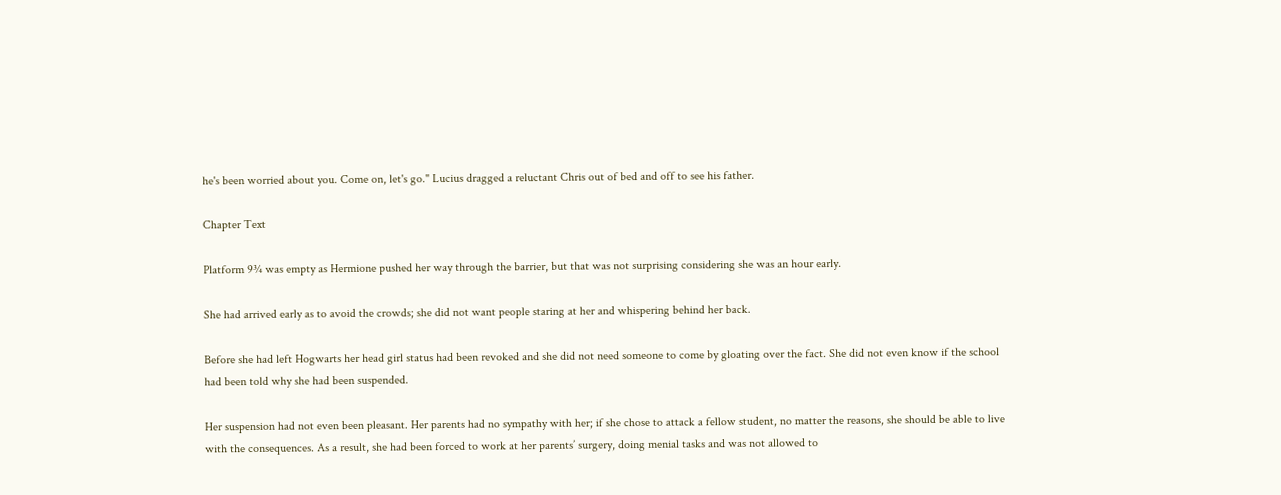he's been worried about you. Come on, let's go." Lucius dragged a reluctant Chris out of bed and off to see his father.

Chapter Text

Platform 9¾ was empty as Hermione pushed her way through the barrier, but that was not surprising considering she was an hour early.

She had arrived early as to avoid the crowds; she did not want people staring at her and whispering behind her back.

Before she had left Hogwarts her head girl status had been revoked and she did not need someone to come by gloating over the fact. She did not even know if the school had been told why she had been suspended.

Her suspension had not even been pleasant. Her parents had no sympathy with her; if she chose to attack a fellow student, no matter the reasons, she should be able to live with the consequences. As a result, she had been forced to work at her parents’ surgery, doing menial tasks and was not allowed to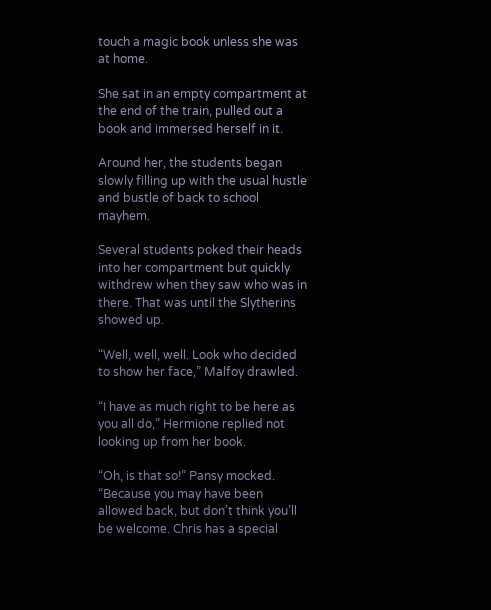touch a magic book unless she was at home.

She sat in an empty compartment at the end of the train, pulled out a book and immersed herself in it.

Around her, the students began slowly filling up with the usual hustle and bustle of back to school mayhem.

Several students poked their heads into her compartment but quickly withdrew when they saw who was in there. That was until the Slytherins showed up.

“Well, well, well. Look who decided to show her face,” Malfoy drawled.

“I have as much right to be here as you all do,” Hermione replied not looking up from her book.

“Oh, is that so!” Pansy mocked. “Because you may have been allowed back, but don’t think you’ll be welcome. Chris has a special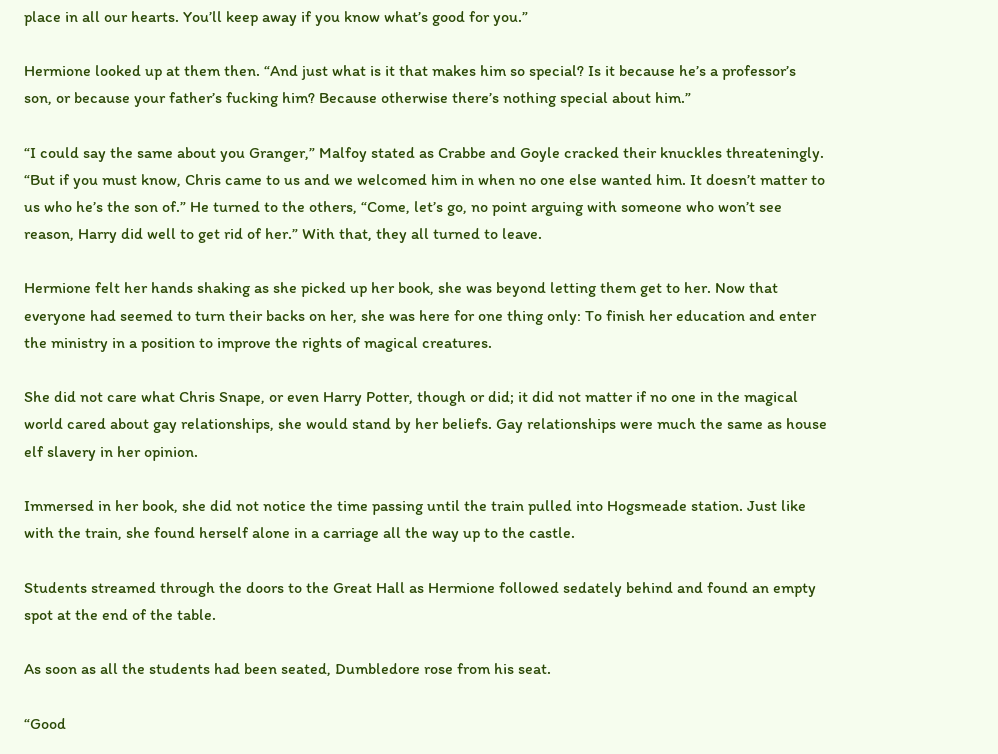place in all our hearts. You’ll keep away if you know what’s good for you.”

Hermione looked up at them then. “And just what is it that makes him so special? Is it because he’s a professor’s son, or because your father’s fucking him? Because otherwise there’s nothing special about him.”

“I could say the same about you Granger,” Malfoy stated as Crabbe and Goyle cracked their knuckles threateningly. “But if you must know, Chris came to us and we welcomed him in when no one else wanted him. It doesn’t matter to us who he’s the son of.” He turned to the others, “Come, let’s go, no point arguing with someone who won’t see reason, Harry did well to get rid of her.” With that, they all turned to leave.

Hermione felt her hands shaking as she picked up her book, she was beyond letting them get to her. Now that everyone had seemed to turn their backs on her, she was here for one thing only: To finish her education and enter the ministry in a position to improve the rights of magical creatures.

She did not care what Chris Snape, or even Harry Potter, though or did; it did not matter if no one in the magical world cared about gay relationships, she would stand by her beliefs. Gay relationships were much the same as house elf slavery in her opinion.

Immersed in her book, she did not notice the time passing until the train pulled into Hogsmeade station. Just like with the train, she found herself alone in a carriage all the way up to the castle.

Students streamed through the doors to the Great Hall as Hermione followed sedately behind and found an empty spot at the end of the table.

As soon as all the students had been seated, Dumbledore rose from his seat.

“Good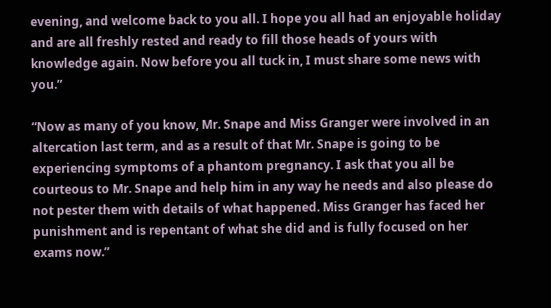evening, and welcome back to you all. I hope you all had an enjoyable holiday and are all freshly rested and ready to fill those heads of yours with knowledge again. Now before you all tuck in, I must share some news with you.”

“Now as many of you know, Mr. Snape and Miss Granger were involved in an altercation last term, and as a result of that Mr. Snape is going to be experiencing symptoms of a phantom pregnancy. I ask that you all be courteous to Mr. Snape and help him in any way he needs and also please do not pester them with details of what happened. Miss Granger has faced her punishment and is repentant of what she did and is fully focused on her exams now.”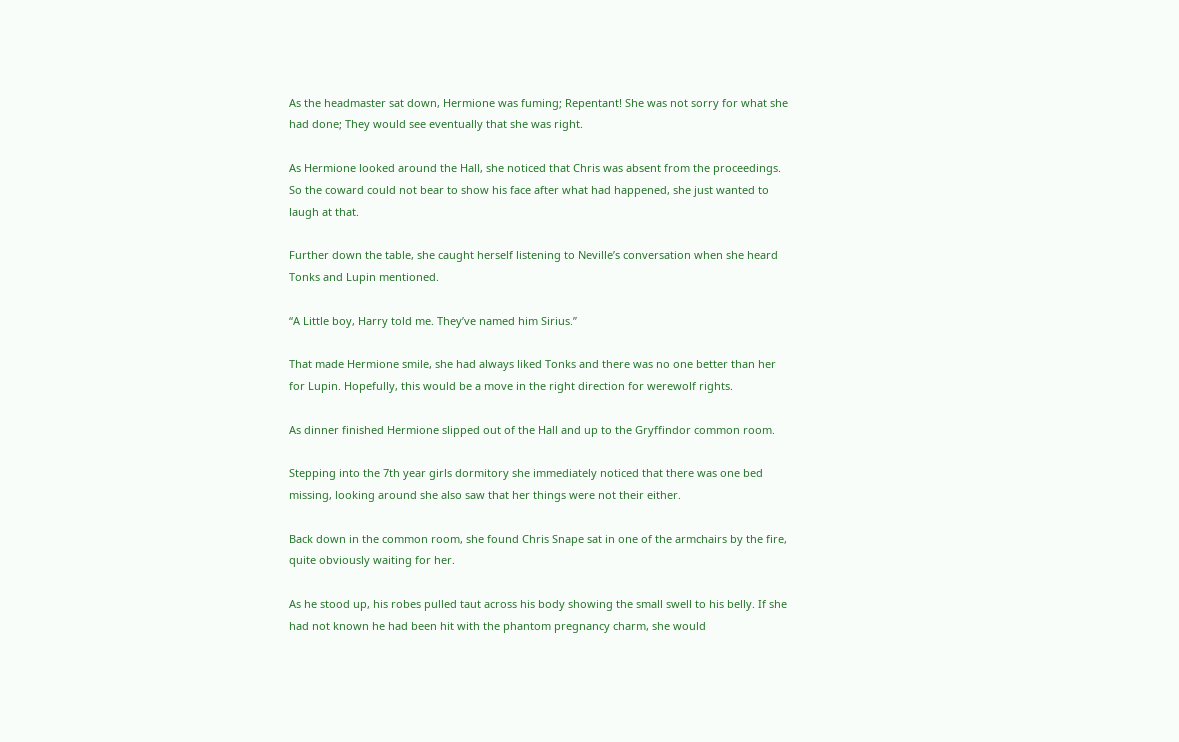As the headmaster sat down, Hermione was fuming; Repentant! She was not sorry for what she had done; They would see eventually that she was right.

As Hermione looked around the Hall, she noticed that Chris was absent from the proceedings. So the coward could not bear to show his face after what had happened, she just wanted to laugh at that.

Further down the table, she caught herself listening to Neville’s conversation when she heard Tonks and Lupin mentioned.

“A Little boy, Harry told me. They’ve named him Sirius.”

That made Hermione smile, she had always liked Tonks and there was no one better than her for Lupin. Hopefully, this would be a move in the right direction for werewolf rights.

As dinner finished Hermione slipped out of the Hall and up to the Gryffindor common room.

Stepping into the 7th year girls dormitory she immediately noticed that there was one bed missing, looking around she also saw that her things were not their either.

Back down in the common room, she found Chris Snape sat in one of the armchairs by the fire, quite obviously waiting for her.

As he stood up, his robes pulled taut across his body showing the small swell to his belly. If she had not known he had been hit with the phantom pregnancy charm, she would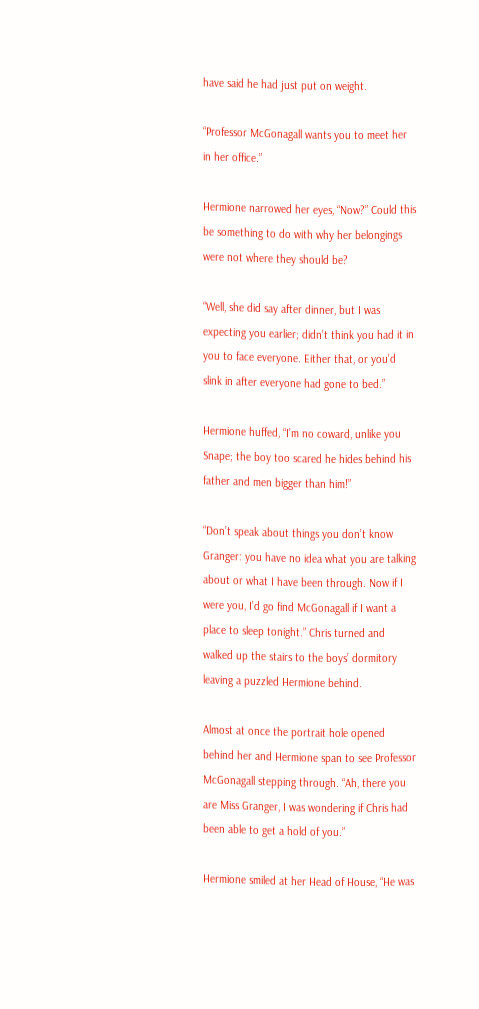have said he had just put on weight.

“Professor McGonagall wants you to meet her in her office.”

Hermione narrowed her eyes, “Now?” Could this be something to do with why her belongings were not where they should be?

“Well, she did say after dinner, but I was expecting you earlier; didn’t think you had it in you to face everyone. Either that, or you’d slink in after everyone had gone to bed.”

Hermione huffed, “I’m no coward, unlike you Snape; the boy too scared he hides behind his father and men bigger than him!”

“Don’t speak about things you don’t know Granger: you have no idea what you are talking about or what I have been through. Now if I were you, I’d go find McGonagall if I want a place to sleep tonight.” Chris turned and walked up the stairs to the boys’ dormitory leaving a puzzled Hermione behind.

Almost at once the portrait hole opened behind her and Hermione span to see Professor McGonagall stepping through. “Ah, there you are Miss Granger, I was wondering if Chris had been able to get a hold of you.”

Hermione smiled at her Head of House, “He was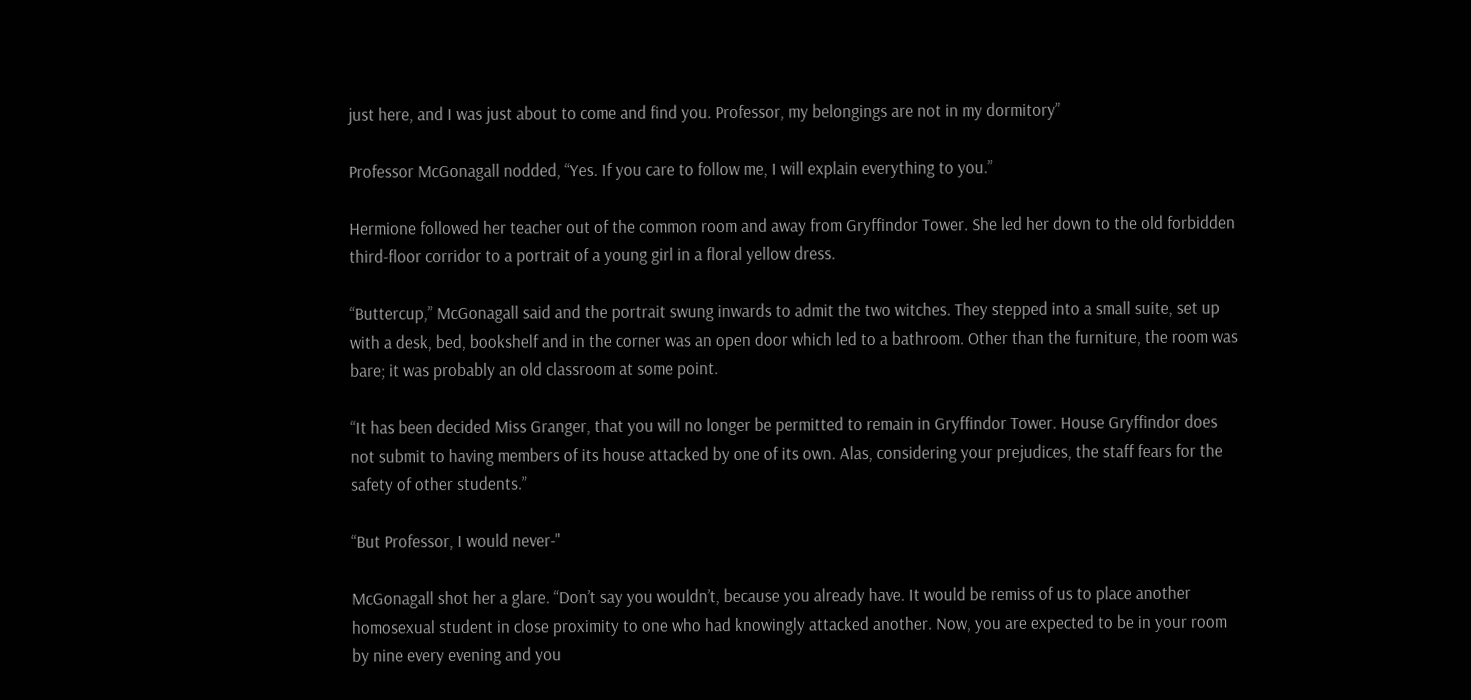just here, and I was just about to come and find you. Professor, my belongings are not in my dormitory”

Professor McGonagall nodded, “Yes. If you care to follow me, I will explain everything to you.”

Hermione followed her teacher out of the common room and away from Gryffindor Tower. She led her down to the old forbidden third-floor corridor to a portrait of a young girl in a floral yellow dress.

“Buttercup,” McGonagall said and the portrait swung inwards to admit the two witches. They stepped into a small suite, set up with a desk, bed, bookshelf and in the corner was an open door which led to a bathroom. Other than the furniture, the room was bare; it was probably an old classroom at some point.

“It has been decided Miss Granger, that you will no longer be permitted to remain in Gryffindor Tower. House Gryffindor does not submit to having members of its house attacked by one of its own. Alas, considering your prejudices, the staff fears for the safety of other students.”

“But Professor, I would never-"

McGonagall shot her a glare. “Don’t say you wouldn’t, because you already have. It would be remiss of us to place another homosexual student in close proximity to one who had knowingly attacked another. Now, you are expected to be in your room by nine every evening and you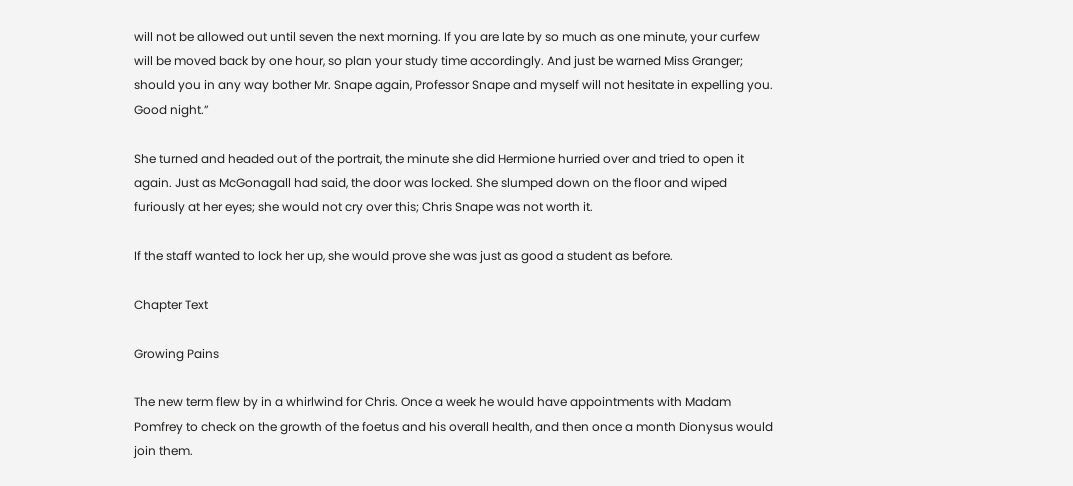will not be allowed out until seven the next morning. If you are late by so much as one minute, your curfew will be moved back by one hour, so plan your study time accordingly. And just be warned Miss Granger; should you in any way bother Mr. Snape again, Professor Snape and myself will not hesitate in expelling you. Good night.”

She turned and headed out of the portrait, the minute she did Hermione hurried over and tried to open it again. Just as McGonagall had said, the door was locked. She slumped down on the floor and wiped furiously at her eyes; she would not cry over this; Chris Snape was not worth it.

If the staff wanted to lock her up, she would prove she was just as good a student as before.

Chapter Text

Growing Pains

The new term flew by in a whirlwind for Chris. Once a week he would have appointments with Madam Pomfrey to check on the growth of the foetus and his overall health, and then once a month Dionysus would join them.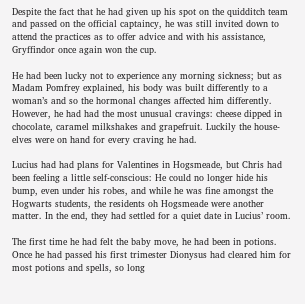Despite the fact that he had given up his spot on the quidditch team and passed on the official captaincy, he was still invited down to attend the practices as to offer advice and with his assistance, Gryffindor once again won the cup.

He had been lucky not to experience any morning sickness; but as Madam Pomfrey explained, his body was built differently to a woman’s and so the hormonal changes affected him differently. However, he had had the most unusual cravings: cheese dipped in chocolate, caramel milkshakes and grapefruit. Luckily the house-elves were on hand for every craving he had.

Lucius had had plans for Valentines in Hogsmeade, but Chris had been feeling a little self-conscious: He could no longer hide his bump, even under his robes, and while he was fine amongst the Hogwarts students, the residents oh Hogsmeade were another matter. In the end, they had settled for a quiet date in Lucius’ room.

The first time he had felt the baby move, he had been in potions. Once he had passed his first trimester Dionysus had cleared him for most potions and spells, so long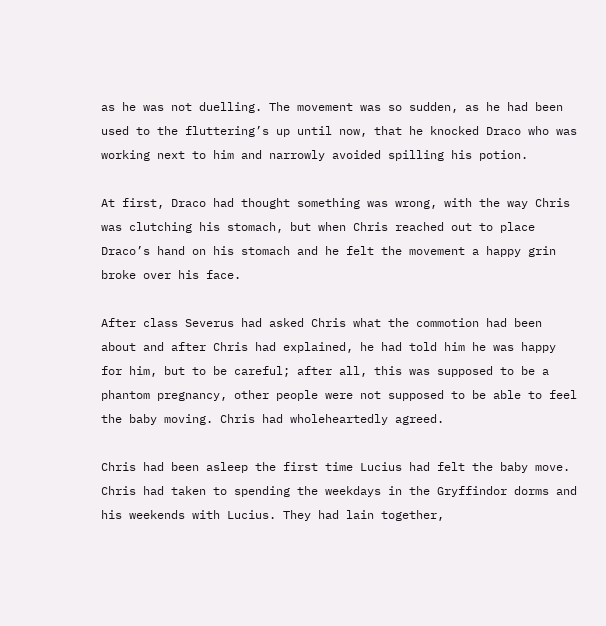as he was not duelling. The movement was so sudden, as he had been used to the fluttering’s up until now, that he knocked Draco who was working next to him and narrowly avoided spilling his potion.

At first, Draco had thought something was wrong, with the way Chris was clutching his stomach, but when Chris reached out to place Draco’s hand on his stomach and he felt the movement a happy grin broke over his face.

After class Severus had asked Chris what the commotion had been about and after Chris had explained, he had told him he was happy for him, but to be careful; after all, this was supposed to be a phantom pregnancy, other people were not supposed to be able to feel the baby moving. Chris had wholeheartedly agreed.

Chris had been asleep the first time Lucius had felt the baby move. Chris had taken to spending the weekdays in the Gryffindor dorms and his weekends with Lucius. They had lain together,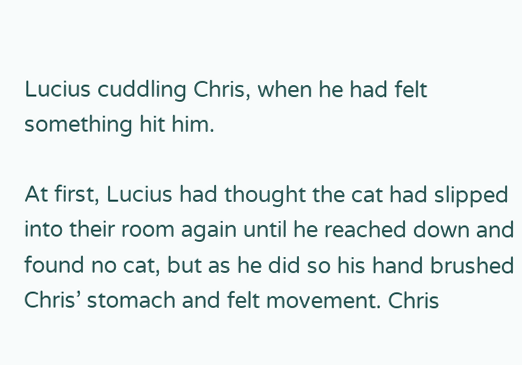Lucius cuddling Chris, when he had felt something hit him.

At first, Lucius had thought the cat had slipped into their room again until he reached down and found no cat, but as he did so his hand brushed Chris’ stomach and felt movement. Chris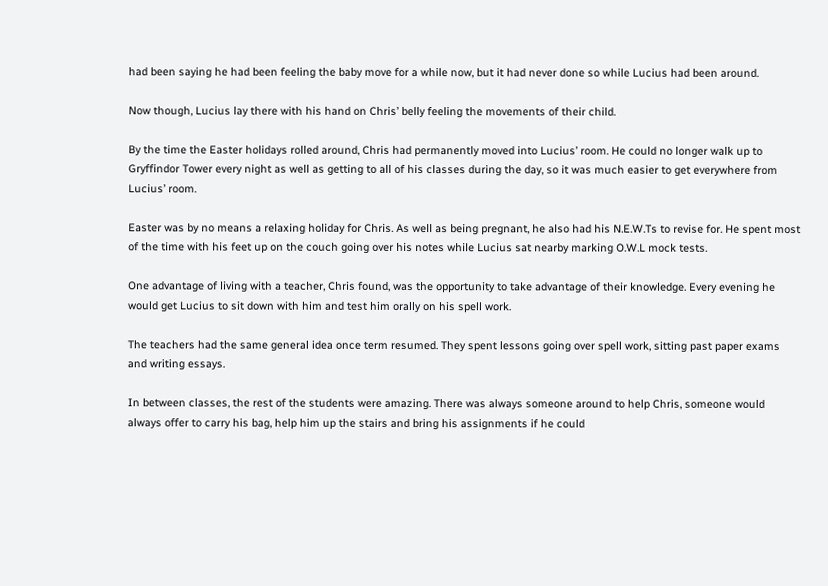had been saying he had been feeling the baby move for a while now, but it had never done so while Lucius had been around.

Now though, Lucius lay there with his hand on Chris’ belly feeling the movements of their child.

By the time the Easter holidays rolled around, Chris had permanently moved into Lucius’ room. He could no longer walk up to Gryffindor Tower every night as well as getting to all of his classes during the day, so it was much easier to get everywhere from Lucius’ room.

Easter was by no means a relaxing holiday for Chris. As well as being pregnant, he also had his N.E.W.Ts to revise for. He spent most of the time with his feet up on the couch going over his notes while Lucius sat nearby marking O.W.L mock tests.

One advantage of living with a teacher, Chris found, was the opportunity to take advantage of their knowledge. Every evening he would get Lucius to sit down with him and test him orally on his spell work.

The teachers had the same general idea once term resumed. They spent lessons going over spell work, sitting past paper exams and writing essays.

In between classes, the rest of the students were amazing. There was always someone around to help Chris, someone would always offer to carry his bag, help him up the stairs and bring his assignments if he could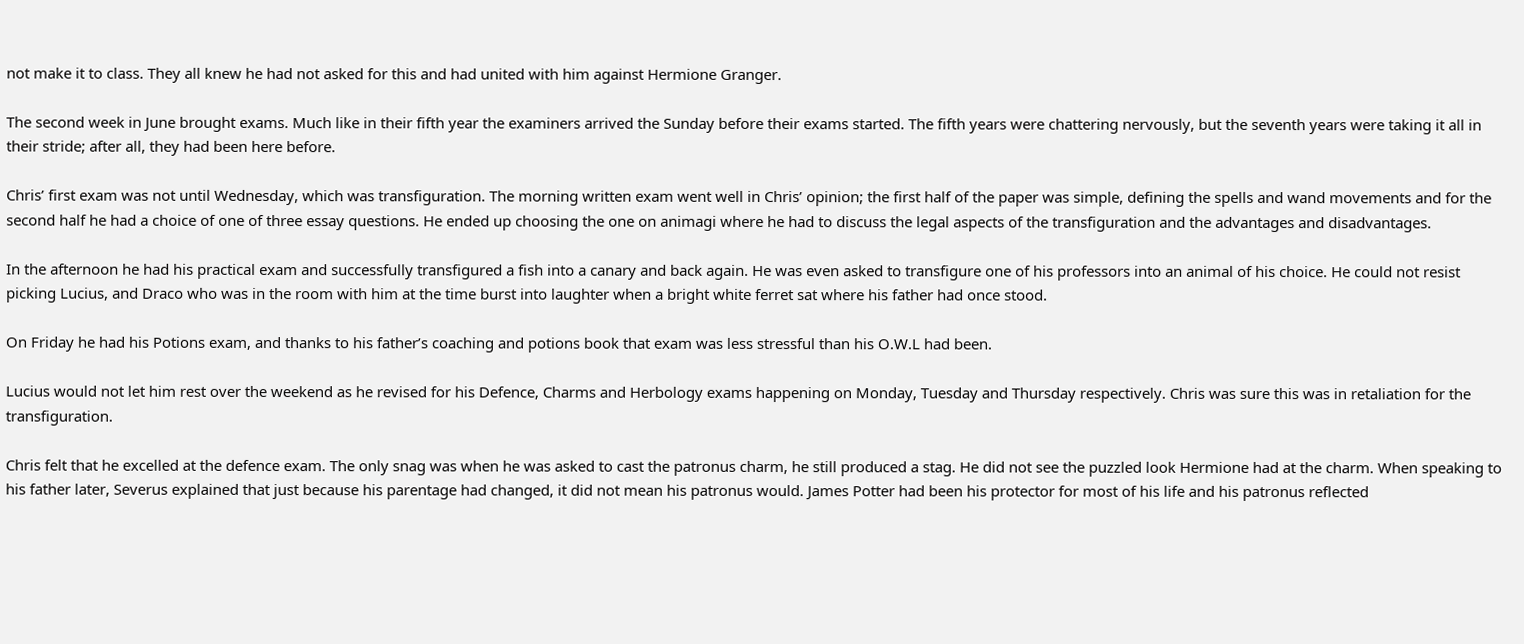not make it to class. They all knew he had not asked for this and had united with him against Hermione Granger.

The second week in June brought exams. Much like in their fifth year the examiners arrived the Sunday before their exams started. The fifth years were chattering nervously, but the seventh years were taking it all in their stride; after all, they had been here before.

Chris’ first exam was not until Wednesday, which was transfiguration. The morning written exam went well in Chris’ opinion; the first half of the paper was simple, defining the spells and wand movements and for the second half he had a choice of one of three essay questions. He ended up choosing the one on animagi where he had to discuss the legal aspects of the transfiguration and the advantages and disadvantages.

In the afternoon he had his practical exam and successfully transfigured a fish into a canary and back again. He was even asked to transfigure one of his professors into an animal of his choice. He could not resist picking Lucius, and Draco who was in the room with him at the time burst into laughter when a bright white ferret sat where his father had once stood.

On Friday he had his Potions exam, and thanks to his father’s coaching and potions book that exam was less stressful than his O.W.L had been.

Lucius would not let him rest over the weekend as he revised for his Defence, Charms and Herbology exams happening on Monday, Tuesday and Thursday respectively. Chris was sure this was in retaliation for the transfiguration.

Chris felt that he excelled at the defence exam. The only snag was when he was asked to cast the patronus charm, he still produced a stag. He did not see the puzzled look Hermione had at the charm. When speaking to his father later, Severus explained that just because his parentage had changed, it did not mean his patronus would. James Potter had been his protector for most of his life and his patronus reflected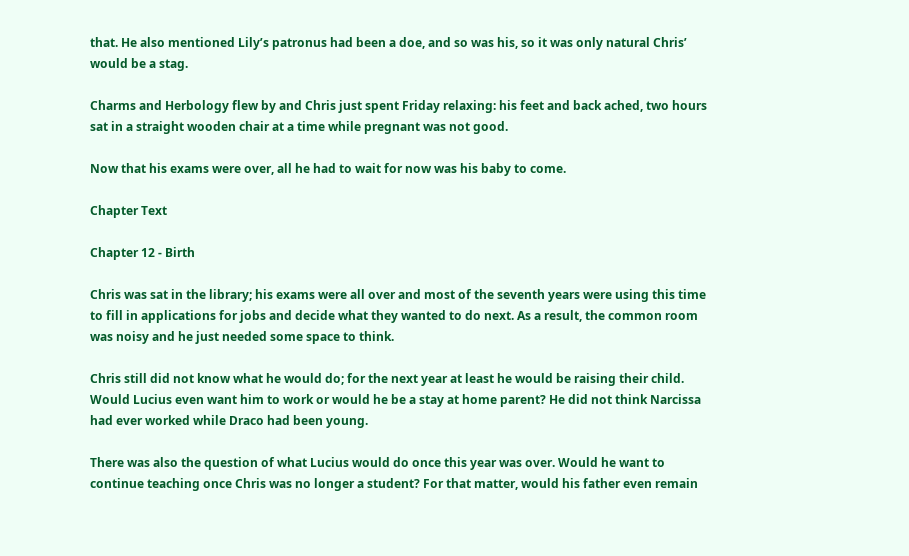that. He also mentioned Lily’s patronus had been a doe, and so was his, so it was only natural Chris’ would be a stag.

Charms and Herbology flew by and Chris just spent Friday relaxing: his feet and back ached, two hours sat in a straight wooden chair at a time while pregnant was not good.

Now that his exams were over, all he had to wait for now was his baby to come.

Chapter Text

Chapter 12 - Birth

Chris was sat in the library; his exams were all over and most of the seventh years were using this time to fill in applications for jobs and decide what they wanted to do next. As a result, the common room was noisy and he just needed some space to think.

Chris still did not know what he would do; for the next year at least he would be raising their child. Would Lucius even want him to work or would he be a stay at home parent? He did not think Narcissa had ever worked while Draco had been young.

There was also the question of what Lucius would do once this year was over. Would he want to continue teaching once Chris was no longer a student? For that matter, would his father even remain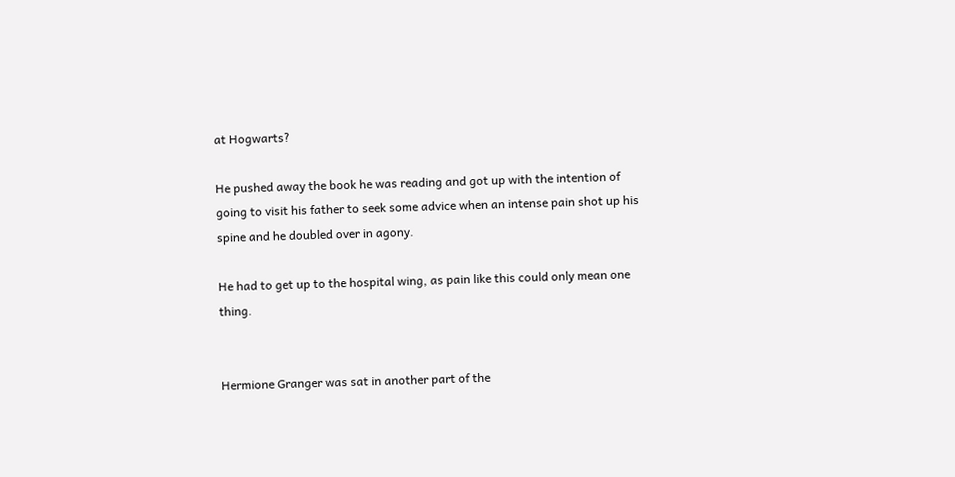at Hogwarts?

He pushed away the book he was reading and got up with the intention of going to visit his father to seek some advice when an intense pain shot up his spine and he doubled over in agony.

He had to get up to the hospital wing, as pain like this could only mean one thing.


Hermione Granger was sat in another part of the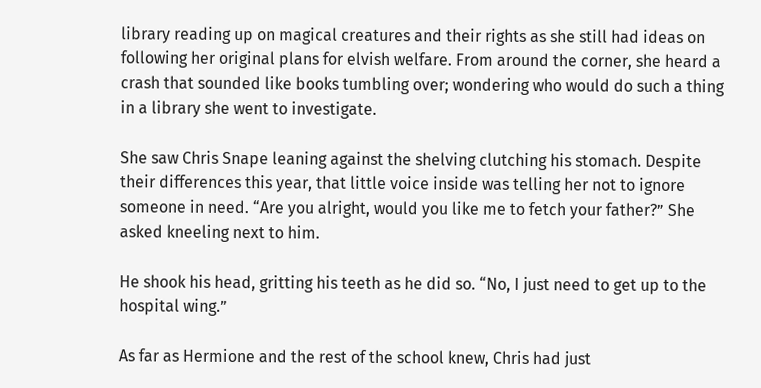library reading up on magical creatures and their rights as she still had ideas on following her original plans for elvish welfare. From around the corner, she heard a crash that sounded like books tumbling over; wondering who would do such a thing in a library she went to investigate.

She saw Chris Snape leaning against the shelving clutching his stomach. Despite their differences this year, that little voice inside was telling her not to ignore someone in need. “Are you alright, would you like me to fetch your father?” She asked kneeling next to him.

He shook his head, gritting his teeth as he did so. “No, I just need to get up to the hospital wing.”

As far as Hermione and the rest of the school knew, Chris had just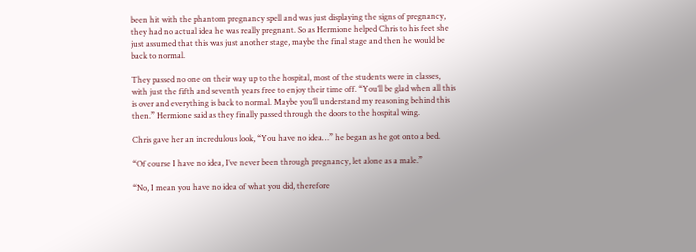been hit with the phantom pregnancy spell and was just displaying the signs of pregnancy, they had no actual idea he was really pregnant. So as Hermione helped Chris to his feet she just assumed that this was just another stage, maybe the final stage and then he would be back to normal.

They passed no one on their way up to the hospital, most of the students were in classes, with just the fifth and seventh years free to enjoy their time off. “You’ll be glad when all this is over and everything is back to normal. Maybe you’ll understand my reasoning behind this then.” Hermione said as they finally passed through the doors to the hospital wing.

Chris gave her an incredulous look, “You have no idea…” he began as he got onto a bed.

“Of course I have no idea, I’ve never been through pregnancy, let alone as a male.”

“No, I mean you have no idea of what you did, therefore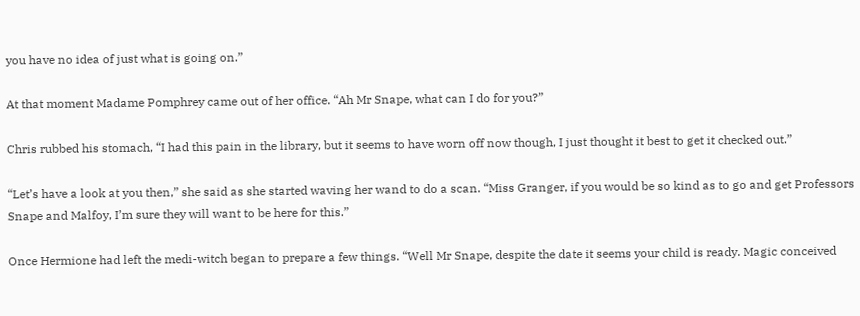you have no idea of just what is going on.”

At that moment Madame Pomphrey came out of her office. “Ah Mr Snape, what can I do for you?”

Chris rubbed his stomach, “I had this pain in the library, but it seems to have worn off now though, I just thought it best to get it checked out.”

“Let’s have a look at you then,” she said as she started waving her wand to do a scan. “Miss Granger, if you would be so kind as to go and get Professors Snape and Malfoy, I’m sure they will want to be here for this.”

Once Hermione had left the medi-witch began to prepare a few things. “Well Mr Snape, despite the date it seems your child is ready. Magic conceived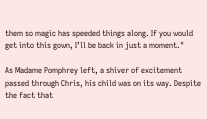them so magic has speeded things along. If you would get into this gown, I’ll be back in just a moment."

As Madame Pomphrey left, a shiver of excitement passed through Chris, his child was on its way. Despite the fact that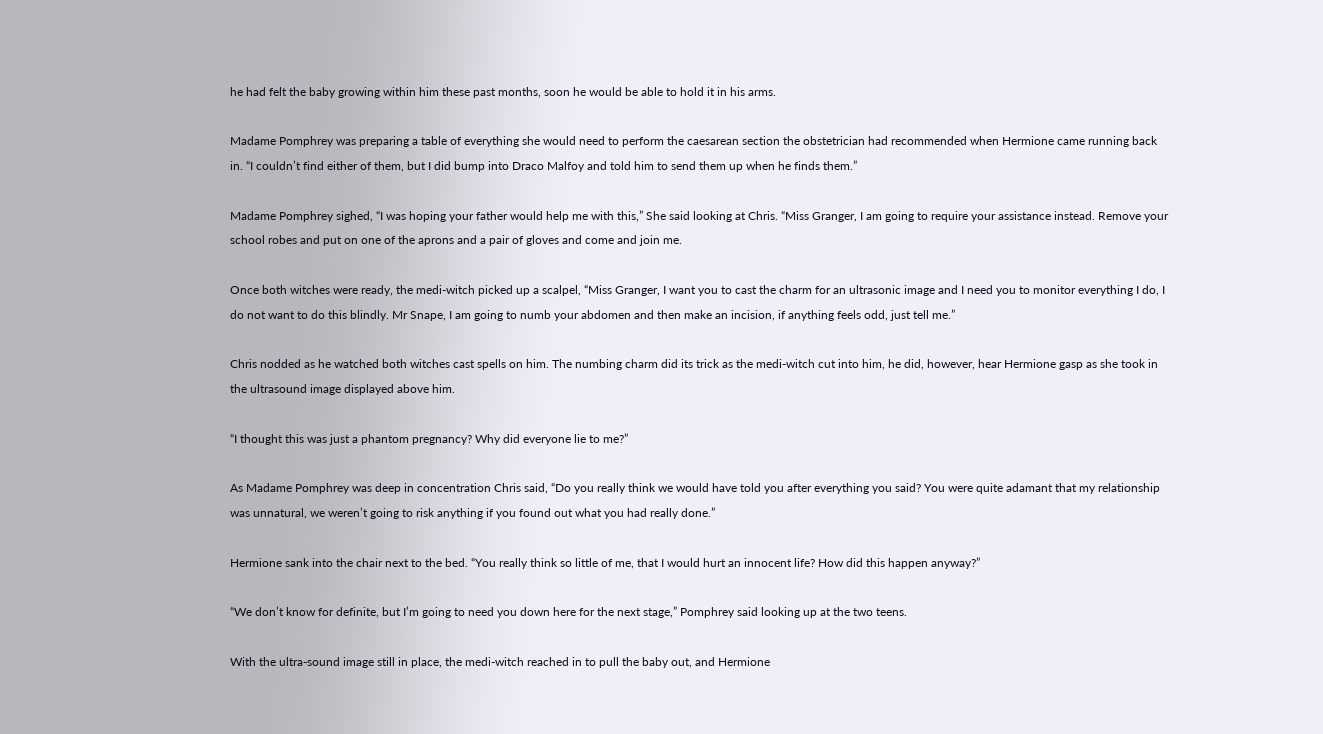he had felt the baby growing within him these past months, soon he would be able to hold it in his arms.

Madame Pomphrey was preparing a table of everything she would need to perform the caesarean section the obstetrician had recommended when Hermione came running back in. “I couldn’t find either of them, but I did bump into Draco Malfoy and told him to send them up when he finds them.”

Madame Pomphrey sighed, “I was hoping your father would help me with this,” She said looking at Chris. “Miss Granger, I am going to require your assistance instead. Remove your school robes and put on one of the aprons and a pair of gloves and come and join me.

Once both witches were ready, the medi-witch picked up a scalpel, “Miss Granger, I want you to cast the charm for an ultrasonic image and I need you to monitor everything I do, I do not want to do this blindly. Mr Snape, I am going to numb your abdomen and then make an incision, if anything feels odd, just tell me.”

Chris nodded as he watched both witches cast spells on him. The numbing charm did its trick as the medi-witch cut into him, he did, however, hear Hermione gasp as she took in the ultrasound image displayed above him.

“I thought this was just a phantom pregnancy? Why did everyone lie to me?”

As Madame Pomphrey was deep in concentration Chris said, “Do you really think we would have told you after everything you said? You were quite adamant that my relationship was unnatural, we weren’t going to risk anything if you found out what you had really done.”

Hermione sank into the chair next to the bed. “You really think so little of me, that I would hurt an innocent life? How did this happen anyway?”

“We don’t know for definite, but I’m going to need you down here for the next stage,” Pomphrey said looking up at the two teens.

With the ultra-sound image still in place, the medi-witch reached in to pull the baby out, and Hermione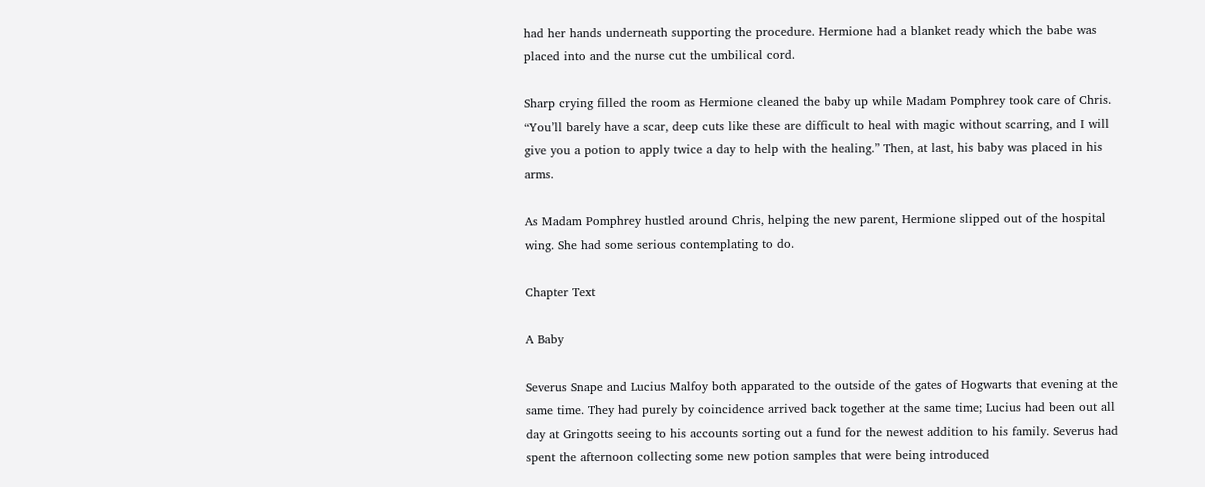had her hands underneath supporting the procedure. Hermione had a blanket ready which the babe was placed into and the nurse cut the umbilical cord.

Sharp crying filled the room as Hermione cleaned the baby up while Madam Pomphrey took care of Chris. “You’ll barely have a scar, deep cuts like these are difficult to heal with magic without scarring, and I will give you a potion to apply twice a day to help with the healing.” Then, at last, his baby was placed in his arms.

As Madam Pomphrey hustled around Chris, helping the new parent, Hermione slipped out of the hospital wing. She had some serious contemplating to do.

Chapter Text

A Baby

Severus Snape and Lucius Malfoy both apparated to the outside of the gates of Hogwarts that evening at the same time. They had purely by coincidence arrived back together at the same time; Lucius had been out all day at Gringotts seeing to his accounts sorting out a fund for the newest addition to his family. Severus had spent the afternoon collecting some new potion samples that were being introduced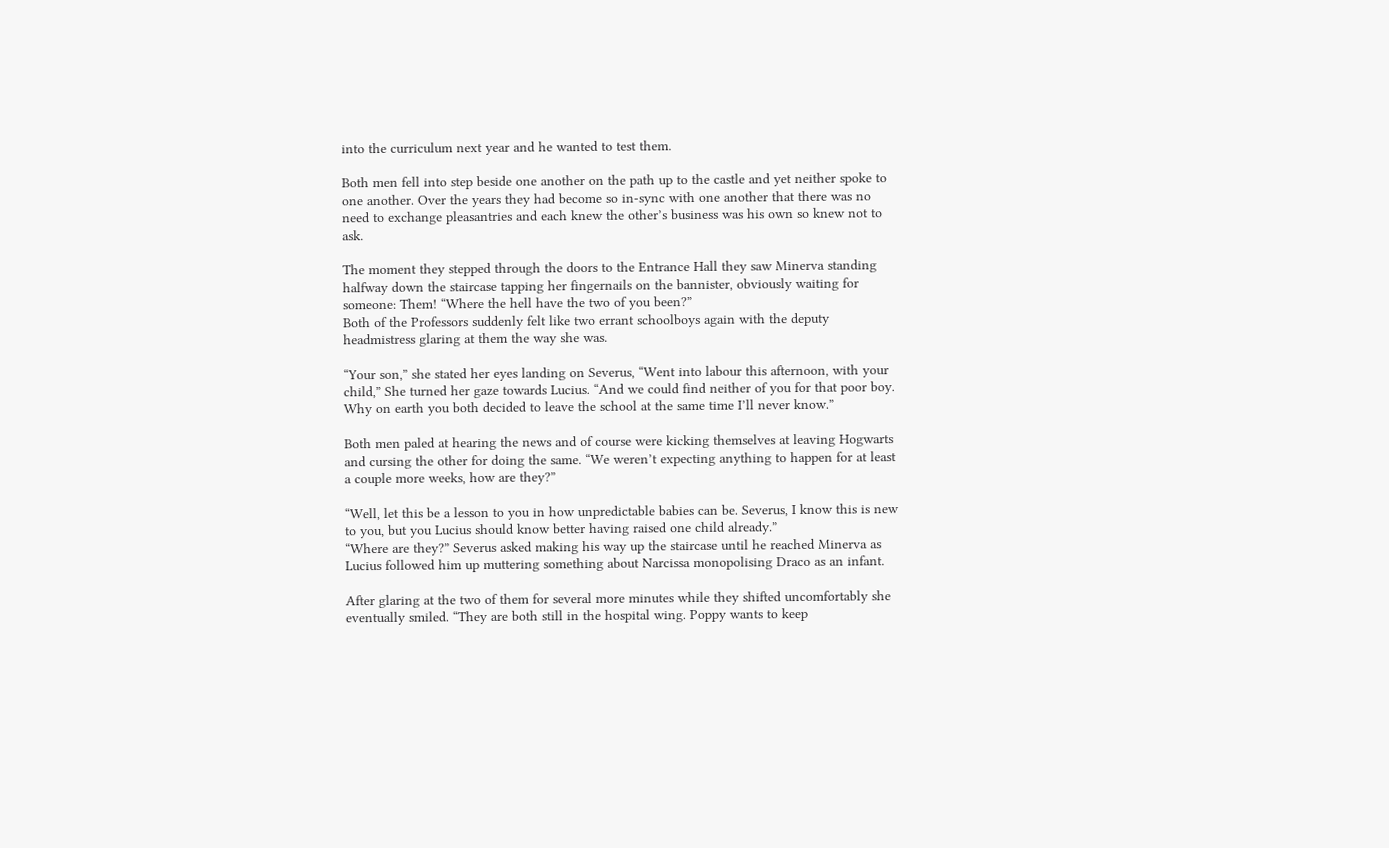into the curriculum next year and he wanted to test them.

Both men fell into step beside one another on the path up to the castle and yet neither spoke to one another. Over the years they had become so in-sync with one another that there was no need to exchange pleasantries and each knew the other’s business was his own so knew not to ask.

The moment they stepped through the doors to the Entrance Hall they saw Minerva standing halfway down the staircase tapping her fingernails on the bannister, obviously waiting for someone: Them! “Where the hell have the two of you been?”
Both of the Professors suddenly felt like two errant schoolboys again with the deputy headmistress glaring at them the way she was.

“Your son,” she stated her eyes landing on Severus, “Went into labour this afternoon, with your child,” She turned her gaze towards Lucius. “And we could find neither of you for that poor boy. Why on earth you both decided to leave the school at the same time I’ll never know.”

Both men paled at hearing the news and of course were kicking themselves at leaving Hogwarts and cursing the other for doing the same. “We weren’t expecting anything to happen for at least a couple more weeks, how are they?”

“Well, let this be a lesson to you in how unpredictable babies can be. Severus, I know this is new to you, but you Lucius should know better having raised one child already.”
“Where are they?” Severus asked making his way up the staircase until he reached Minerva as Lucius followed him up muttering something about Narcissa monopolising Draco as an infant.

After glaring at the two of them for several more minutes while they shifted uncomfortably she eventually smiled. “They are both still in the hospital wing. Poppy wants to keep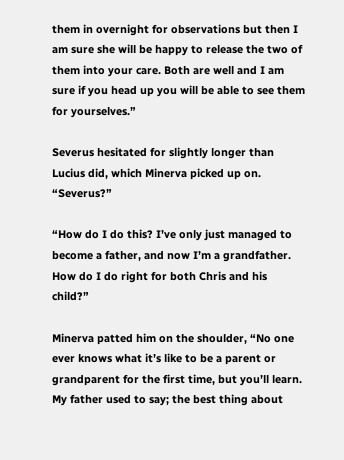them in overnight for observations but then I am sure she will be happy to release the two of them into your care. Both are well and I am sure if you head up you will be able to see them for yourselves.”

Severus hesitated for slightly longer than Lucius did, which Minerva picked up on. “Severus?”

“How do I do this? I’ve only just managed to become a father, and now I’m a grandfather. How do I do right for both Chris and his child?”

Minerva patted him on the shoulder, “No one ever knows what it’s like to be a parent or grandparent for the first time, but you’ll learn. My father used to say; the best thing about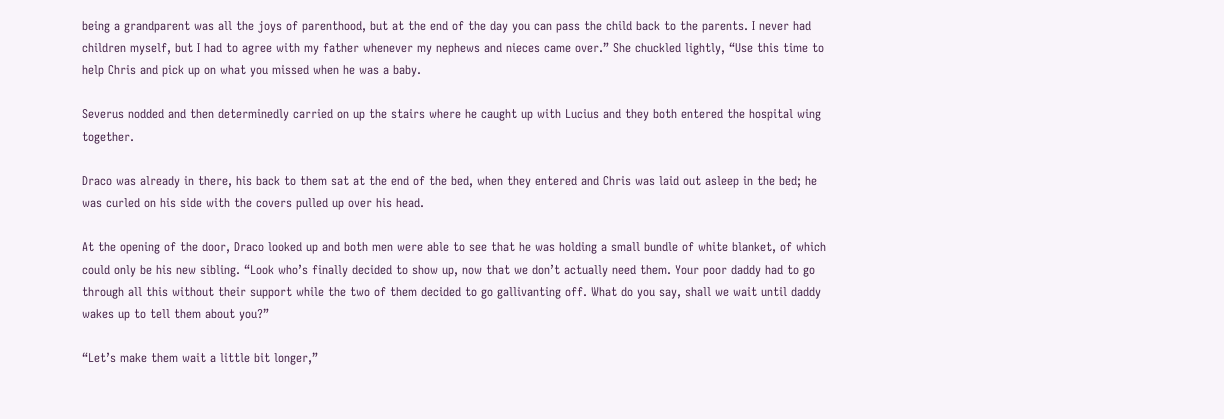being a grandparent was all the joys of parenthood, but at the end of the day you can pass the child back to the parents. I never had children myself, but I had to agree with my father whenever my nephews and nieces came over.” She chuckled lightly, “Use this time to help Chris and pick up on what you missed when he was a baby.

Severus nodded and then determinedly carried on up the stairs where he caught up with Lucius and they both entered the hospital wing together.

Draco was already in there, his back to them sat at the end of the bed, when they entered and Chris was laid out asleep in the bed; he was curled on his side with the covers pulled up over his head.

At the opening of the door, Draco looked up and both men were able to see that he was holding a small bundle of white blanket, of which could only be his new sibling. “Look who’s finally decided to show up, now that we don’t actually need them. Your poor daddy had to go through all this without their support while the two of them decided to go gallivanting off. What do you say, shall we wait until daddy wakes up to tell them about you?”

“Let’s make them wait a little bit longer,”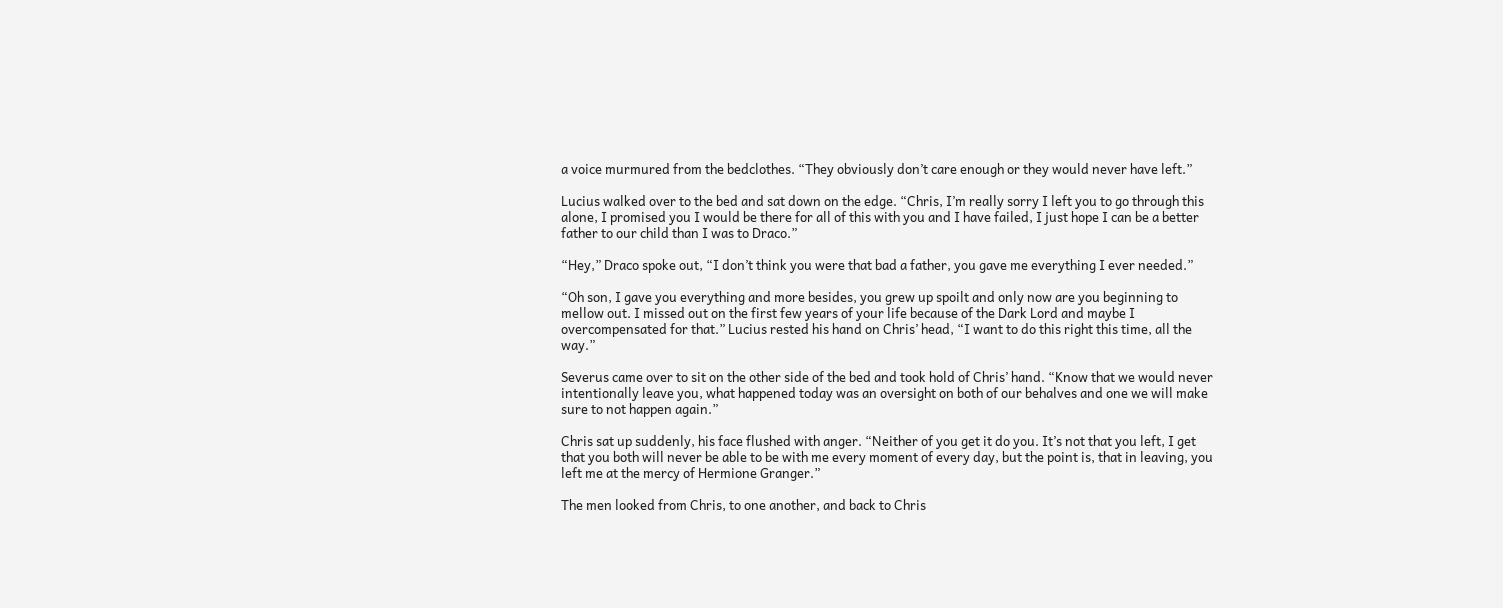a voice murmured from the bedclothes. “They obviously don’t care enough or they would never have left.”

Lucius walked over to the bed and sat down on the edge. “Chris, I’m really sorry I left you to go through this alone, I promised you I would be there for all of this with you and I have failed, I just hope I can be a better father to our child than I was to Draco.”

“Hey,” Draco spoke out, “I don’t think you were that bad a father, you gave me everything I ever needed.”

“Oh son, I gave you everything and more besides, you grew up spoilt and only now are you beginning to mellow out. I missed out on the first few years of your life because of the Dark Lord and maybe I overcompensated for that.” Lucius rested his hand on Chris’ head, “I want to do this right this time, all the way.”

Severus came over to sit on the other side of the bed and took hold of Chris’ hand. “Know that we would never intentionally leave you, what happened today was an oversight on both of our behalves and one we will make sure to not happen again.”

Chris sat up suddenly, his face flushed with anger. “Neither of you get it do you. It’s not that you left, I get that you both will never be able to be with me every moment of every day, but the point is, that in leaving, you left me at the mercy of Hermione Granger.”

The men looked from Chris, to one another, and back to Chris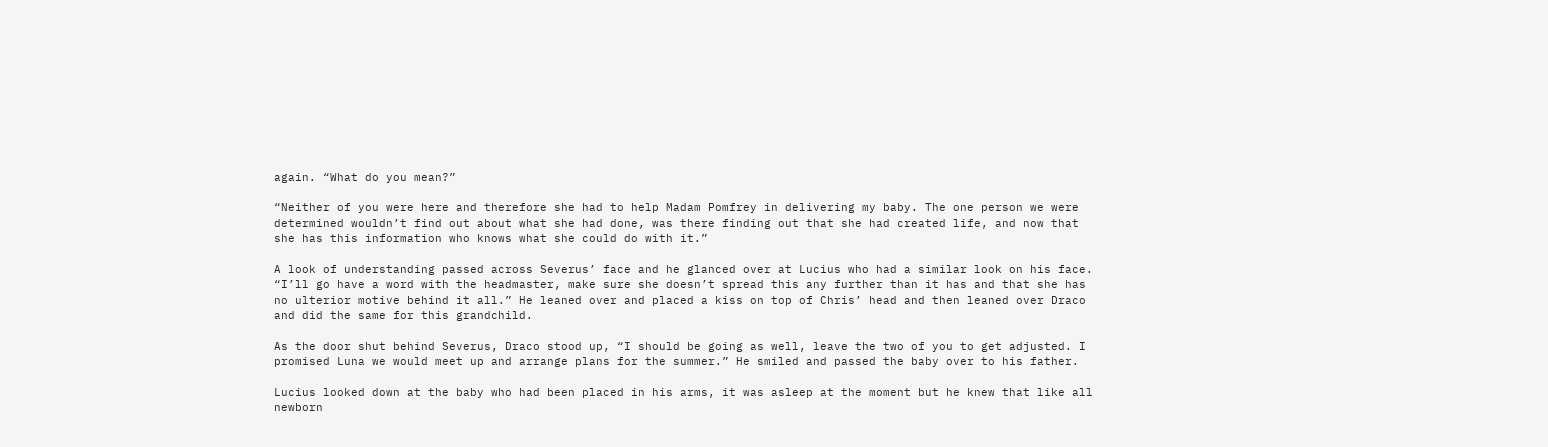again. “What do you mean?”

“Neither of you were here and therefore she had to help Madam Pomfrey in delivering my baby. The one person we were determined wouldn’t find out about what she had done, was there finding out that she had created life, and now that she has this information who knows what she could do with it.”

A look of understanding passed across Severus’ face and he glanced over at Lucius who had a similar look on his face. “I’ll go have a word with the headmaster, make sure she doesn’t spread this any further than it has and that she has no ulterior motive behind it all.” He leaned over and placed a kiss on top of Chris’ head and then leaned over Draco and did the same for this grandchild.

As the door shut behind Severus, Draco stood up, “I should be going as well, leave the two of you to get adjusted. I promised Luna we would meet up and arrange plans for the summer.” He smiled and passed the baby over to his father.

Lucius looked down at the baby who had been placed in his arms, it was asleep at the moment but he knew that like all newborn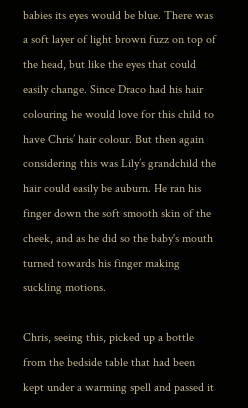babies its eyes would be blue. There was a soft layer of light brown fuzz on top of the head, but like the eyes that could easily change. Since Draco had his hair colouring he would love for this child to have Chris’ hair colour. But then again considering this was Lily’s grandchild the hair could easily be auburn. He ran his finger down the soft smooth skin of the cheek, and as he did so the baby's mouth turned towards his finger making suckling motions.

Chris, seeing this, picked up a bottle from the bedside table that had been kept under a warming spell and passed it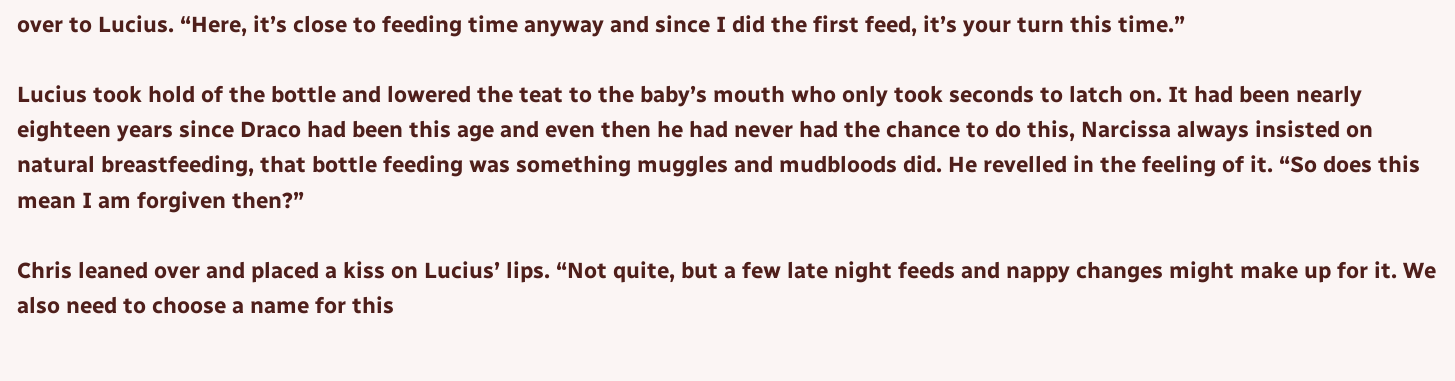over to Lucius. “Here, it’s close to feeding time anyway and since I did the first feed, it’s your turn this time.”

Lucius took hold of the bottle and lowered the teat to the baby’s mouth who only took seconds to latch on. It had been nearly eighteen years since Draco had been this age and even then he had never had the chance to do this, Narcissa always insisted on natural breastfeeding, that bottle feeding was something muggles and mudbloods did. He revelled in the feeling of it. “So does this mean I am forgiven then?”

Chris leaned over and placed a kiss on Lucius’ lips. “Not quite, but a few late night feeds and nappy changes might make up for it. We also need to choose a name for this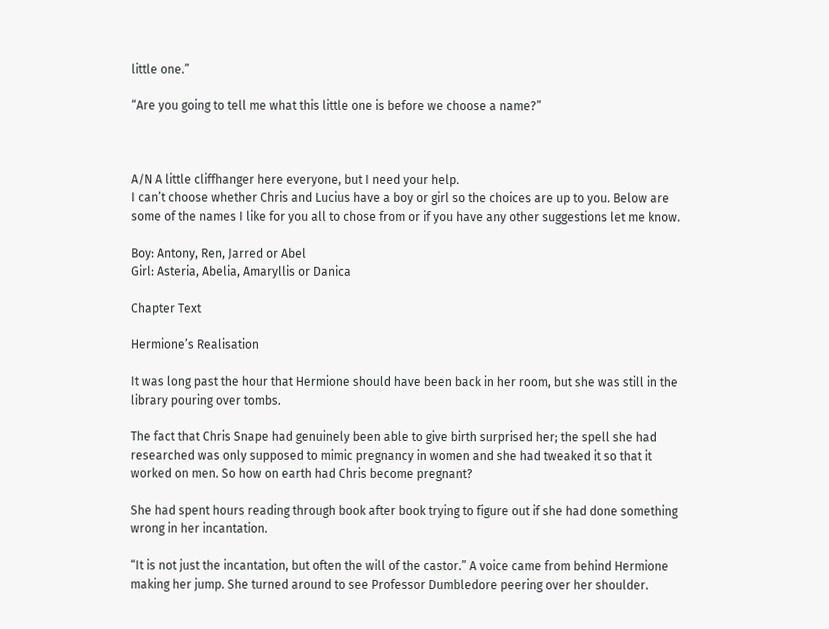little one.”

“Are you going to tell me what this little one is before we choose a name?”



A/N A little cliffhanger here everyone, but I need your help.
I can’t choose whether Chris and Lucius have a boy or girl so the choices are up to you. Below are some of the names I like for you all to chose from or if you have any other suggestions let me know.

Boy: Antony, Ren, Jarred or Abel
Girl: Asteria, Abelia, Amaryllis or Danica

Chapter Text

Hermione’s Realisation

It was long past the hour that Hermione should have been back in her room, but she was still in the library pouring over tombs.

The fact that Chris Snape had genuinely been able to give birth surprised her; the spell she had researched was only supposed to mimic pregnancy in women and she had tweaked it so that it worked on men. So how on earth had Chris become pregnant?

She had spent hours reading through book after book trying to figure out if she had done something wrong in her incantation.

“It is not just the incantation, but often the will of the castor.” A voice came from behind Hermione making her jump. She turned around to see Professor Dumbledore peering over her shoulder.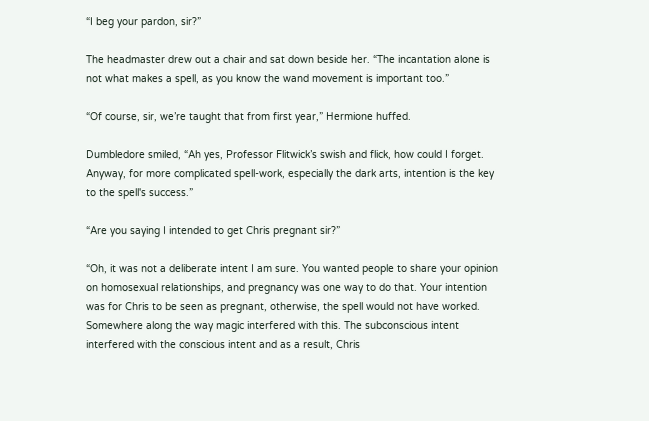“I beg your pardon, sir?”

The headmaster drew out a chair and sat down beside her. “The incantation alone is not what makes a spell, as you know the wand movement is important too.”

“Of course, sir, we’re taught that from first year,” Hermione huffed.

Dumbledore smiled, “Ah yes, Professor Flitwick’s swish and flick, how could I forget. Anyway, for more complicated spell-work, especially the dark arts, intention is the key to the spell's success.”

“Are you saying I intended to get Chris pregnant sir?”

“Oh, it was not a deliberate intent I am sure. You wanted people to share your opinion on homosexual relationships, and pregnancy was one way to do that. Your intention was for Chris to be seen as pregnant, otherwise, the spell would not have worked. Somewhere along the way magic interfered with this. The subconscious intent interfered with the conscious intent and as a result, Chris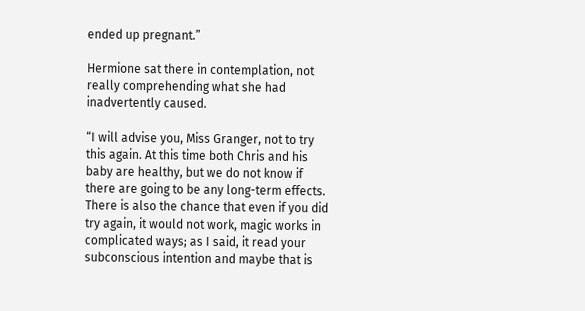ended up pregnant.”

Hermione sat there in contemplation, not really comprehending what she had inadvertently caused.

“I will advise you, Miss Granger, not to try this again. At this time both Chris and his baby are healthy, but we do not know if there are going to be any long-term effects. There is also the chance that even if you did try again, it would not work, magic works in complicated ways; as I said, it read your subconscious intention and maybe that is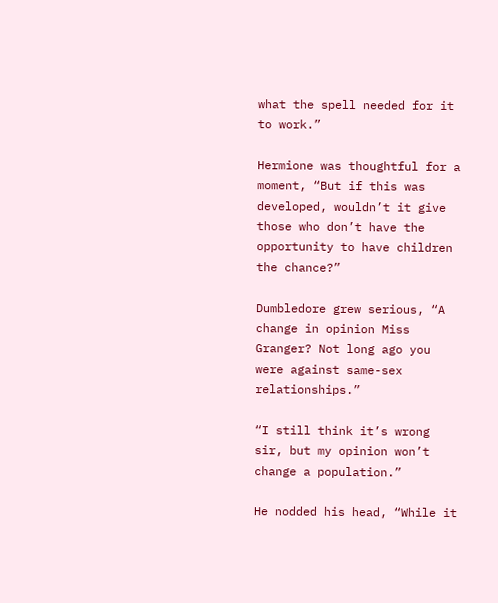what the spell needed for it to work.”

Hermione was thoughtful for a moment, “But if this was developed, wouldn’t it give those who don’t have the opportunity to have children the chance?”

Dumbledore grew serious, “A change in opinion Miss Granger? Not long ago you were against same-sex relationships.”

“I still think it’s wrong sir, but my opinion won’t change a population.”

He nodded his head, “While it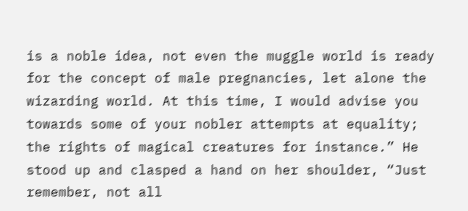is a noble idea, not even the muggle world is ready for the concept of male pregnancies, let alone the wizarding world. At this time, I would advise you towards some of your nobler attempts at equality; the rights of magical creatures for instance.” He stood up and clasped a hand on her shoulder, “Just remember, not all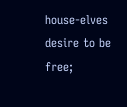house-elves desire to be free;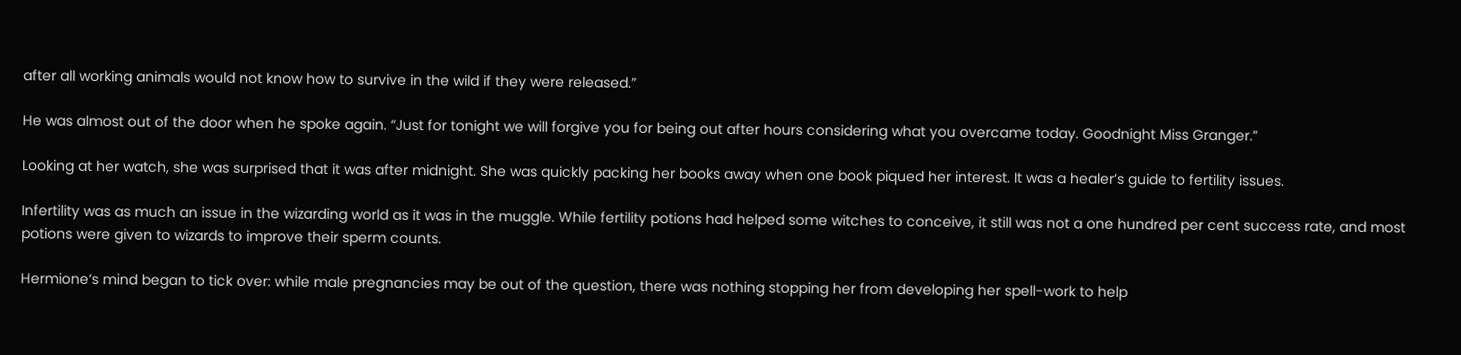after all working animals would not know how to survive in the wild if they were released.”

He was almost out of the door when he spoke again. “Just for tonight we will forgive you for being out after hours considering what you overcame today. Goodnight Miss Granger.”

Looking at her watch, she was surprised that it was after midnight. She was quickly packing her books away when one book piqued her interest. It was a healer’s guide to fertility issues.

Infertility was as much an issue in the wizarding world as it was in the muggle. While fertility potions had helped some witches to conceive, it still was not a one hundred per cent success rate, and most potions were given to wizards to improve their sperm counts.

Hermione’s mind began to tick over: while male pregnancies may be out of the question, there was nothing stopping her from developing her spell-work to help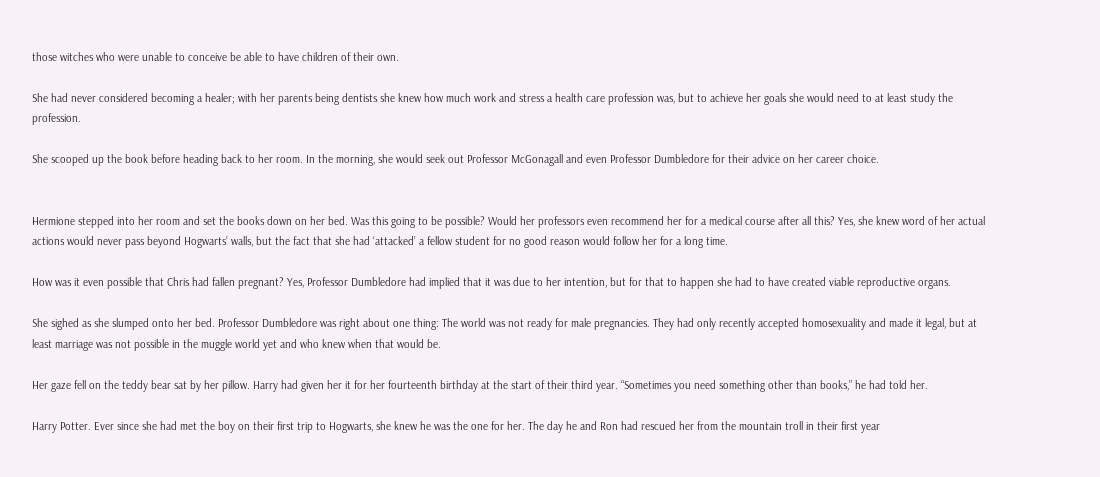those witches who were unable to conceive be able to have children of their own.

She had never considered becoming a healer; with her parents being dentists she knew how much work and stress a health care profession was, but to achieve her goals she would need to at least study the profession.

She scooped up the book before heading back to her room. In the morning, she would seek out Professor McGonagall and even Professor Dumbledore for their advice on her career choice.


Hermione stepped into her room and set the books down on her bed. Was this going to be possible? Would her professors even recommend her for a medical course after all this? Yes, she knew word of her actual actions would never pass beyond Hogwarts’ walls, but the fact that she had ‘attacked’ a fellow student for no good reason would follow her for a long time.

How was it even possible that Chris had fallen pregnant? Yes, Professor Dumbledore had implied that it was due to her intention, but for that to happen she had to have created viable reproductive organs.

She sighed as she slumped onto her bed. Professor Dumbledore was right about one thing: The world was not ready for male pregnancies. They had only recently accepted homosexuality and made it legal, but at least marriage was not possible in the muggle world yet and who knew when that would be.

Her gaze fell on the teddy bear sat by her pillow. Harry had given her it for her fourteenth birthday at the start of their third year. “Sometimes you need something other than books,” he had told her.

Harry Potter. Ever since she had met the boy on their first trip to Hogwarts, she knew he was the one for her. The day he and Ron had rescued her from the mountain troll in their first year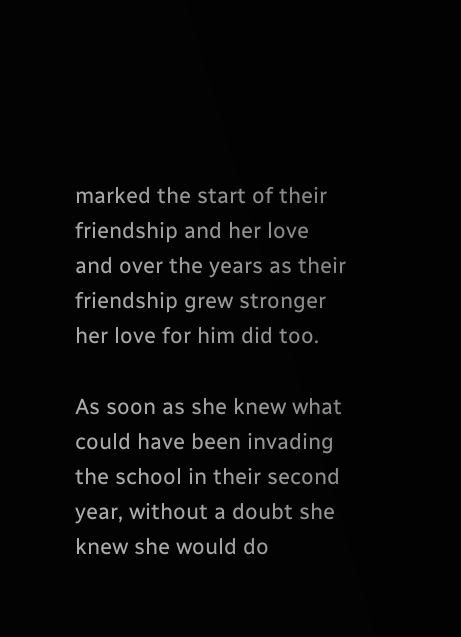marked the start of their friendship and her love and over the years as their friendship grew stronger her love for him did too.

As soon as she knew what could have been invading the school in their second year, without a doubt she knew she would do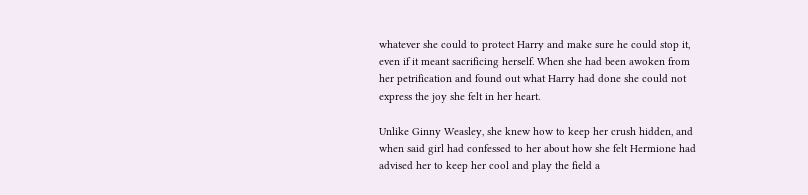whatever she could to protect Harry and make sure he could stop it, even if it meant sacrificing herself. When she had been awoken from her petrification and found out what Harry had done she could not express the joy she felt in her heart.

Unlike Ginny Weasley, she knew how to keep her crush hidden, and when said girl had confessed to her about how she felt Hermione had advised her to keep her cool and play the field a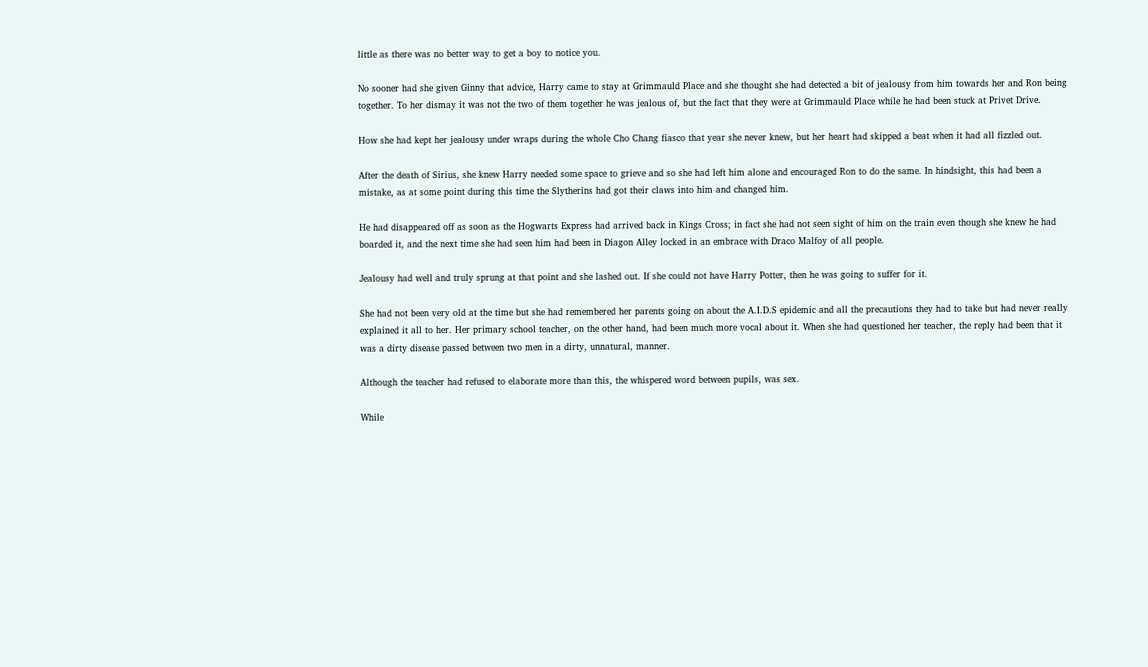little as there was no better way to get a boy to notice you.

No sooner had she given Ginny that advice, Harry came to stay at Grimmauld Place and she thought she had detected a bit of jealousy from him towards her and Ron being together. To her dismay it was not the two of them together he was jealous of, but the fact that they were at Grimmauld Place while he had been stuck at Privet Drive.

How she had kept her jealousy under wraps during the whole Cho Chang fiasco that year she never knew, but her heart had skipped a beat when it had all fizzled out.

After the death of Sirius, she knew Harry needed some space to grieve and so she had left him alone and encouraged Ron to do the same. In hindsight, this had been a mistake, as at some point during this time the Slytherins had got their claws into him and changed him.

He had disappeared off as soon as the Hogwarts Express had arrived back in Kings Cross; in fact she had not seen sight of him on the train even though she knew he had boarded it, and the next time she had seen him had been in Diagon Alley locked in an embrace with Draco Malfoy of all people.

Jealousy had well and truly sprung at that point and she lashed out. If she could not have Harry Potter, then he was going to suffer for it.

She had not been very old at the time but she had remembered her parents going on about the A.I.D.S epidemic and all the precautions they had to take but had never really explained it all to her. Her primary school teacher, on the other hand, had been much more vocal about it. When she had questioned her teacher, the reply had been that it was a dirty disease passed between two men in a dirty, unnatural, manner.

Although the teacher had refused to elaborate more than this, the whispered word between pupils, was sex.

While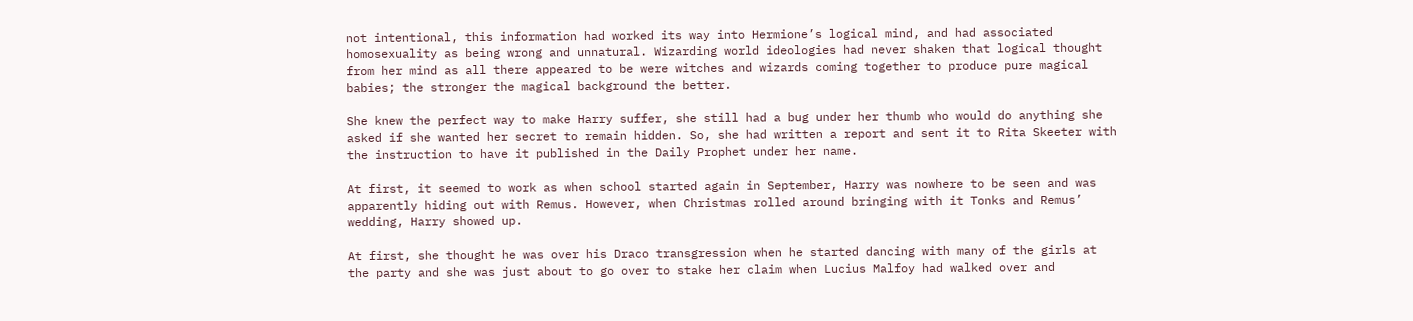not intentional, this information had worked its way into Hermione’s logical mind, and had associated homosexuality as being wrong and unnatural. Wizarding world ideologies had never shaken that logical thought from her mind as all there appeared to be were witches and wizards coming together to produce pure magical babies; the stronger the magical background the better.

She knew the perfect way to make Harry suffer, she still had a bug under her thumb who would do anything she asked if she wanted her secret to remain hidden. So, she had written a report and sent it to Rita Skeeter with the instruction to have it published in the Daily Prophet under her name.

At first, it seemed to work as when school started again in September, Harry was nowhere to be seen and was apparently hiding out with Remus. However, when Christmas rolled around bringing with it Tonks and Remus’ wedding, Harry showed up.

At first, she thought he was over his Draco transgression when he started dancing with many of the girls at the party and she was just about to go over to stake her claim when Lucius Malfoy had walked over and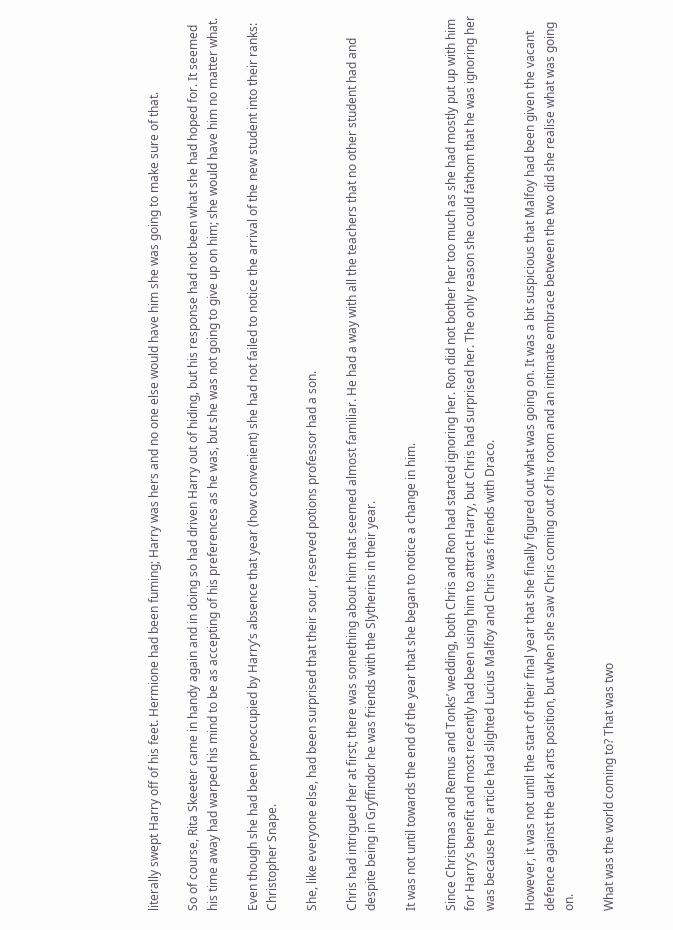literally swept Harry off of his feet. Hermione had been fuming; Harry was hers and no one else would have him she was going to make sure of that.

So of course, Rita Skeeter came in handy again and in doing so had driven Harry out of hiding, but his response had not been what she had hoped for. It seemed his time away had warped his mind to be as accepting of his preferences as he was, but she was not going to give up on him; she would have him no matter what.

Even though she had been preoccupied by Harry’s absence that year (how convenient) she had not failed to notice the arrival of the new student into their ranks: Christopher Snape.

She, like everyone else, had been surprised that their sour, reserved potions professor had a son.

Chris had intrigued her at first; there was something about him that seemed almost familiar. He had a way with all the teachers that no other student had and despite being in Gryffindor he was friends with the Slytherins in their year.

It was not until towards the end of the year that she began to notice a change in him.

Since Christmas and Remus and Tonks’ wedding, both Chris and Ron had started ignoring her. Ron did not bother her too much as she had mostly put up with him for Harry’s benefit and most recently had been using him to attract Harry, but Chris had surprised her. The only reason she could fathom that he was ignoring her was because her article had slighted Lucius Malfoy and Chris was friends with Draco.

However, it was not until the start of their final year that she finally figured out what was going on. It was a bit suspicious that Malfoy had been given the vacant defence against the dark arts position, but when she saw Chris coming out of his room and an intimate embrace between the two did she realise what was going on.

What was the world coming to? That was two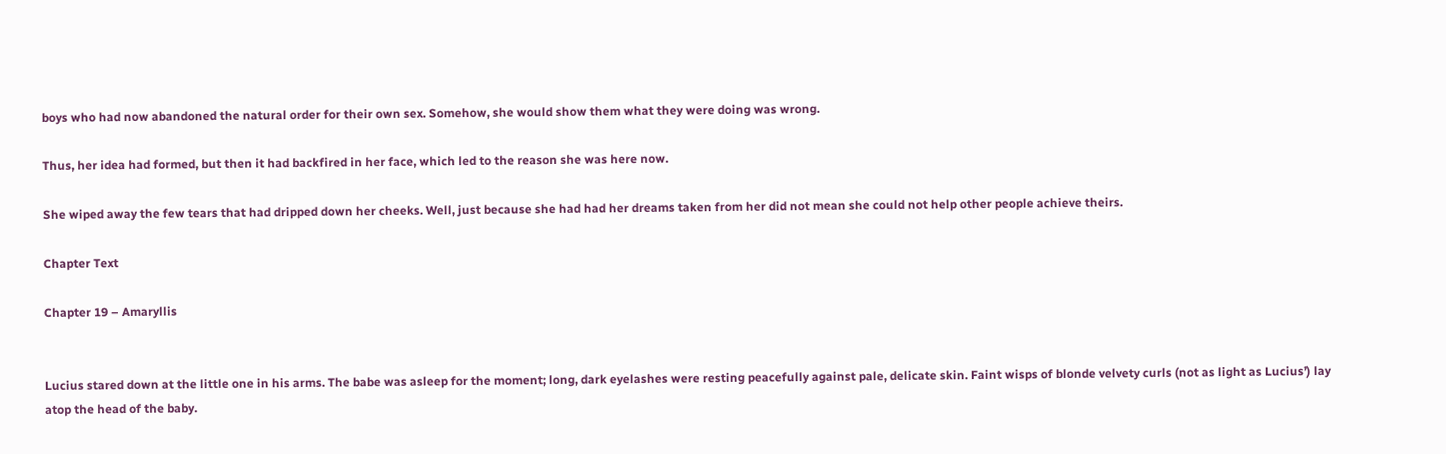boys who had now abandoned the natural order for their own sex. Somehow, she would show them what they were doing was wrong.

Thus, her idea had formed, but then it had backfired in her face, which led to the reason she was here now.

She wiped away the few tears that had dripped down her cheeks. Well, just because she had had her dreams taken from her did not mean she could not help other people achieve theirs.

Chapter Text

Chapter 19 – Amaryllis


Lucius stared down at the little one in his arms. The babe was asleep for the moment; long, dark eyelashes were resting peacefully against pale, delicate skin. Faint wisps of blonde velvety curls (not as light as Lucius’) lay atop the head of the baby.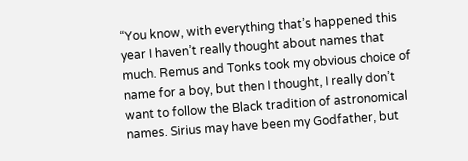“You know, with everything that’s happened this year I haven’t really thought about names that much. Remus and Tonks took my obvious choice of name for a boy, but then I thought, I really don’t want to follow the Black tradition of astronomical names. Sirius may have been my Godfather, but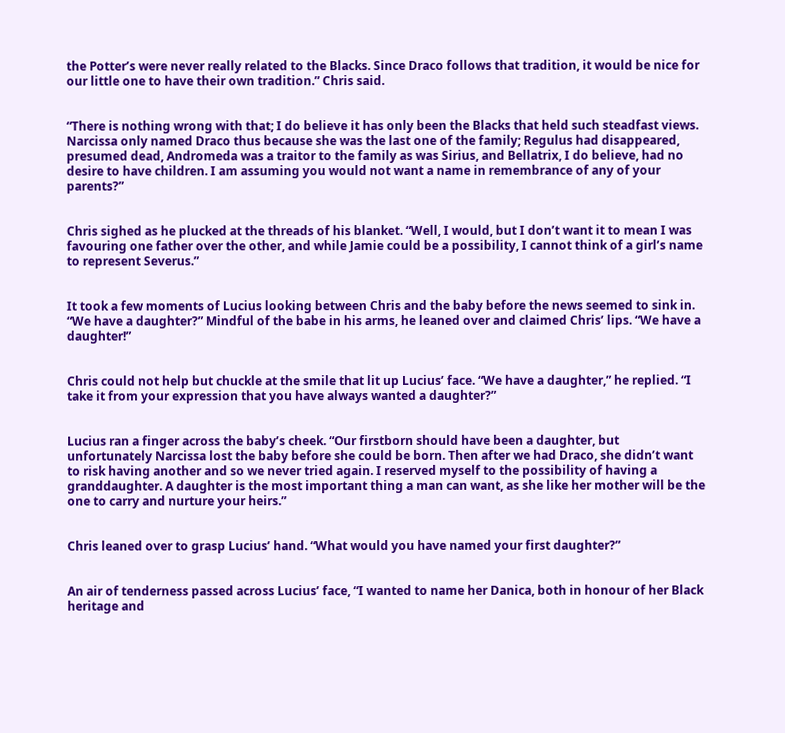the Potter’s were never really related to the Blacks. Since Draco follows that tradition, it would be nice for our little one to have their own tradition.” Chris said.


“There is nothing wrong with that; I do believe it has only been the Blacks that held such steadfast views. Narcissa only named Draco thus because she was the last one of the family; Regulus had disappeared, presumed dead, Andromeda was a traitor to the family as was Sirius, and Bellatrix, I do believe, had no desire to have children. I am assuming you would not want a name in remembrance of any of your parents?”


Chris sighed as he plucked at the threads of his blanket. “Well, I would, but I don’t want it to mean I was favouring one father over the other, and while Jamie could be a possibility, I cannot think of a girl’s name to represent Severus.”


It took a few moments of Lucius looking between Chris and the baby before the news seemed to sink in. “We have a daughter?” Mindful of the babe in his arms, he leaned over and claimed Chris’ lips. “We have a daughter!”


Chris could not help but chuckle at the smile that lit up Lucius’ face. “We have a daughter,” he replied. “I take it from your expression that you have always wanted a daughter?”


Lucius ran a finger across the baby’s cheek. “Our firstborn should have been a daughter, but unfortunately Narcissa lost the baby before she could be born. Then after we had Draco, she didn’t want to risk having another and so we never tried again. I reserved myself to the possibility of having a granddaughter. A daughter is the most important thing a man can want, as she like her mother will be the one to carry and nurture your heirs.”


Chris leaned over to grasp Lucius’ hand. “What would you have named your first daughter?”


An air of tenderness passed across Lucius’ face, “I wanted to name her Danica, both in honour of her Black heritage and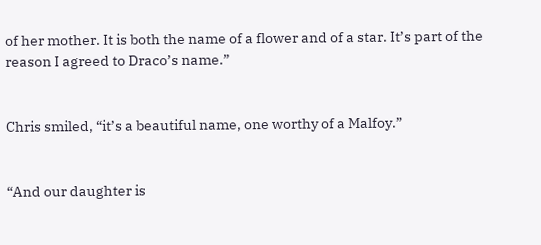of her mother. It is both the name of a flower and of a star. It’s part of the reason I agreed to Draco’s name.”


Chris smiled, “it’s a beautiful name, one worthy of a Malfoy.”


“And our daughter is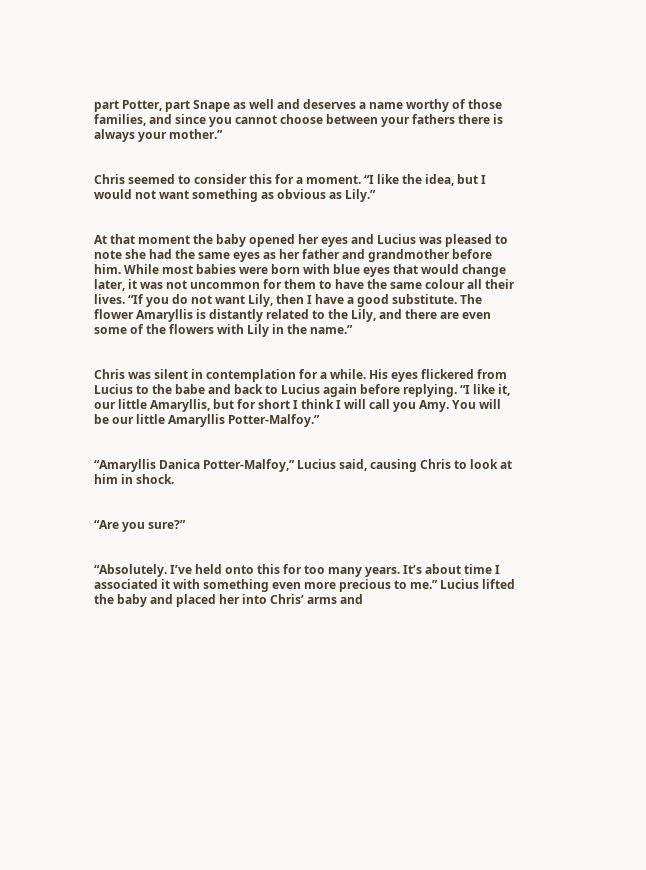part Potter, part Snape as well and deserves a name worthy of those families, and since you cannot choose between your fathers there is always your mother.”


Chris seemed to consider this for a moment. “I like the idea, but I would not want something as obvious as Lily.”


At that moment the baby opened her eyes and Lucius was pleased to note she had the same eyes as her father and grandmother before him. While most babies were born with blue eyes that would change later, it was not uncommon for them to have the same colour all their lives. “If you do not want Lily, then I have a good substitute. The flower Amaryllis is distantly related to the Lily, and there are even some of the flowers with Lily in the name.”


Chris was silent in contemplation for a while. His eyes flickered from Lucius to the babe and back to Lucius again before replying. “I like it, our little Amaryllis, but for short I think I will call you Amy. You will be our little Amaryllis Potter-Malfoy.”


“Amaryllis Danica Potter-Malfoy,” Lucius said, causing Chris to look at him in shock.


“Are you sure?”


“Absolutely. I’ve held onto this for too many years. It’s about time I associated it with something even more precious to me.” Lucius lifted the baby and placed her into Chris’ arms and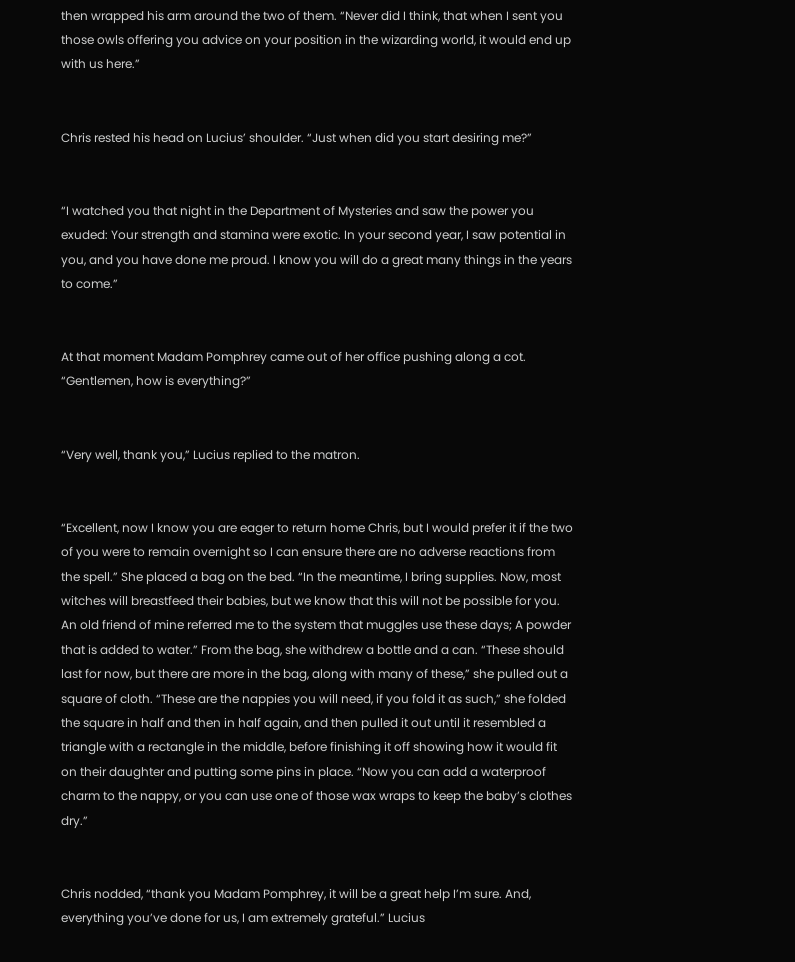then wrapped his arm around the two of them. “Never did I think, that when I sent you those owls offering you advice on your position in the wizarding world, it would end up with us here.”


Chris rested his head on Lucius’ shoulder. “Just when did you start desiring me?”


“I watched you that night in the Department of Mysteries and saw the power you exuded: Your strength and stamina were exotic. In your second year, I saw potential in you, and you have done me proud. I know you will do a great many things in the years to come.”


At that moment Madam Pomphrey came out of her office pushing along a cot. “Gentlemen, how is everything?”


“Very well, thank you,” Lucius replied to the matron.


“Excellent, now I know you are eager to return home Chris, but I would prefer it if the two of you were to remain overnight so I can ensure there are no adverse reactions from the spell.” She placed a bag on the bed. “In the meantime, I bring supplies. Now, most witches will breastfeed their babies, but we know that this will not be possible for you. An old friend of mine referred me to the system that muggles use these days; A powder that is added to water.” From the bag, she withdrew a bottle and a can. “These should last for now, but there are more in the bag, along with many of these,” she pulled out a square of cloth. “These are the nappies you will need, if you fold it as such,” she folded the square in half and then in half again, and then pulled it out until it resembled a triangle with a rectangle in the middle, before finishing it off showing how it would fit on their daughter and putting some pins in place. “Now you can add a waterproof charm to the nappy, or you can use one of those wax wraps to keep the baby’s clothes dry.”


Chris nodded, “thank you Madam Pomphrey, it will be a great help I’m sure. And, everything you’ve done for us, I am extremely grateful.” Lucius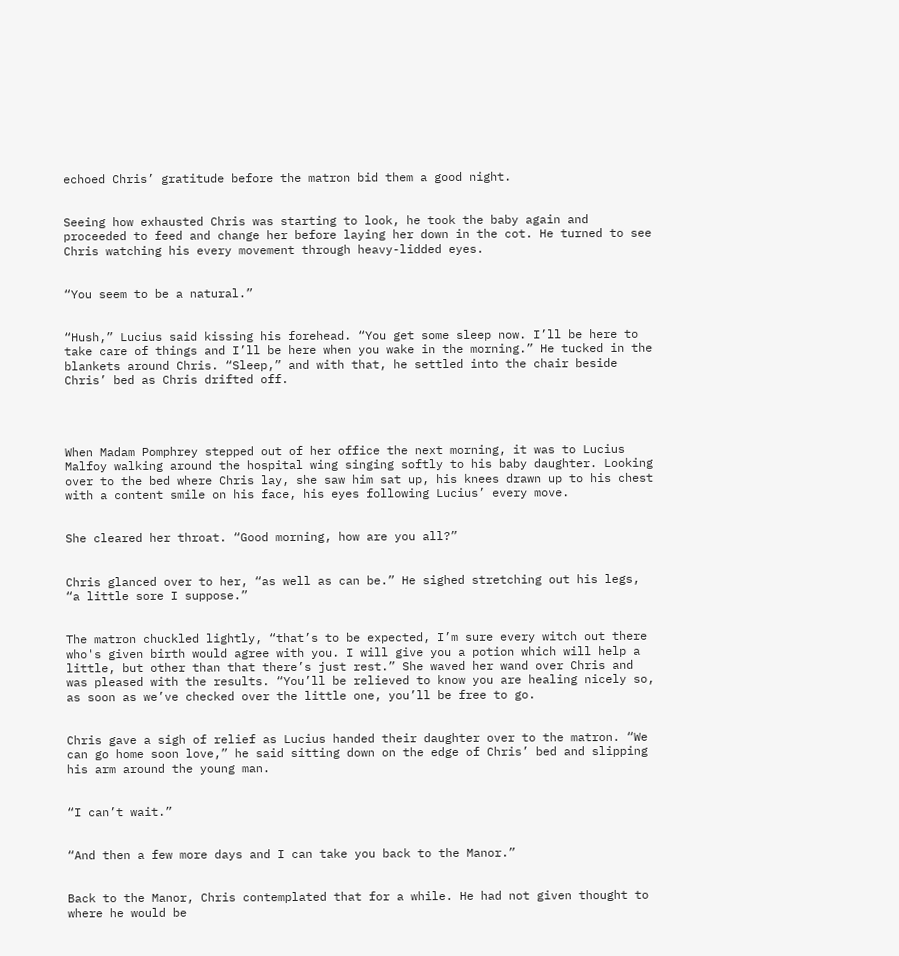echoed Chris’ gratitude before the matron bid them a good night.


Seeing how exhausted Chris was starting to look, he took the baby again and proceeded to feed and change her before laying her down in the cot. He turned to see Chris watching his every movement through heavy-lidded eyes.


“You seem to be a natural.”


“Hush,” Lucius said kissing his forehead. “You get some sleep now. I’ll be here to take care of things and I’ll be here when you wake in the morning.” He tucked in the blankets around Chris. “Sleep,” and with that, he settled into the chair beside Chris’ bed as Chris drifted off.




When Madam Pomphrey stepped out of her office the next morning, it was to Lucius Malfoy walking around the hospital wing singing softly to his baby daughter. Looking over to the bed where Chris lay, she saw him sat up, his knees drawn up to his chest with a content smile on his face, his eyes following Lucius’ every move.


She cleared her throat. “Good morning, how are you all?”


Chris glanced over to her, “as well as can be.” He sighed stretching out his legs, “a little sore I suppose.”


The matron chuckled lightly, “that’s to be expected, I’m sure every witch out there who's given birth would agree with you. I will give you a potion which will help a little, but other than that there’s just rest.” She waved her wand over Chris and was pleased with the results. “You’ll be relieved to know you are healing nicely so, as soon as we’ve checked over the little one, you’ll be free to go.


Chris gave a sigh of relief as Lucius handed their daughter over to the matron. “We can go home soon love,” he said sitting down on the edge of Chris’ bed and slipping his arm around the young man.


“I can’t wait.”


“And then a few more days and I can take you back to the Manor.”


Back to the Manor, Chris contemplated that for a while. He had not given thought to where he would be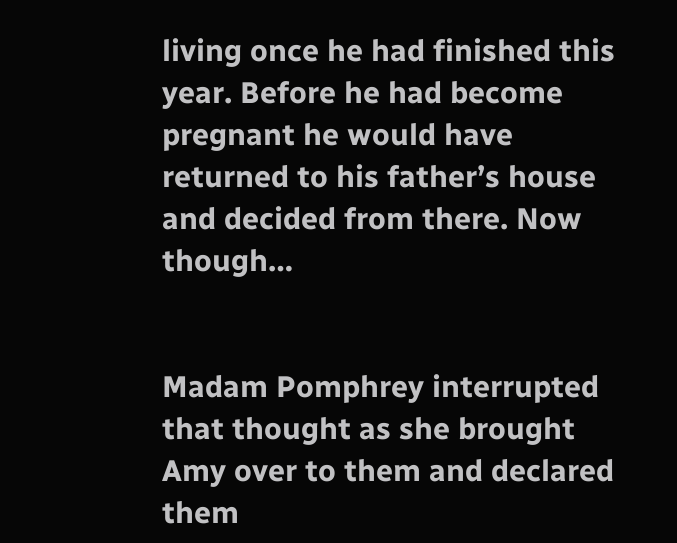living once he had finished this year. Before he had become pregnant he would have returned to his father’s house and decided from there. Now though…


Madam Pomphrey interrupted that thought as she brought Amy over to them and declared them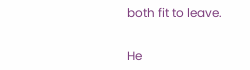both fit to leave.


He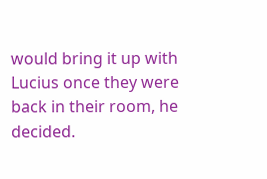would bring it up with Lucius once they were back in their room, he decided.